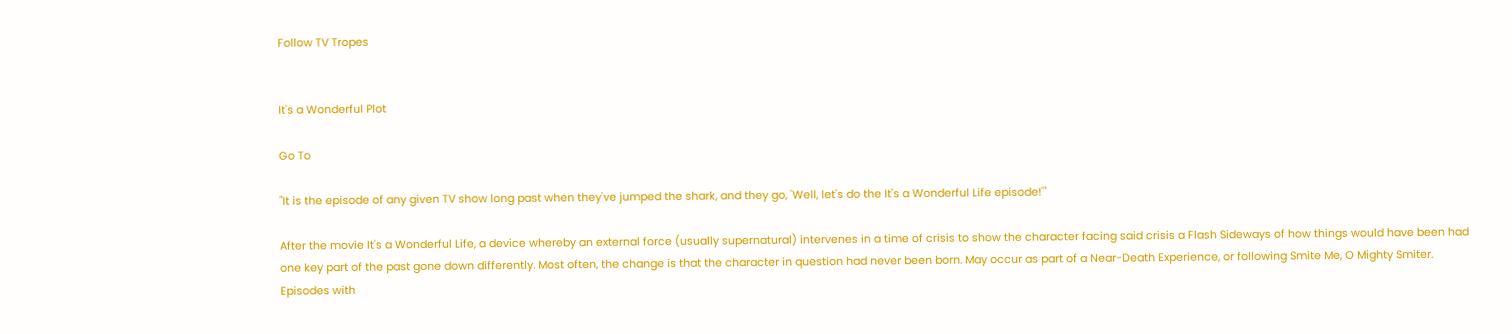Follow TV Tropes


It's a Wonderful Plot

Go To

"It is the episode of any given TV show long past when they've jumped the shark, and they go, 'Well, let's do the It's a Wonderful Life episode!'"

After the movie It's a Wonderful Life, a device whereby an external force (usually supernatural) intervenes in a time of crisis to show the character facing said crisis a Flash Sideways of how things would have been had one key part of the past gone down differently. Most often, the change is that the character in question had never been born. May occur as part of a Near-Death Experience, or following Smite Me, O Mighty Smiter. Episodes with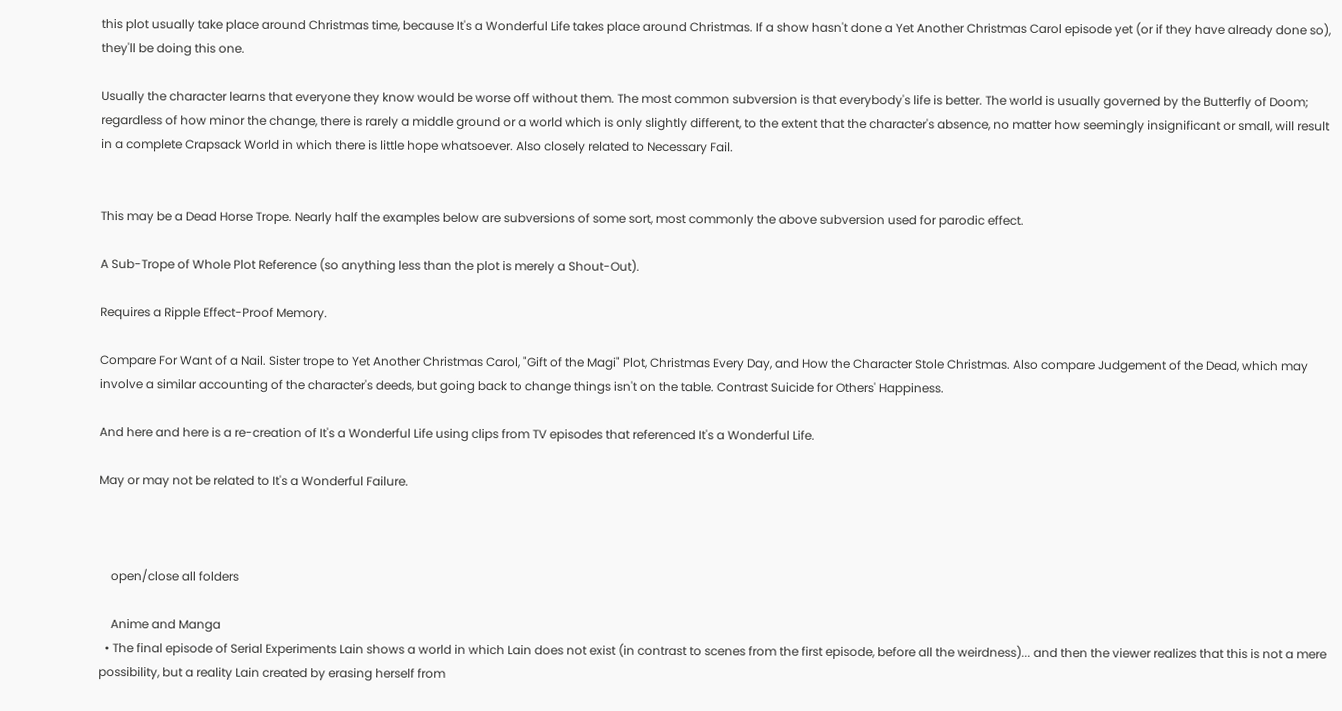this plot usually take place around Christmas time, because It's a Wonderful Life takes place around Christmas. If a show hasn't done a Yet Another Christmas Carol episode yet (or if they have already done so), they'll be doing this one.

Usually the character learns that everyone they know would be worse off without them. The most common subversion is that everybody's life is better. The world is usually governed by the Butterfly of Doom; regardless of how minor the change, there is rarely a middle ground or a world which is only slightly different, to the extent that the character's absence, no matter how seemingly insignificant or small, will result in a complete Crapsack World in which there is little hope whatsoever. Also closely related to Necessary Fail.


This may be a Dead Horse Trope. Nearly half the examples below are subversions of some sort, most commonly the above subversion used for parodic effect.

A Sub-Trope of Whole Plot Reference (so anything less than the plot is merely a Shout-Out).

Requires a Ripple Effect-Proof Memory.

Compare For Want of a Nail. Sister trope to Yet Another Christmas Carol, "Gift of the Magi" Plot, Christmas Every Day, and How the Character Stole Christmas. Also compare Judgement of the Dead, which may involve a similar accounting of the character's deeds, but going back to change things isn't on the table. Contrast Suicide for Others' Happiness.

And here and here is a re-creation of It's a Wonderful Life using clips from TV episodes that referenced It's a Wonderful Life.

May or may not be related to It's a Wonderful Failure.



    open/close all folders

    Anime and Manga
  • The final episode of Serial Experiments Lain shows a world in which Lain does not exist (in contrast to scenes from the first episode, before all the weirdness)... and then the viewer realizes that this is not a mere possibility, but a reality Lain created by erasing herself from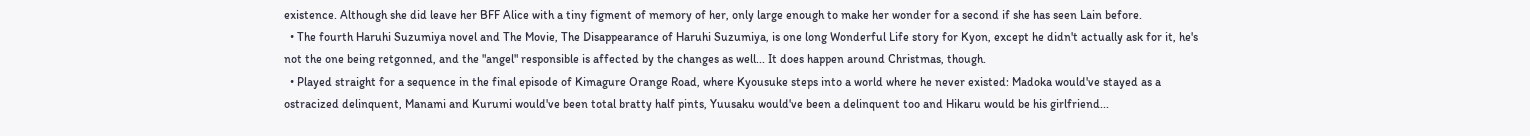existence. Although she did leave her BFF Alice with a tiny figment of memory of her, only large enough to make her wonder for a second if she has seen Lain before.
  • The fourth Haruhi Suzumiya novel and The Movie, The Disappearance of Haruhi Suzumiya, is one long Wonderful Life story for Kyon, except he didn't actually ask for it, he's not the one being retgonned, and the "angel" responsible is affected by the changes as well... It does happen around Christmas, though.
  • Played straight for a sequence in the final episode of Kimagure Orange Road, where Kyousuke steps into a world where he never existed: Madoka would've stayed as a ostracized delinquent, Manami and Kurumi would've been total bratty half pints, Yuusaku would've been a delinquent too and Hikaru would be his girlfriend...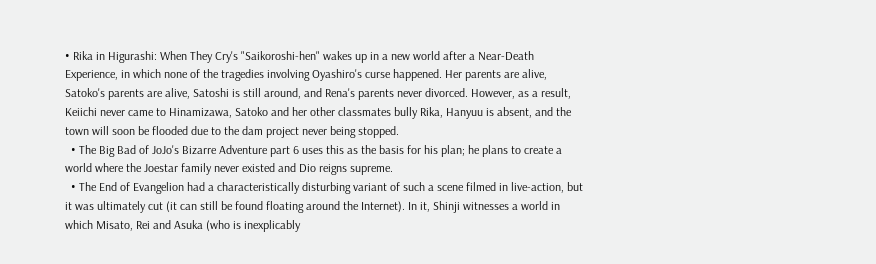• Rika in Higurashi: When They Cry's "Saikoroshi-hen" wakes up in a new world after a Near-Death Experience, in which none of the tragedies involving Oyashiro's curse happened. Her parents are alive, Satoko's parents are alive, Satoshi is still around, and Rena's parents never divorced. However, as a result, Keiichi never came to Hinamizawa, Satoko and her other classmates bully Rika, Hanyuu is absent, and the town will soon be flooded due to the dam project never being stopped.
  • The Big Bad of JoJo's Bizarre Adventure part 6 uses this as the basis for his plan; he plans to create a world where the Joestar family never existed and Dio reigns supreme.
  • The End of Evangelion had a characteristically disturbing variant of such a scene filmed in live-action, but it was ultimately cut (it can still be found floating around the Internet). In it, Shinji witnesses a world in which Misato, Rei and Asuka (who is inexplicably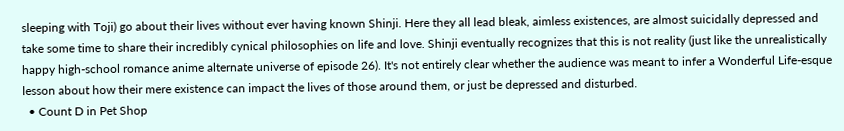sleeping with Toji) go about their lives without ever having known Shinji. Here they all lead bleak, aimless existences, are almost suicidally depressed and take some time to share their incredibly cynical philosophies on life and love. Shinji eventually recognizes that this is not reality (just like the unrealistically happy high-school romance anime alternate universe of episode 26). It's not entirely clear whether the audience was meant to infer a Wonderful Life-esque lesson about how their mere existence can impact the lives of those around them, or just be depressed and disturbed.
  • Count D in Pet Shop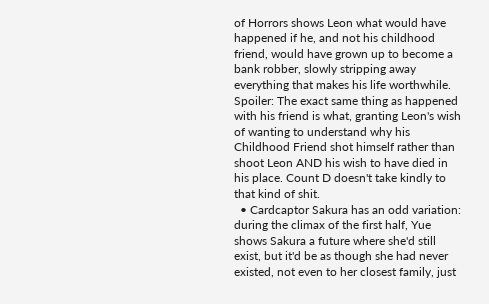of Horrors shows Leon what would have happened if he, and not his childhood friend, would have grown up to become a bank robber, slowly stripping away everything that makes his life worthwhile. Spoiler: The exact same thing as happened with his friend is what, granting Leon's wish of wanting to understand why his Childhood Friend shot himself rather than shoot Leon AND his wish to have died in his place. Count D doesn't take kindly to that kind of shit.
  • Cardcaptor Sakura has an odd variation: during the climax of the first half, Yue shows Sakura a future where she'd still exist, but it'd be as though she had never existed, not even to her closest family, just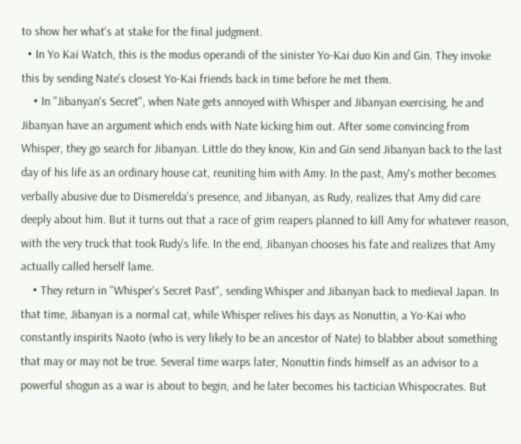to show her what's at stake for the final judgment.
  • In Yo Kai Watch, this is the modus operandi of the sinister Yo-Kai duo Kin and Gin. They invoke this by sending Nate's closest Yo-Kai friends back in time before he met them.
    • In "Jibanyan's Secret", when Nate gets annoyed with Whisper and Jibanyan exercising, he and Jibanyan have an argument which ends with Nate kicking him out. After some convincing from Whisper, they go search for Jibanyan. Little do they know, Kin and Gin send Jibanyan back to the last day of his life as an ordinary house cat, reuniting him with Amy. In the past, Amy's mother becomes verbally abusive due to Dismerelda's presence, and Jibanyan, as Rudy, realizes that Amy did care deeply about him. But it turns out that a race of grim reapers planned to kill Amy for whatever reason, with the very truck that took Rudy's life. In the end, Jibanyan chooses his fate and realizes that Amy actually called herself lame.
    • They return in "Whisper's Secret Past", sending Whisper and Jibanyan back to medieval Japan. In that time, Jibanyan is a normal cat, while Whisper relives his days as Nonuttin, a Yo-Kai who constantly inspirits Naoto (who is very likely to be an ancestor of Nate) to blabber about something that may or may not be true. Several time warps later, Nonuttin finds himself as an advisor to a powerful shogun as a war is about to begin, and he later becomes his tactician Whispocrates. But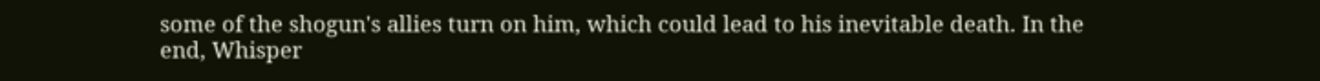some of the shogun's allies turn on him, which could lead to his inevitable death. In the end, Whisper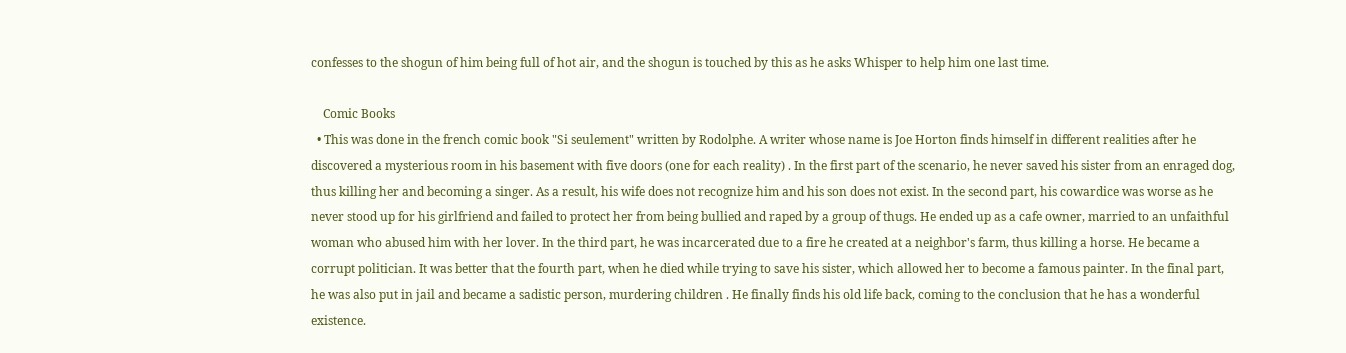confesses to the shogun of him being full of hot air, and the shogun is touched by this as he asks Whisper to help him one last time.

    Comic Books
  • This was done in the french comic book "Si seulement" written by Rodolphe. A writer whose name is Joe Horton finds himself in different realities after he discovered a mysterious room in his basement with five doors (one for each reality) . In the first part of the scenario, he never saved his sister from an enraged dog, thus killing her and becoming a singer. As a result, his wife does not recognize him and his son does not exist. In the second part, his cowardice was worse as he never stood up for his girlfriend and failed to protect her from being bullied and raped by a group of thugs. He ended up as a cafe owner, married to an unfaithful woman who abused him with her lover. In the third part, he was incarcerated due to a fire he created at a neighbor's farm, thus killing a horse. He became a corrupt politician. It was better that the fourth part, when he died while trying to save his sister, which allowed her to become a famous painter. In the final part, he was also put in jail and became a sadistic person, murdering children . He finally finds his old life back, coming to the conclusion that he has a wonderful existence.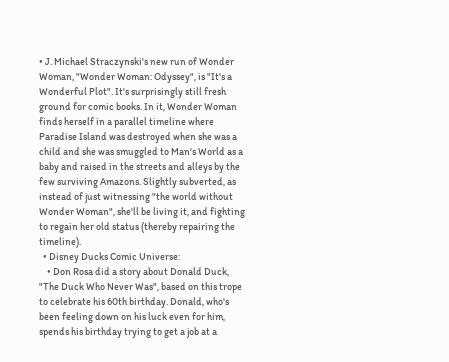• J. Michael Straczynski's new run of Wonder Woman, "Wonder Woman: Odyssey", is "It's a Wonderful Plot". It's surprisingly still fresh ground for comic books. In it, Wonder Woman finds herself in a parallel timeline where Paradise Island was destroyed when she was a child and she was smuggled to Man's World as a baby and raised in the streets and alleys by the few surviving Amazons. Slightly subverted, as instead of just witnessing "the world without Wonder Woman", she'll be living it, and fighting to regain her old status (thereby repairing the timeline).
  • Disney Ducks Comic Universe:
    • Don Rosa did a story about Donald Duck, "The Duck Who Never Was", based on this trope to celebrate his 60th birthday. Donald, who's been feeling down on his luck even for him, spends his birthday trying to get a job at a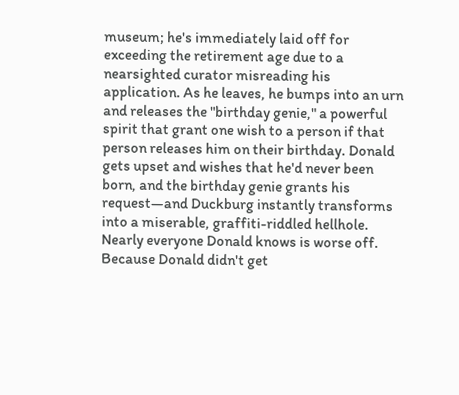museum; he's immediately laid off for exceeding the retirement age due to a nearsighted curator misreading his application. As he leaves, he bumps into an urn and releases the "birthday genie," a powerful spirit that grant one wish to a person if that person releases him on their birthday. Donald gets upset and wishes that he'd never been born, and the birthday genie grants his request—and Duckburg instantly transforms into a miserable, graffiti-riddled hellhole. Nearly everyone Donald knows is worse off. Because Donald didn't get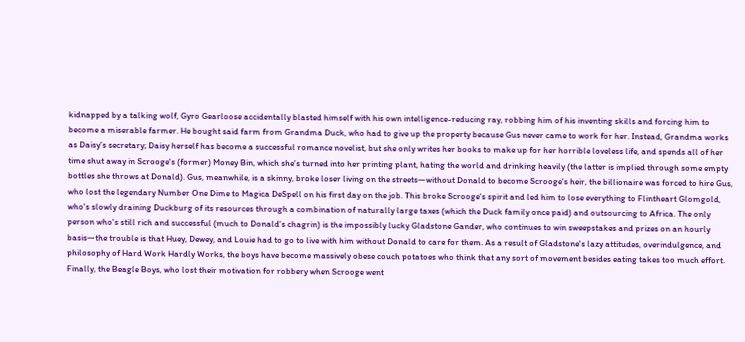kidnapped by a talking wolf, Gyro Gearloose accidentally blasted himself with his own intelligence-reducing ray, robbing him of his inventing skills and forcing him to become a miserable farmer. He bought said farm from Grandma Duck, who had to give up the property because Gus never came to work for her. Instead, Grandma works as Daisy's secretary; Daisy herself has become a successful romance novelist, but she only writes her books to make up for her horrible loveless life, and spends all of her time shut away in Scrooge's (former) Money Bin, which she's turned into her printing plant, hating the world and drinking heavily (the latter is implied through some empty bottles she throws at Donald). Gus, meanwhile, is a skinny, broke loser living on the streets—without Donald to become Scrooge's heir, the billionaire was forced to hire Gus, who lost the legendary Number One Dime to Magica DeSpell on his first day on the job. This broke Scrooge's spirit and led him to lose everything to Flintheart Glomgold, who's slowly draining Duckburg of its resources through a combination of naturally large taxes (which the Duck family once paid) and outsourcing to Africa. The only person who's still rich and successful (much to Donald's chagrin) is the impossibly lucky Gladstone Gander, who continues to win sweepstakes and prizes on an hourly basis—the trouble is that Huey, Dewey, and Louie had to go to live with him without Donald to care for them. As a result of Gladstone's lazy attitudes, overindulgence, and philosophy of Hard Work Hardly Works, the boys have become massively obese couch potatoes who think that any sort of movement besides eating takes too much effort. Finally, the Beagle Boys, who lost their motivation for robbery when Scrooge went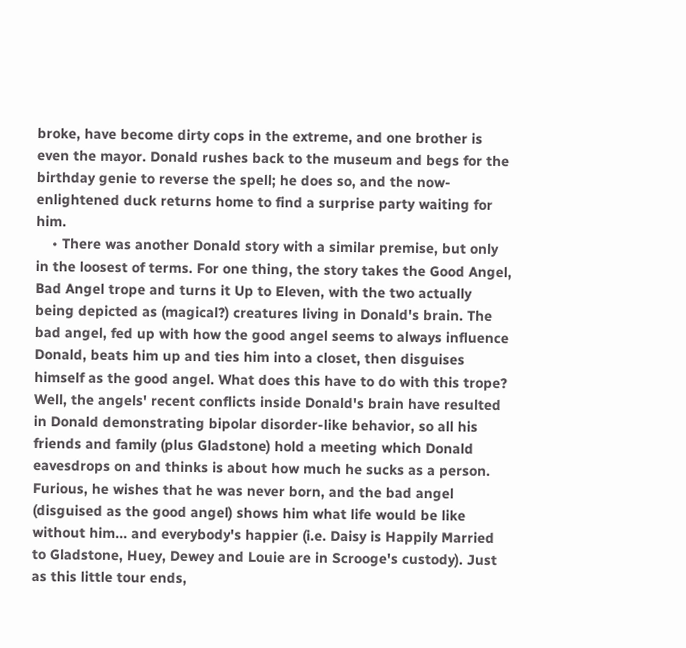broke, have become dirty cops in the extreme, and one brother is even the mayor. Donald rushes back to the museum and begs for the birthday genie to reverse the spell; he does so, and the now-enlightened duck returns home to find a surprise party waiting for him.
    • There was another Donald story with a similar premise, but only in the loosest of terms. For one thing, the story takes the Good Angel, Bad Angel trope and turns it Up to Eleven, with the two actually being depicted as (magical?) creatures living in Donald's brain. The bad angel, fed up with how the good angel seems to always influence Donald, beats him up and ties him into a closet, then disguises himself as the good angel. What does this have to do with this trope? Well, the angels' recent conflicts inside Donald's brain have resulted in Donald demonstrating bipolar disorder-like behavior, so all his friends and family (plus Gladstone) hold a meeting which Donald eavesdrops on and thinks is about how much he sucks as a person. Furious, he wishes that he was never born, and the bad angel (disguised as the good angel) shows him what life would be like without him... and everybody's happier (i.e. Daisy is Happily Married to Gladstone, Huey, Dewey and Louie are in Scrooge's custody). Just as this little tour ends,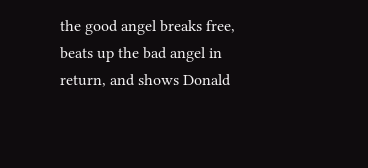the good angel breaks free, beats up the bad angel in return, and shows Donald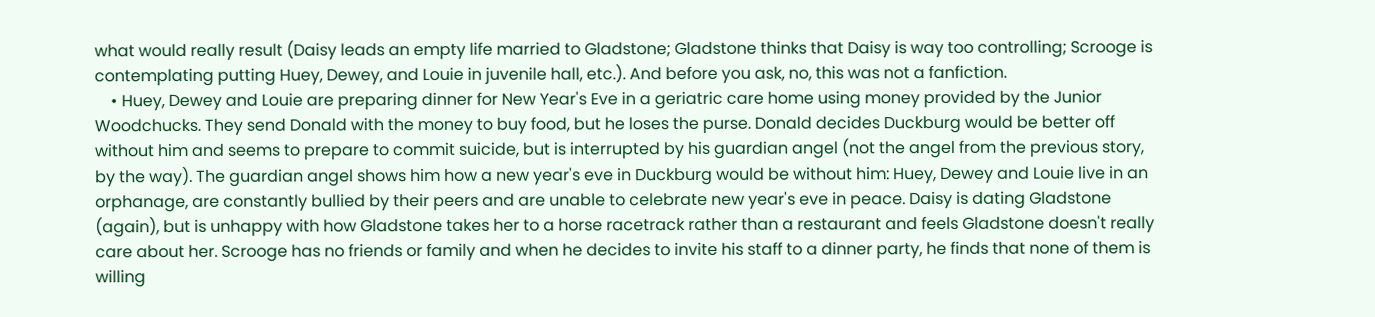what would really result (Daisy leads an empty life married to Gladstone; Gladstone thinks that Daisy is way too controlling; Scrooge is contemplating putting Huey, Dewey, and Louie in juvenile hall, etc.). And before you ask, no, this was not a fanfiction.
    • Huey, Dewey and Louie are preparing dinner for New Year's Eve in a geriatric care home using money provided by the Junior Woodchucks. They send Donald with the money to buy food, but he loses the purse. Donald decides Duckburg would be better off without him and seems to prepare to commit suicide, but is interrupted by his guardian angel (not the angel from the previous story, by the way). The guardian angel shows him how a new year's eve in Duckburg would be without him: Huey, Dewey and Louie live in an orphanage, are constantly bullied by their peers and are unable to celebrate new year's eve in peace. Daisy is dating Gladstone (again), but is unhappy with how Gladstone takes her to a horse racetrack rather than a restaurant and feels Gladstone doesn't really care about her. Scrooge has no friends or family and when he decides to invite his staff to a dinner party, he finds that none of them is willing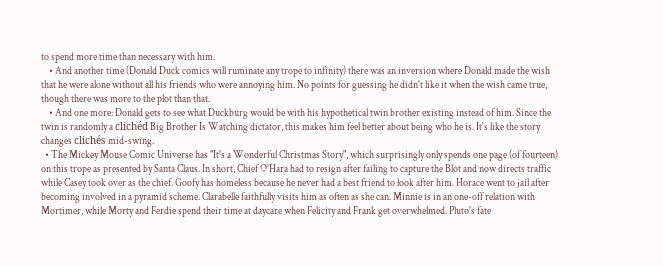to spend more time than necessary with him.
    • And another time (Donald Duck comics will ruminate any trope to infinity) there was an inversion where Donald made the wish that he were alone without all his friends who were annoying him. No points for guessing he didn't like it when the wish came true, though there was more to the plot than that.
    • And one more: Donald gets to see what Duckburg would be with his hypothetical twin brother existing instead of him. Since the twin is randomly a clichéd Big Brother Is Watching dictator, this makes him feel better about being who he is. It's like the story changes clichés mid-swing.
  • The Mickey Mouse Comic Universe has "It's a Wonderful Christmas Story", which surprisingly only spends one page (of fourteen) on this trope as presented by Santa Claus. In short, Chief O'Hara had to resign after failing to capture the Blot and now directs traffic while Casey took over as the chief. Goofy has homeless because he never had a best friend to look after him. Horace went to jail after becoming involved in a pyramid scheme. Clarabelle faithfully visits him as often as she can. Minnie is in an one-off relation with Mortimer, while Morty and Ferdie spend their time at daycare when Felicity and Frank get overwhelmed. Pluto's fate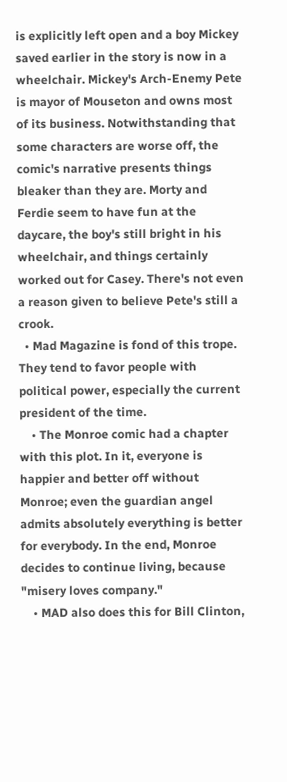is explicitly left open and a boy Mickey saved earlier in the story is now in a wheelchair. Mickey's Arch-Enemy Pete is mayor of Mouseton and owns most of its business. Notwithstanding that some characters are worse off, the comic's narrative presents things bleaker than they are. Morty and Ferdie seem to have fun at the daycare, the boy's still bright in his wheelchair, and things certainly worked out for Casey. There's not even a reason given to believe Pete's still a crook.
  • Mad Magazine is fond of this trope. They tend to favor people with political power, especially the current president of the time.
    • The Monroe comic had a chapter with this plot. In it, everyone is happier and better off without Monroe; even the guardian angel admits absolutely everything is better for everybody. In the end, Monroe decides to continue living, because "misery loves company."
    • MAD also does this for Bill Clinton,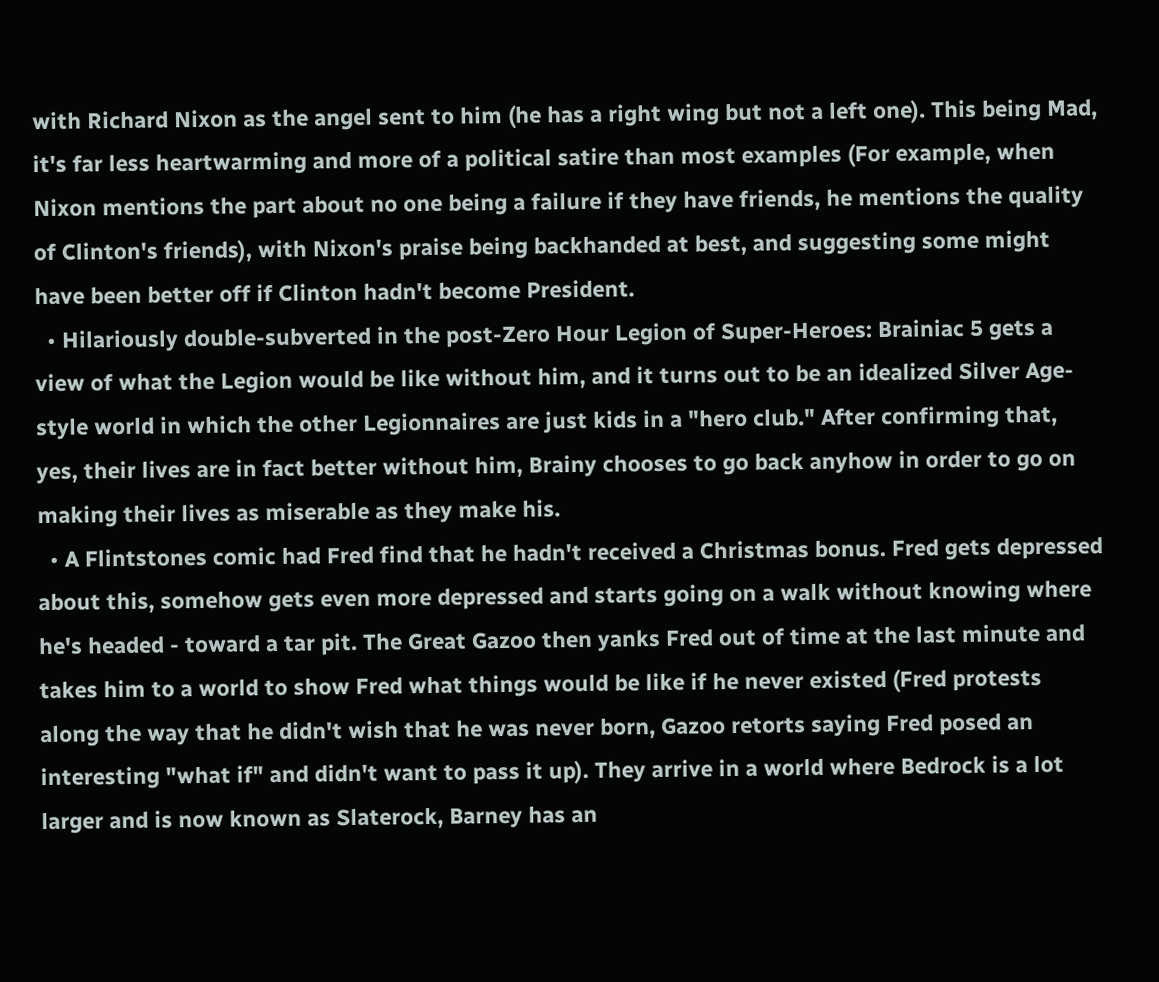with Richard Nixon as the angel sent to him (he has a right wing but not a left one). This being Mad, it's far less heartwarming and more of a political satire than most examples (For example, when Nixon mentions the part about no one being a failure if they have friends, he mentions the quality of Clinton's friends), with Nixon's praise being backhanded at best, and suggesting some might have been better off if Clinton hadn't become President.
  • Hilariously double-subverted in the post-Zero Hour Legion of Super-Heroes: Brainiac 5 gets a view of what the Legion would be like without him, and it turns out to be an idealized Silver Age-style world in which the other Legionnaires are just kids in a "hero club." After confirming that, yes, their lives are in fact better without him, Brainy chooses to go back anyhow in order to go on making their lives as miserable as they make his.
  • A Flintstones comic had Fred find that he hadn't received a Christmas bonus. Fred gets depressed about this, somehow gets even more depressed and starts going on a walk without knowing where he's headed - toward a tar pit. The Great Gazoo then yanks Fred out of time at the last minute and takes him to a world to show Fred what things would be like if he never existed (Fred protests along the way that he didn't wish that he was never born, Gazoo retorts saying Fred posed an interesting "what if" and didn't want to pass it up). They arrive in a world where Bedrock is a lot larger and is now known as Slaterock, Barney has an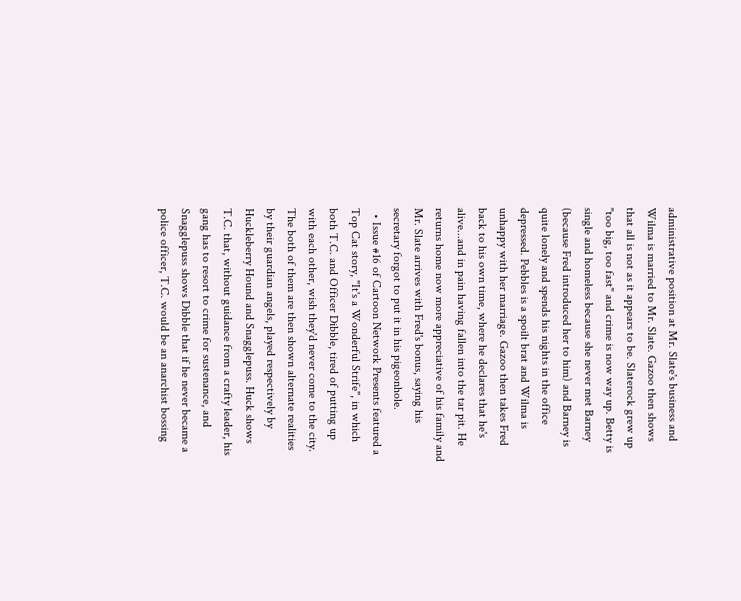administrative position at Mr. Slate's business and Wilma is married to Mr. Slate. Gazoo then shows that all is not as it appears to be. Slaterock grew up "too big, too fast" and crime is now way up. Betty is single and homeless because she never met Barney (because Fred introduced her to him) and Barney is quite lonely and spends his nights in the office depressed. Pebbles is a spoilt brat and Wilma is unhappy with her marriage. Gazoo then takes Fred back to his own time, where he declares that he's alive...and in pain having fallen into the tar pit. He returns home now more appreciative of his family and Mr. Slate arrives with Fred's bonus, saying his secretary forgot to put it in his pigeonhole.
  • Issue #16 of Cartoon Network Presents featured a Top Cat story, "It's a Wonderful Strife", in which both T.C. and Officer Dibble, tired of putting up with each other, wish they'd never come to the city. The both of them are then shown alternate realities by their guardian angels, played respectively by Huckleberry Hound and Snagglepuss. Huck shows T.C. that, without guidance from a crafty leader, his gang has to resort to crime for sustenance, and Snagglepuss shows Dibble that if he never became a police officer, T.C. would be an anarchist bossing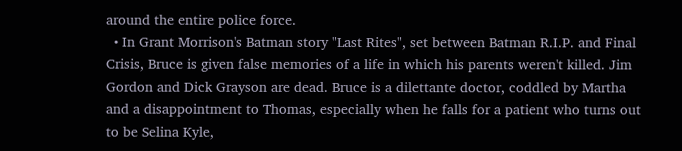around the entire police force.
  • In Grant Morrison's Batman story "Last Rites", set between Batman R.I.P. and Final Crisis, Bruce is given false memories of a life in which his parents weren't killed. Jim Gordon and Dick Grayson are dead. Bruce is a dilettante doctor, coddled by Martha and a disappointment to Thomas, especially when he falls for a patient who turns out to be Selina Kyle,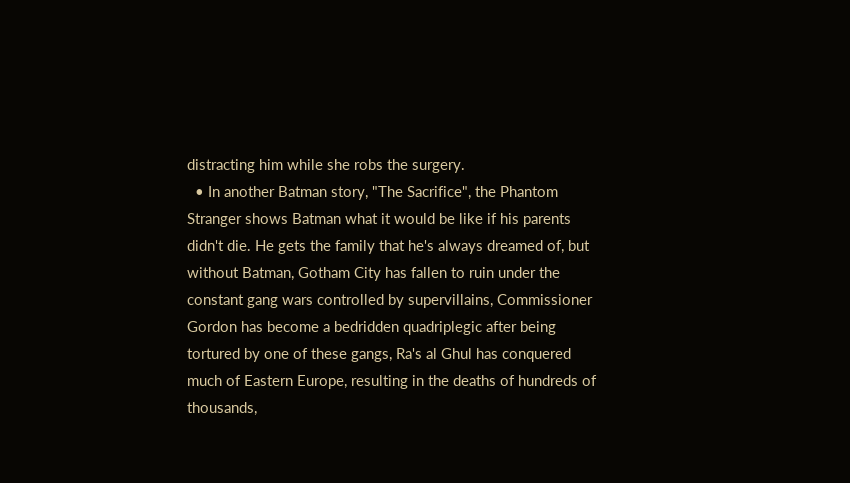distracting him while she robs the surgery.
  • In another Batman story, "The Sacrifice", the Phantom Stranger shows Batman what it would be like if his parents didn't die. He gets the family that he's always dreamed of, but without Batman, Gotham City has fallen to ruin under the constant gang wars controlled by supervillains, Commissioner Gordon has become a bedridden quadriplegic after being tortured by one of these gangs, Ra's al Ghul has conquered much of Eastern Europe, resulting in the deaths of hundreds of thousands,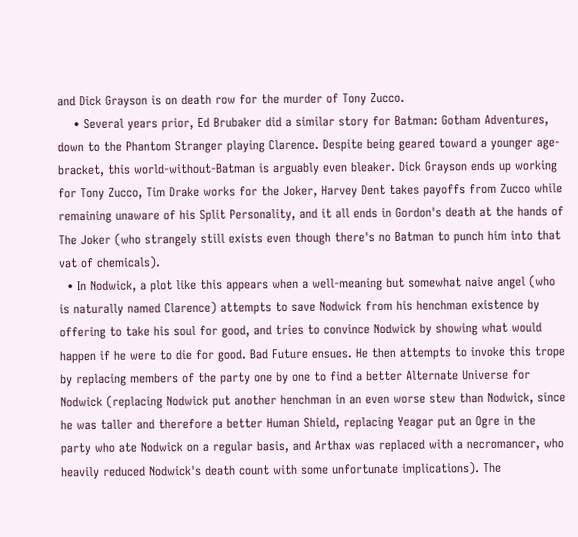and Dick Grayson is on death row for the murder of Tony Zucco.
    • Several years prior, Ed Brubaker did a similar story for Batman: Gotham Adventures, down to the Phantom Stranger playing Clarence. Despite being geared toward a younger age-bracket, this world-without-Batman is arguably even bleaker. Dick Grayson ends up working for Tony Zucco, Tim Drake works for the Joker, Harvey Dent takes payoffs from Zucco while remaining unaware of his Split Personality, and it all ends in Gordon's death at the hands of The Joker (who strangely still exists even though there's no Batman to punch him into that vat of chemicals).
  • In Nodwick, a plot like this appears when a well-meaning but somewhat naive angel (who is naturally named Clarence) attempts to save Nodwick from his henchman existence by offering to take his soul for good, and tries to convince Nodwick by showing what would happen if he were to die for good. Bad Future ensues. He then attempts to invoke this trope by replacing members of the party one by one to find a better Alternate Universe for Nodwick (replacing Nodwick put another henchman in an even worse stew than Nodwick, since he was taller and therefore a better Human Shield, replacing Yeagar put an Ogre in the party who ate Nodwick on a regular basis, and Arthax was replaced with a necromancer, who heavily reduced Nodwick's death count with some unfortunate implications). The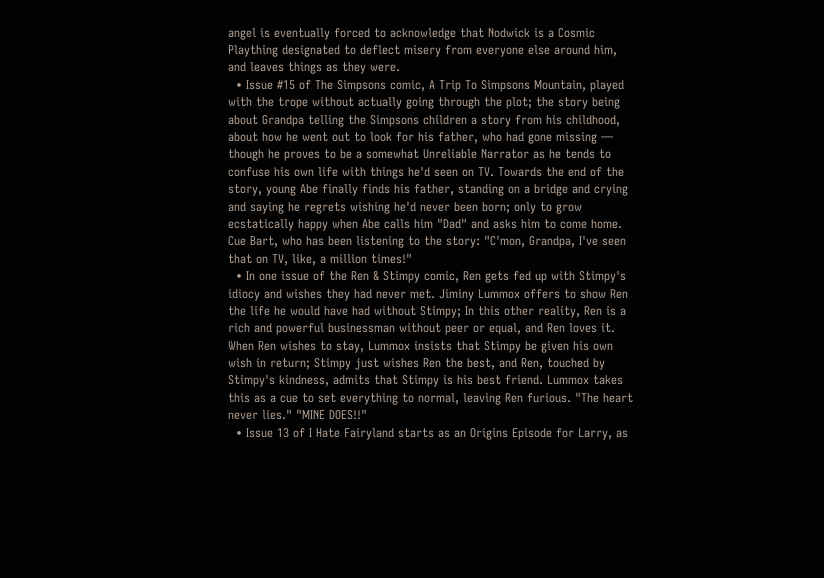angel is eventually forced to acknowledge that Nodwick is a Cosmic Plaything designated to deflect misery from everyone else around him, and leaves things as they were.
  • Issue #15 of The Simpsons comic, A Trip To Simpsons Mountain, played with the trope without actually going through the plot; the story being about Grandpa telling the Simpsons children a story from his childhood, about how he went out to look for his father, who had gone missing — though he proves to be a somewhat Unreliable Narrator as he tends to confuse his own life with things he'd seen on TV. Towards the end of the story, young Abe finally finds his father, standing on a bridge and crying and saying he regrets wishing he'd never been born; only to grow ecstatically happy when Abe calls him "Dad" and asks him to come home. Cue Bart, who has been listening to the story: "C'mon, Grandpa, I've seen that on TV, like, a million times!"
  • In one issue of the Ren & Stimpy comic, Ren gets fed up with Stimpy's idiocy and wishes they had never met. Jiminy Lummox offers to show Ren the life he would have had without Stimpy; In this other reality, Ren is a rich and powerful businessman without peer or equal, and Ren loves it. When Ren wishes to stay, Lummox insists that Stimpy be given his own wish in return; Stimpy just wishes Ren the best, and Ren, touched by Stimpy's kindness, admits that Stimpy is his best friend. Lummox takes this as a cue to set everything to normal, leaving Ren furious. "The heart never lies." "MINE DOES!!"
  • Issue 13 of I Hate Fairyland starts as an Origins Episode for Larry, as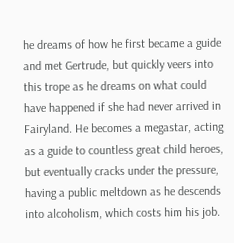he dreams of how he first became a guide and met Gertrude, but quickly veers into this trope as he dreams on what could have happened if she had never arrived in Fairyland. He becomes a megastar, acting as a guide to countless great child heroes, but eventually cracks under the pressure, having a public meltdown as he descends into alcoholism, which costs him his job.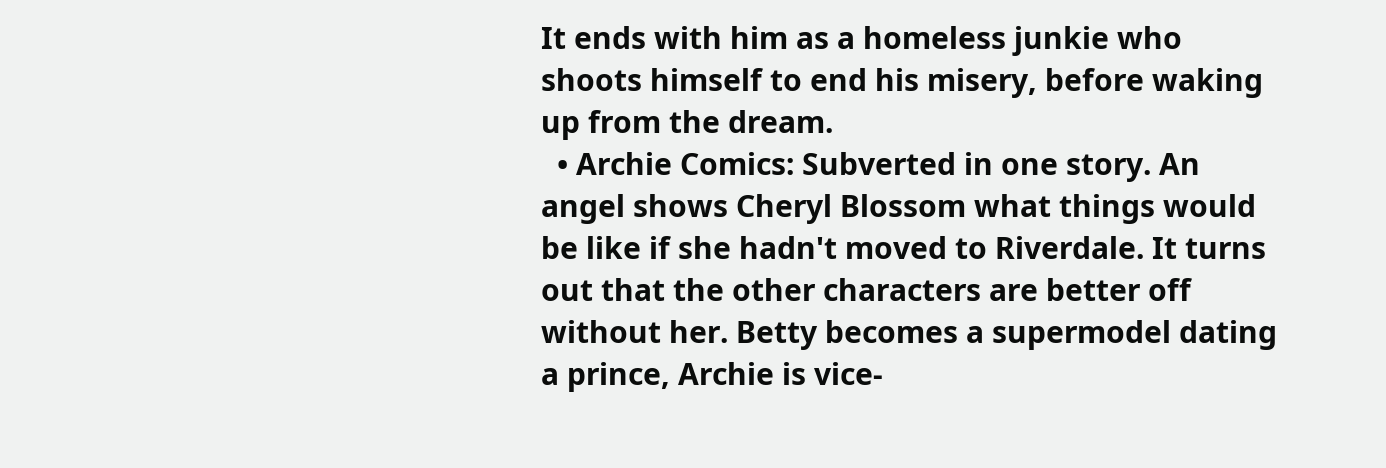It ends with him as a homeless junkie who shoots himself to end his misery, before waking up from the dream.
  • Archie Comics: Subverted in one story. An angel shows Cheryl Blossom what things would be like if she hadn't moved to Riverdale. It turns out that the other characters are better off without her. Betty becomes a supermodel dating a prince, Archie is vice-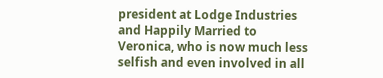president at Lodge Industries and Happily Married to Veronica, who is now much less selfish and even involved in all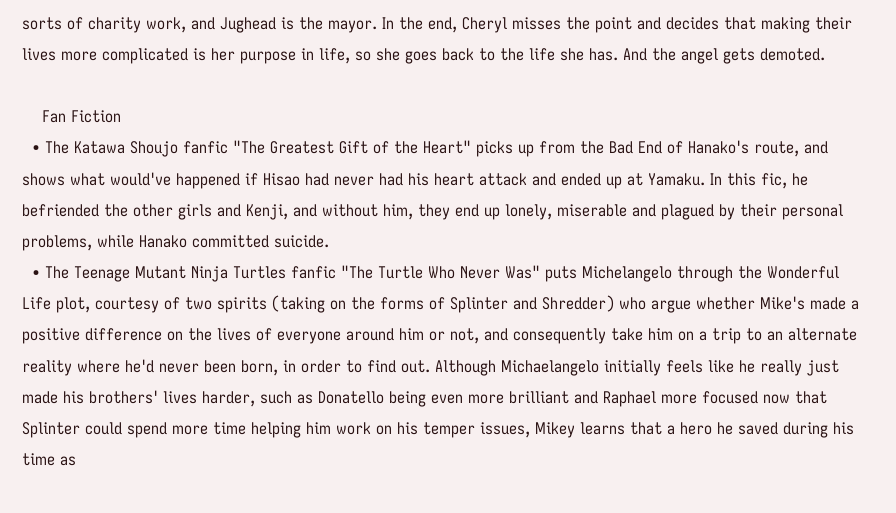sorts of charity work, and Jughead is the mayor. In the end, Cheryl misses the point and decides that making their lives more complicated is her purpose in life, so she goes back to the life she has. And the angel gets demoted.

    Fan Fiction
  • The Katawa Shoujo fanfic "The Greatest Gift of the Heart" picks up from the Bad End of Hanako's route, and shows what would've happened if Hisao had never had his heart attack and ended up at Yamaku. In this fic, he befriended the other girls and Kenji, and without him, they end up lonely, miserable and plagued by their personal problems, while Hanako committed suicide.
  • The Teenage Mutant Ninja Turtles fanfic "The Turtle Who Never Was" puts Michelangelo through the Wonderful Life plot, courtesy of two spirits (taking on the forms of Splinter and Shredder) who argue whether Mike's made a positive difference on the lives of everyone around him or not, and consequently take him on a trip to an alternate reality where he'd never been born, in order to find out. Although Michaelangelo initially feels like he really just made his brothers' lives harder, such as Donatello being even more brilliant and Raphael more focused now that Splinter could spend more time helping him work on his temper issues, Mikey learns that a hero he saved during his time as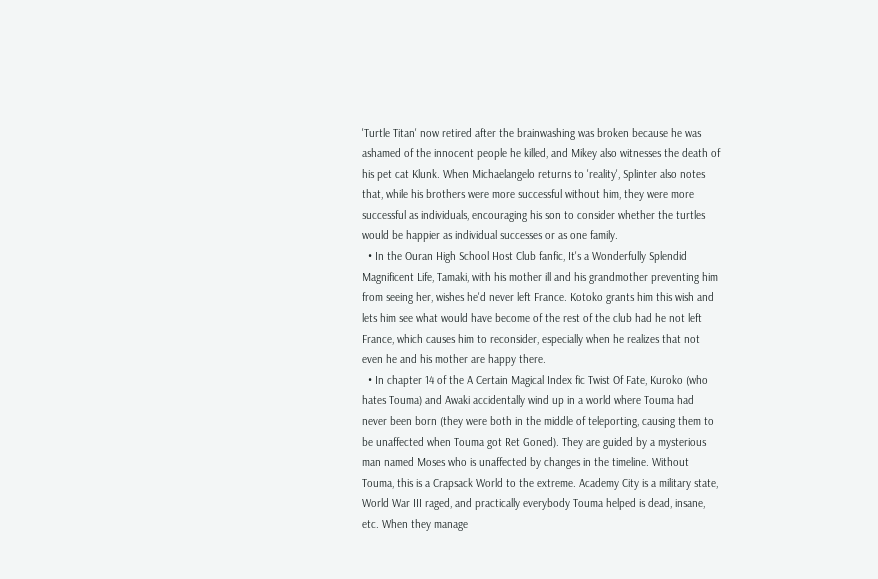'Turtle Titan' now retired after the brainwashing was broken because he was ashamed of the innocent people he killed, and Mikey also witnesses the death of his pet cat Klunk. When Michaelangelo returns to 'reality', Splinter also notes that, while his brothers were more successful without him, they were more successful as individuals, encouraging his son to consider whether the turtles would be happier as individual successes or as one family.
  • In the Ouran High School Host Club fanfic, It's a Wonderfully Splendid Magnificent Life, Tamaki, with his mother ill and his grandmother preventing him from seeing her, wishes he'd never left France. Kotoko grants him this wish and lets him see what would have become of the rest of the club had he not left France, which causes him to reconsider, especially when he realizes that not even he and his mother are happy there.
  • In chapter 14 of the A Certain Magical Index fic Twist Of Fate, Kuroko (who hates Touma) and Awaki accidentally wind up in a world where Touma had never been born (they were both in the middle of teleporting, causing them to be unaffected when Touma got Ret Goned). They are guided by a mysterious man named Moses who is unaffected by changes in the timeline. Without Touma, this is a Crapsack World to the extreme. Academy City is a military state, World War III raged, and practically everybody Touma helped is dead, insane, etc. When they manage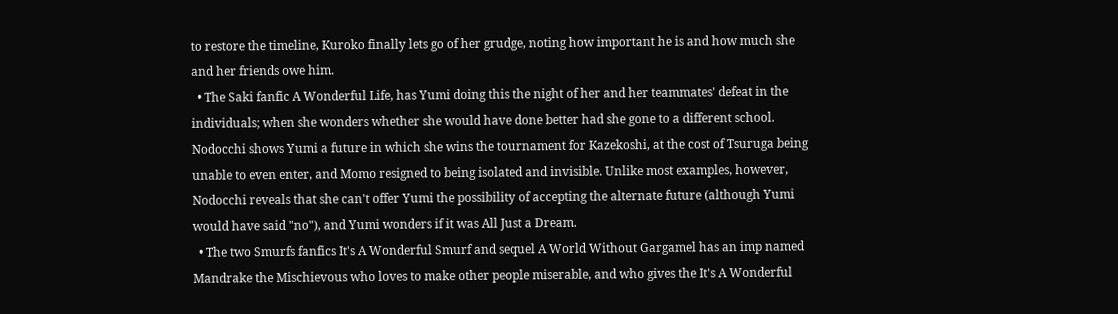to restore the timeline, Kuroko finally lets go of her grudge, noting how important he is and how much she and her friends owe him.
  • The Saki fanfic A Wonderful Life, has Yumi doing this the night of her and her teammates' defeat in the individuals; when she wonders whether she would have done better had she gone to a different school. Nodocchi shows Yumi a future in which she wins the tournament for Kazekoshi, at the cost of Tsuruga being unable to even enter, and Momo resigned to being isolated and invisible. Unlike most examples, however, Nodocchi reveals that she can't offer Yumi the possibility of accepting the alternate future (although Yumi would have said "no"), and Yumi wonders if it was All Just a Dream.
  • The two Smurfs fanfics It's A Wonderful Smurf and sequel A World Without Gargamel has an imp named Mandrake the Mischievous who loves to make other people miserable, and who gives the It's A Wonderful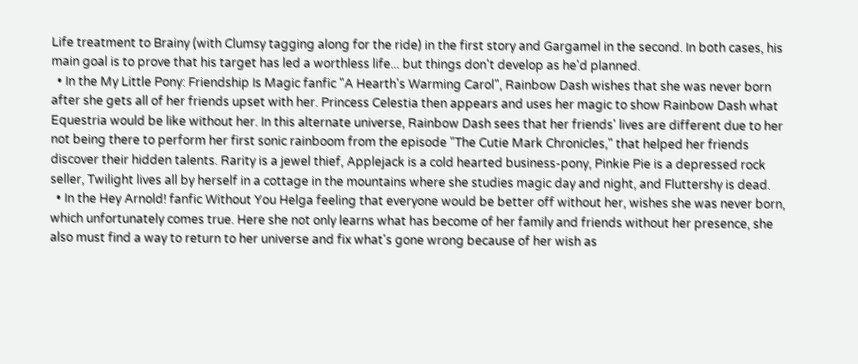Life treatment to Brainy (with Clumsy tagging along for the ride) in the first story and Gargamel in the second. In both cases, his main goal is to prove that his target has led a worthless life... but things don't develop as he'd planned.
  • In the My Little Pony: Friendship Is Magic fanfic "A Hearth's Warming Carol", Rainbow Dash wishes that she was never born after she gets all of her friends upset with her. Princess Celestia then appears and uses her magic to show Rainbow Dash what Equestria would be like without her. In this alternate universe, Rainbow Dash sees that her friends' lives are different due to her not being there to perform her first sonic rainboom from the episode "The Cutie Mark Chronicles," that helped her friends discover their hidden talents. Rarity is a jewel thief, Applejack is a cold hearted business-pony, Pinkie Pie is a depressed rock seller, Twilight lives all by herself in a cottage in the mountains where she studies magic day and night, and Fluttershy is dead.
  • In the Hey Arnold! fanfic Without You Helga feeling that everyone would be better off without her, wishes she was never born, which unfortunately comes true. Here she not only learns what has become of her family and friends without her presence, she also must find a way to return to her universe and fix what's gone wrong because of her wish as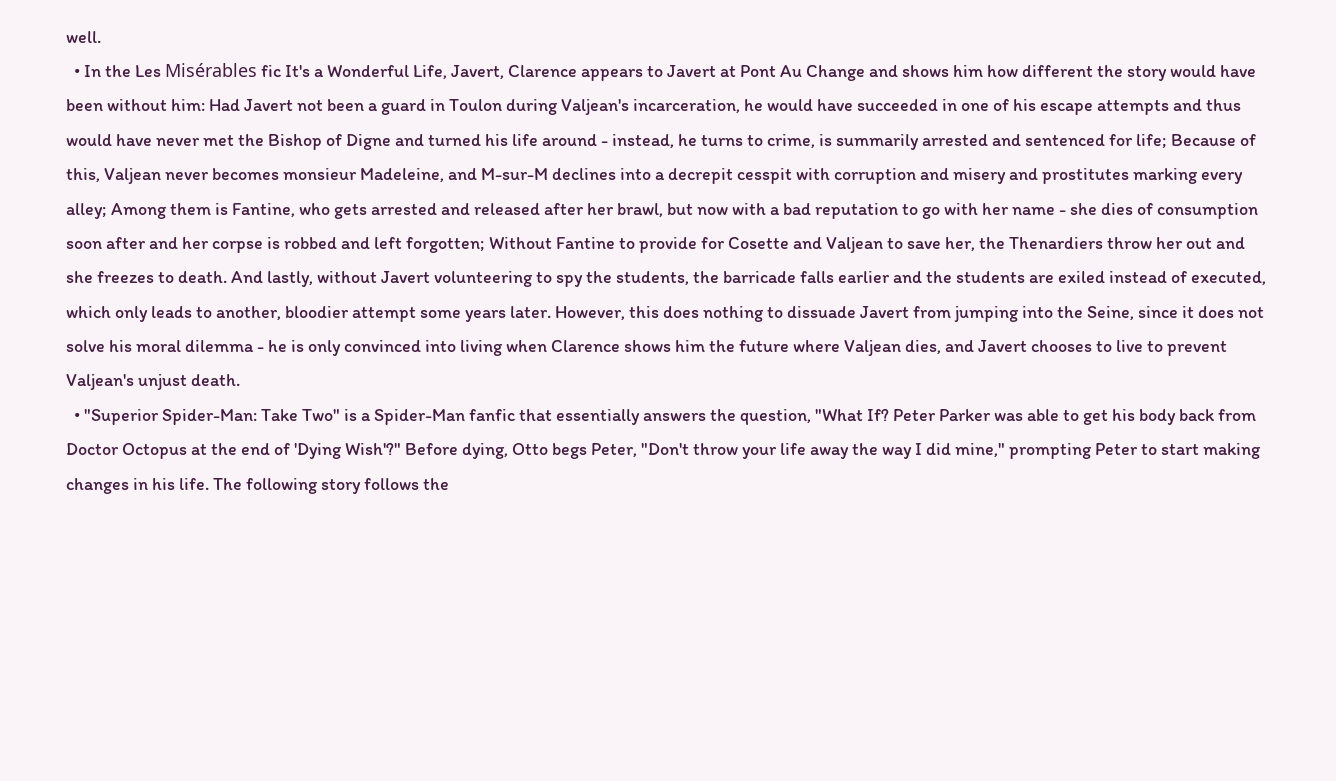well.
  • In the Les Misérables fic It's a Wonderful Life, Javert, Clarence appears to Javert at Pont Au Change and shows him how different the story would have been without him: Had Javert not been a guard in Toulon during Valjean's incarceration, he would have succeeded in one of his escape attempts and thus would have never met the Bishop of Digne and turned his life around - instead, he turns to crime, is summarily arrested and sentenced for life; Because of this, Valjean never becomes monsieur Madeleine, and M-sur-M declines into a decrepit cesspit with corruption and misery and prostitutes marking every alley; Among them is Fantine, who gets arrested and released after her brawl, but now with a bad reputation to go with her name - she dies of consumption soon after and her corpse is robbed and left forgotten; Without Fantine to provide for Cosette and Valjean to save her, the Thenardiers throw her out and she freezes to death. And lastly, without Javert volunteering to spy the students, the barricade falls earlier and the students are exiled instead of executed, which only leads to another, bloodier attempt some years later. However, this does nothing to dissuade Javert from jumping into the Seine, since it does not solve his moral dilemma - he is only convinced into living when Clarence shows him the future where Valjean dies, and Javert chooses to live to prevent Valjean's unjust death.
  • "Superior Spider-Man: Take Two" is a Spider-Man fanfic that essentially answers the question, "What If? Peter Parker was able to get his body back from Doctor Octopus at the end of 'Dying Wish'?" Before dying, Otto begs Peter, "Don't throw your life away the way I did mine," prompting Peter to start making changes in his life. The following story follows the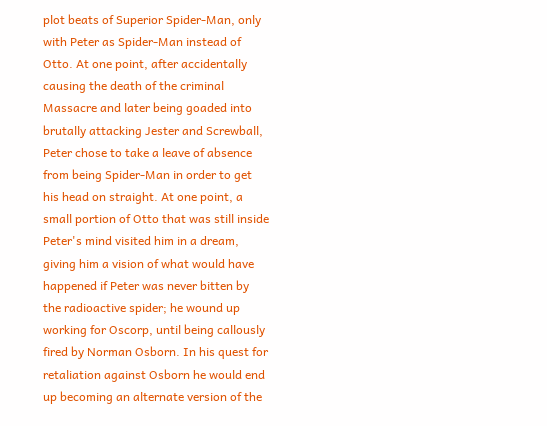plot beats of Superior Spider-Man, only with Peter as Spider-Man instead of Otto. At one point, after accidentally causing the death of the criminal Massacre and later being goaded into brutally attacking Jester and Screwball, Peter chose to take a leave of absence from being Spider-Man in order to get his head on straight. At one point, a small portion of Otto that was still inside Peter's mind visited him in a dream, giving him a vision of what would have happened if Peter was never bitten by the radioactive spider; he wound up working for Oscorp, until being callously fired by Norman Osborn. In his quest for retaliation against Osborn he would end up becoming an alternate version of the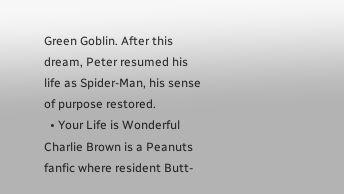Green Goblin. After this dream, Peter resumed his life as Spider-Man, his sense of purpose restored.
  • Your Life is Wonderful Charlie Brown is a Peanuts fanfic where resident Butt-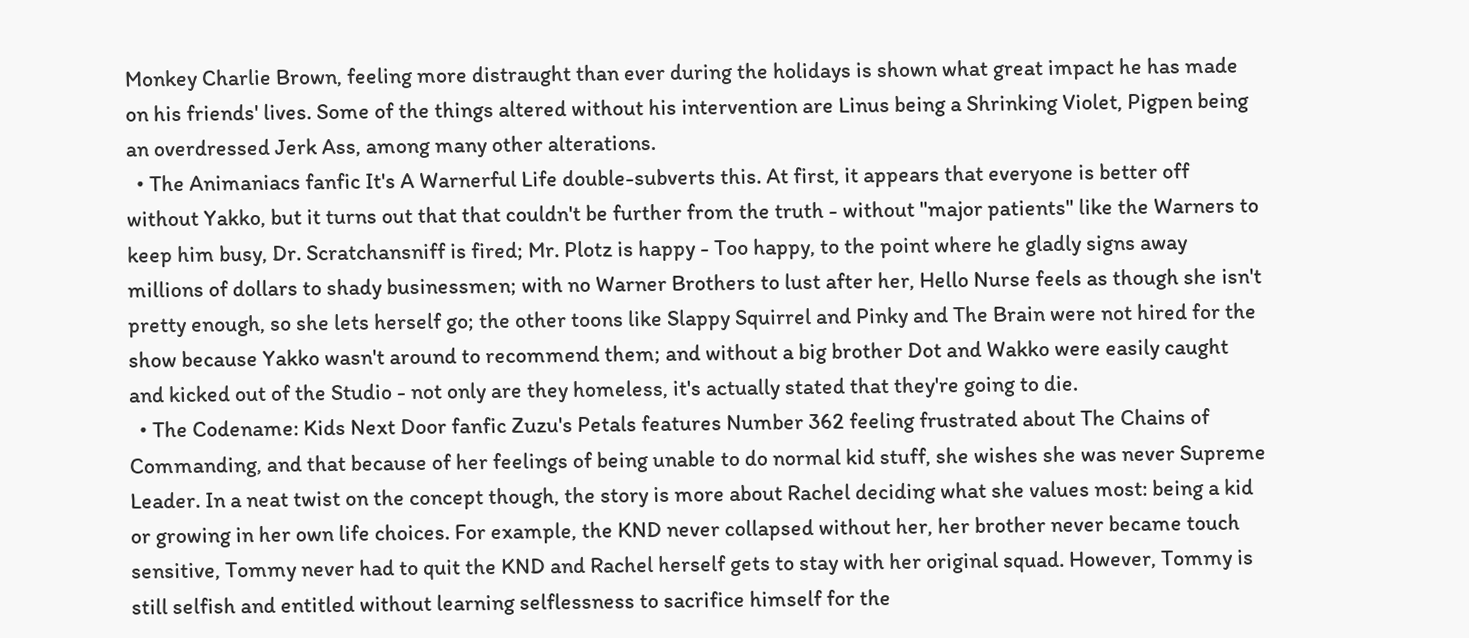Monkey Charlie Brown, feeling more distraught than ever during the holidays is shown what great impact he has made on his friends' lives. Some of the things altered without his intervention are Linus being a Shrinking Violet, Pigpen being an overdressed Jerk Ass, among many other alterations.
  • The Animaniacs fanfic It's A Warnerful Life double-subverts this. At first, it appears that everyone is better off without Yakko, but it turns out that that couldn't be further from the truth - without "major patients" like the Warners to keep him busy, Dr. Scratchansniff is fired; Mr. Plotz is happy - Too happy, to the point where he gladly signs away millions of dollars to shady businessmen; with no Warner Brothers to lust after her, Hello Nurse feels as though she isn't pretty enough, so she lets herself go; the other toons like Slappy Squirrel and Pinky and The Brain were not hired for the show because Yakko wasn't around to recommend them; and without a big brother Dot and Wakko were easily caught and kicked out of the Studio - not only are they homeless, it's actually stated that they're going to die.
  • The Codename: Kids Next Door fanfic Zuzu's Petals features Number 362 feeling frustrated about The Chains of Commanding, and that because of her feelings of being unable to do normal kid stuff, she wishes she was never Supreme Leader. In a neat twist on the concept though, the story is more about Rachel deciding what she values most: being a kid or growing in her own life choices. For example, the KND never collapsed without her, her brother never became touch sensitive, Tommy never had to quit the KND and Rachel herself gets to stay with her original squad. However, Tommy is still selfish and entitled without learning selflessness to sacrifice himself for the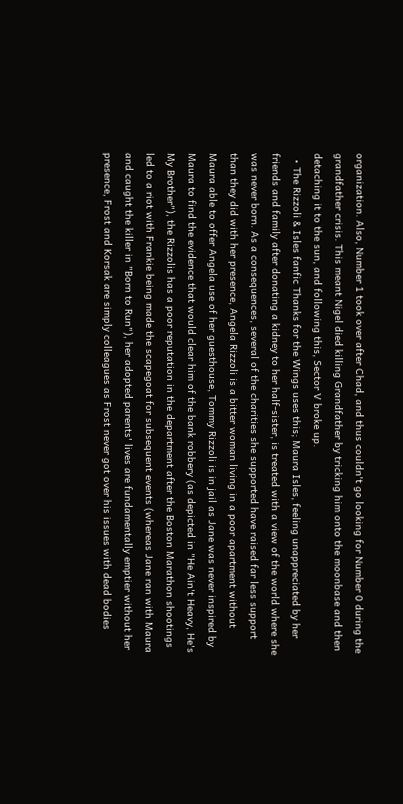organization. Also, Number 1 took over after Chad, and thus couldn't go looking for Number 0 during the grandfather crisis. This meant Nigel died killing Grandfather by tricking him onto the moonbase and then detaching it to the sun, and following this, Sector V broke up.
  • The Rizzoli & Isles fanfic Thanks for the Wings uses this; Maura Isles, feeling unappreciated by her friends and family after donating a kidney to her half-sister, is treated with a view of the world where she was never born. As a consequences, several of the charities she supported have raised far less support than they did with her presence, Angela Rizzoli is a bitter woman living in a poor apartment without Maura able to offer Angela use of her guesthouse, Tommy Rizzoli is in jail as Jane was never inspired by Maura to find the evidence that would clear him of the bank robbery (as depicted in "He Ain't Heavy, He's My Brother"), the Rizzolis has a poor reputation in the department after the Boston Marathon shootings led to a riot with Frankie being made the scapegoat for subsequent events (whereas Jane ran with Maura and caught the killer in "Born to Run"), her adopted parents' lives are fundamentally emptier without her presence, Frost and Korsak are simply colleagues as Frost never got over his issues with dead bodies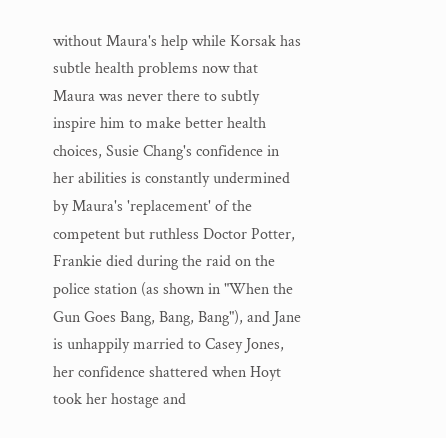without Maura's help while Korsak has subtle health problems now that Maura was never there to subtly inspire him to make better health choices, Susie Chang's confidence in her abilities is constantly undermined by Maura's 'replacement' of the competent but ruthless Doctor Potter, Frankie died during the raid on the police station (as shown in "When the Gun Goes Bang, Bang, Bang"), and Jane is unhappily married to Casey Jones, her confidence shattered when Hoyt took her hostage and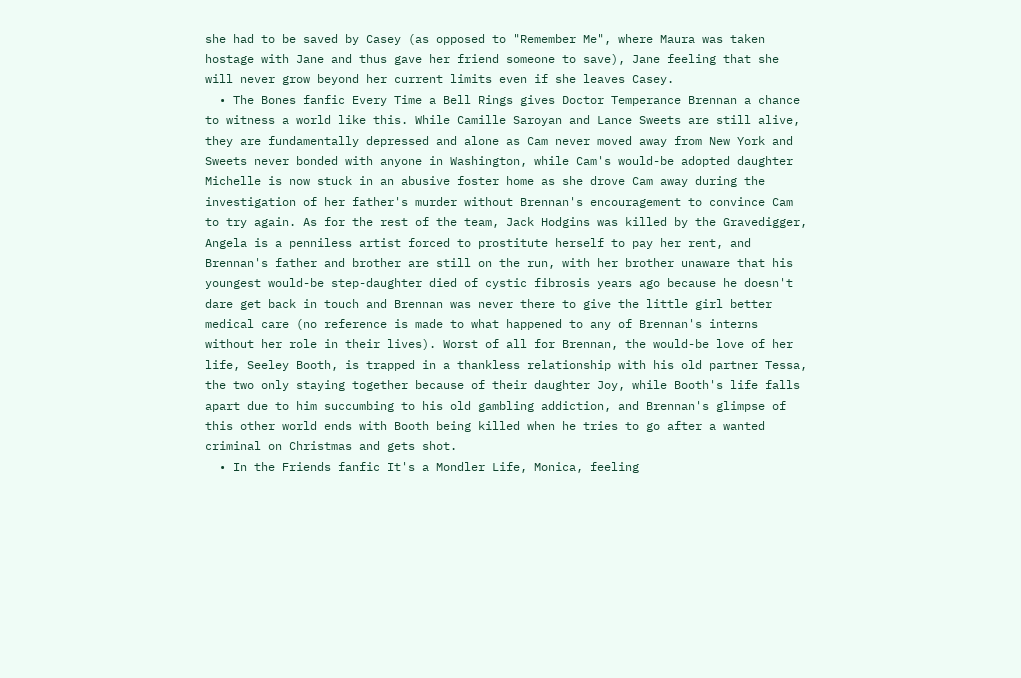she had to be saved by Casey (as opposed to "Remember Me", where Maura was taken hostage with Jane and thus gave her friend someone to save), Jane feeling that she will never grow beyond her current limits even if she leaves Casey.
  • The Bones fanfic Every Time a Bell Rings gives Doctor Temperance Brennan a chance to witness a world like this. While Camille Saroyan and Lance Sweets are still alive, they are fundamentally depressed and alone as Cam never moved away from New York and Sweets never bonded with anyone in Washington, while Cam's would-be adopted daughter Michelle is now stuck in an abusive foster home as she drove Cam away during the investigation of her father's murder without Brennan's encouragement to convince Cam to try again. As for the rest of the team, Jack Hodgins was killed by the Gravedigger, Angela is a penniless artist forced to prostitute herself to pay her rent, and Brennan's father and brother are still on the run, with her brother unaware that his youngest would-be step-daughter died of cystic fibrosis years ago because he doesn't dare get back in touch and Brennan was never there to give the little girl better medical care (no reference is made to what happened to any of Brennan's interns without her role in their lives). Worst of all for Brennan, the would-be love of her life, Seeley Booth, is trapped in a thankless relationship with his old partner Tessa, the two only staying together because of their daughter Joy, while Booth's life falls apart due to him succumbing to his old gambling addiction, and Brennan's glimpse of this other world ends with Booth being killed when he tries to go after a wanted criminal on Christmas and gets shot.
  • In the Friends fanfic It's a Mondler Life, Monica, feeling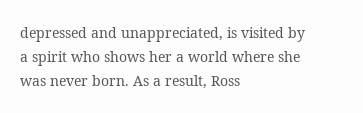depressed and unappreciated, is visited by a spirit who shows her a world where she was never born. As a result, Ross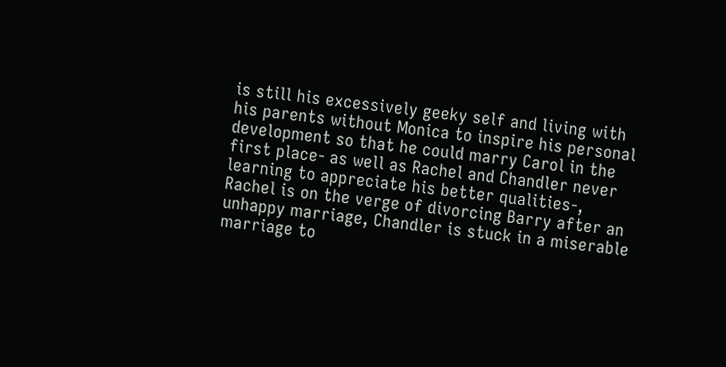is still his excessively geeky self and living with his parents without Monica to inspire his personal development so that he could marry Carol in the first place- as well as Rachel and Chandler never learning to appreciate his better qualities-, Rachel is on the verge of divorcing Barry after an unhappy marriage, Chandler is stuck in a miserable marriage to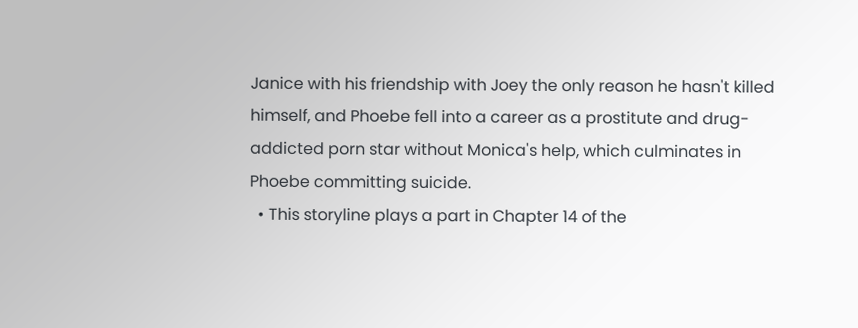Janice with his friendship with Joey the only reason he hasn't killed himself, and Phoebe fell into a career as a prostitute and drug-addicted porn star without Monica's help, which culminates in Phoebe committing suicide.
  • This storyline plays a part in Chapter 14 of the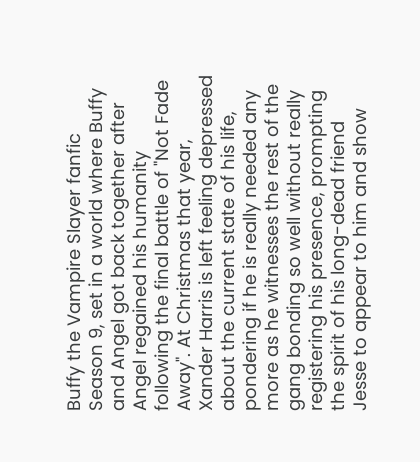Buffy the Vampire Slayer fanfic Season 9, set in a world where Buffy and Angel got back together after Angel regained his humanity following the final battle of "Not Fade Away". At Christmas that year, Xander Harris is left feeling depressed about the current state of his life, pondering if he is really needed any more as he witnesses the rest of the gang bonding so well without really registering his presence, prompting the spirit of his long-dead friend Jesse to appear to him and show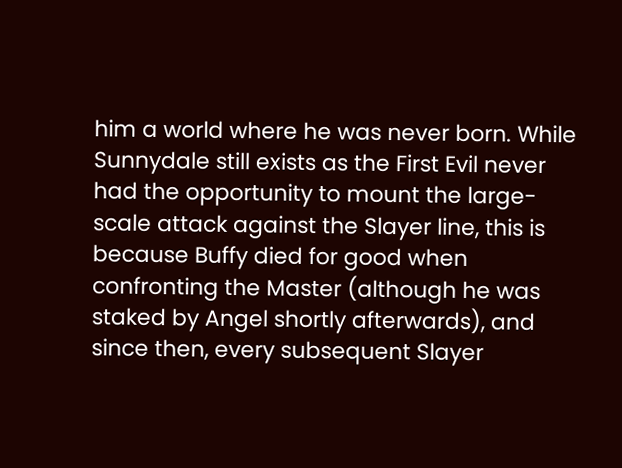him a world where he was never born. While Sunnydale still exists as the First Evil never had the opportunity to mount the large-scale attack against the Slayer line, this is because Buffy died for good when confronting the Master (although he was staked by Angel shortly afterwards), and since then, every subsequent Slayer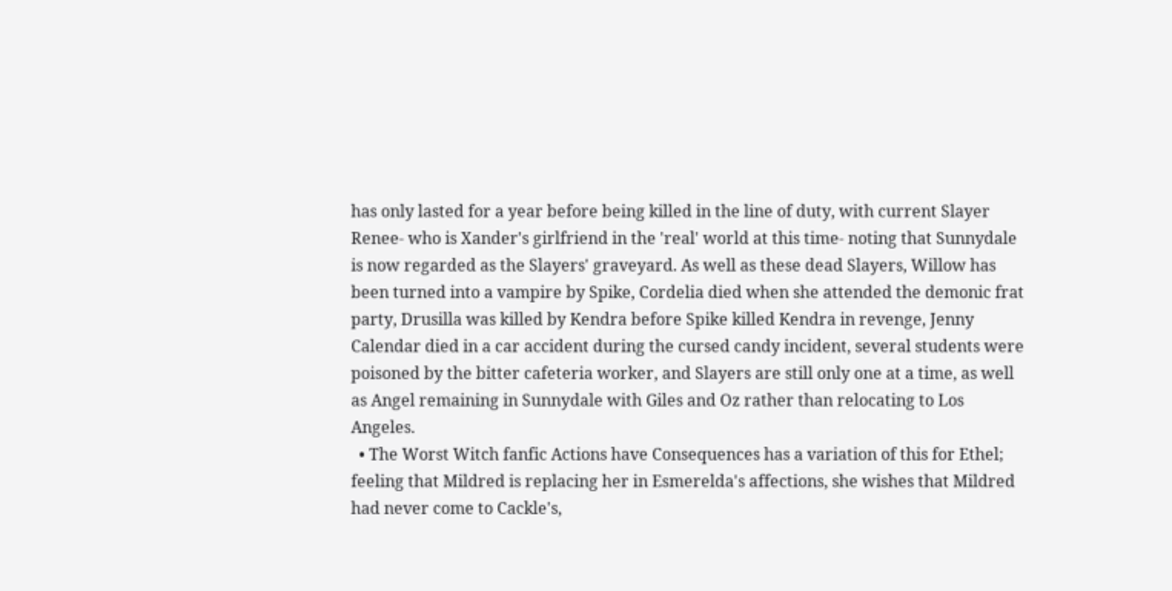has only lasted for a year before being killed in the line of duty, with current Slayer Renee- who is Xander's girlfriend in the 'real' world at this time- noting that Sunnydale is now regarded as the Slayers' graveyard. As well as these dead Slayers, Willow has been turned into a vampire by Spike, Cordelia died when she attended the demonic frat party, Drusilla was killed by Kendra before Spike killed Kendra in revenge, Jenny Calendar died in a car accident during the cursed candy incident, several students were poisoned by the bitter cafeteria worker, and Slayers are still only one at a time, as well as Angel remaining in Sunnydale with Giles and Oz rather than relocating to Los Angeles.
  • The Worst Witch fanfic Actions have Consequences has a variation of this for Ethel; feeling that Mildred is replacing her in Esmerelda's affections, she wishes that Mildred had never come to Cackle's,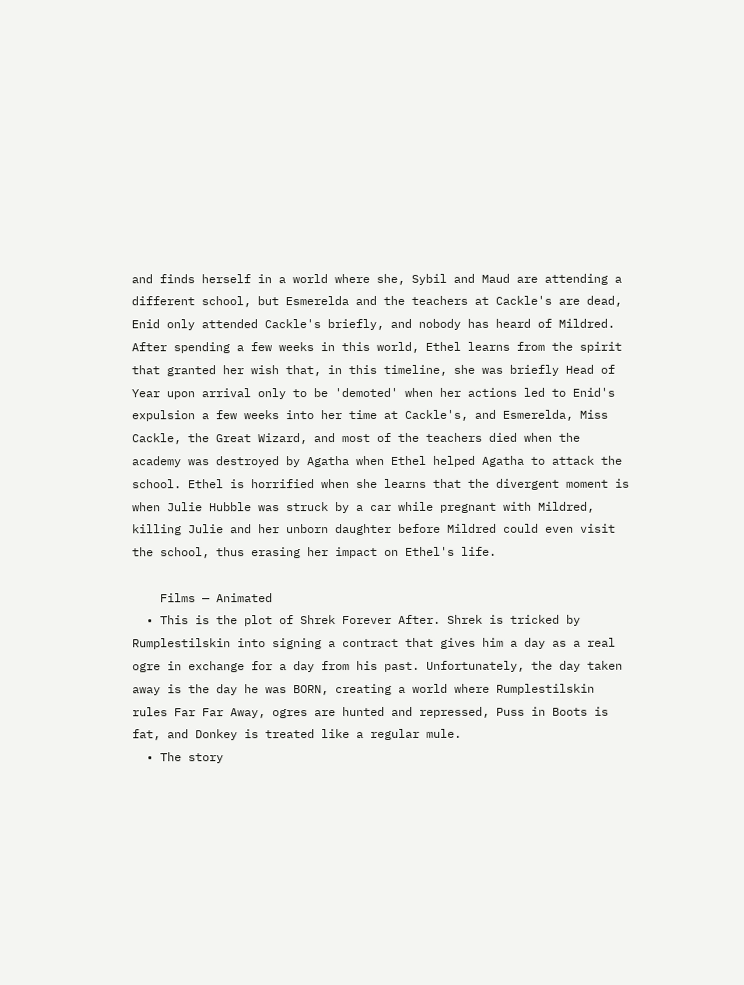and finds herself in a world where she, Sybil and Maud are attending a different school, but Esmerelda and the teachers at Cackle's are dead, Enid only attended Cackle's briefly, and nobody has heard of Mildred. After spending a few weeks in this world, Ethel learns from the spirit that granted her wish that, in this timeline, she was briefly Head of Year upon arrival only to be 'demoted' when her actions led to Enid's expulsion a few weeks into her time at Cackle's, and Esmerelda, Miss Cackle, the Great Wizard, and most of the teachers died when the academy was destroyed by Agatha when Ethel helped Agatha to attack the school. Ethel is horrified when she learns that the divergent moment is when Julie Hubble was struck by a car while pregnant with Mildred, killing Julie and her unborn daughter before Mildred could even visit the school, thus erasing her impact on Ethel's life.

    Films — Animated
  • This is the plot of Shrek Forever After. Shrek is tricked by Rumplestilskin into signing a contract that gives him a day as a real ogre in exchange for a day from his past. Unfortunately, the day taken away is the day he was BORN, creating a world where Rumplestilskin rules Far Far Away, ogres are hunted and repressed, Puss in Boots is fat, and Donkey is treated like a regular mule.
  • The story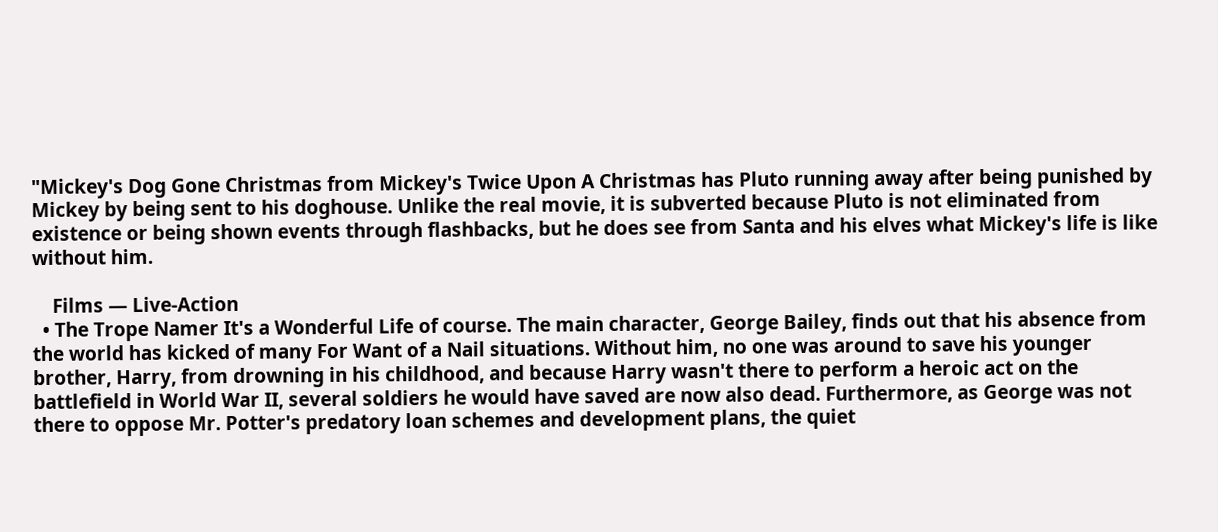"Mickey's Dog Gone Christmas from Mickey's Twice Upon A Christmas has Pluto running away after being punished by Mickey by being sent to his doghouse. Unlike the real movie, it is subverted because Pluto is not eliminated from existence or being shown events through flashbacks, but he does see from Santa and his elves what Mickey's life is like without him.

    Films — Live-Action
  • The Trope Namer It's a Wonderful Life of course. The main character, George Bailey, finds out that his absence from the world has kicked of many For Want of a Nail situations. Without him, no one was around to save his younger brother, Harry, from drowning in his childhood, and because Harry wasn't there to perform a heroic act on the battlefield in World War II, several soldiers he would have saved are now also dead. Furthermore, as George was not there to oppose Mr. Potter's predatory loan schemes and development plans, the quiet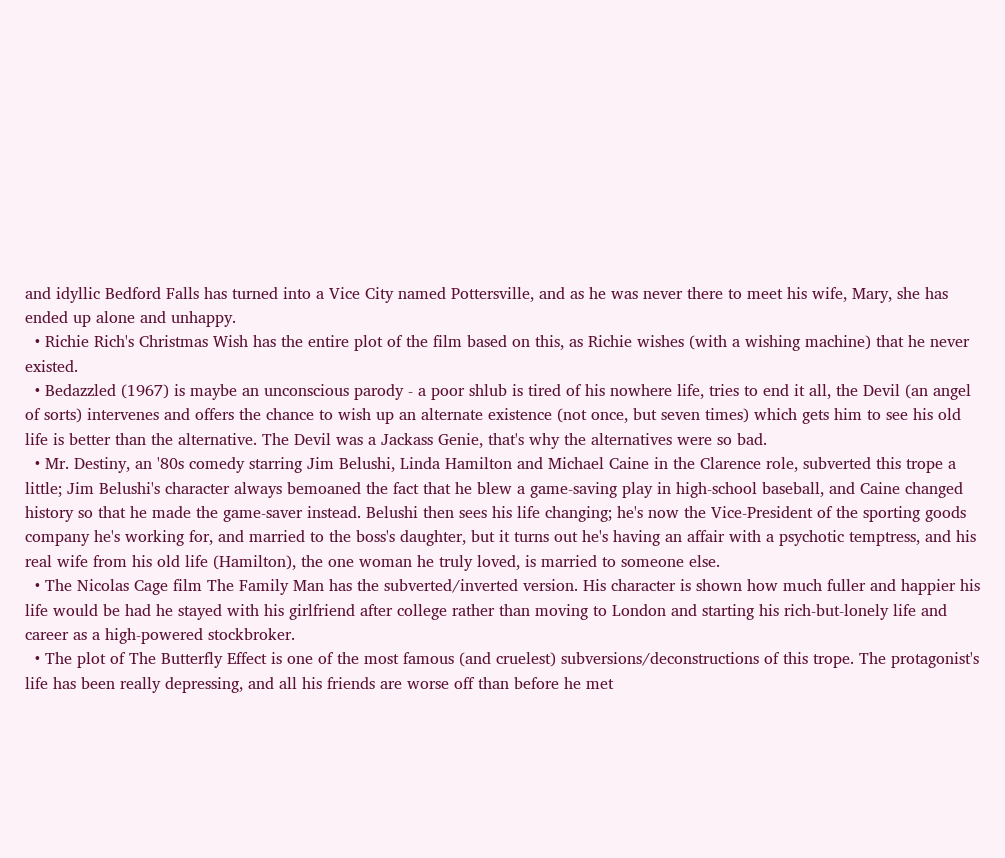and idyllic Bedford Falls has turned into a Vice City named Pottersville, and as he was never there to meet his wife, Mary, she has ended up alone and unhappy.
  • Richie Rich's Christmas Wish has the entire plot of the film based on this, as Richie wishes (with a wishing machine) that he never existed.
  • Bedazzled (1967) is maybe an unconscious parody - a poor shlub is tired of his nowhere life, tries to end it all, the Devil (an angel of sorts) intervenes and offers the chance to wish up an alternate existence (not once, but seven times) which gets him to see his old life is better than the alternative. The Devil was a Jackass Genie, that's why the alternatives were so bad.
  • Mr. Destiny, an '80s comedy starring Jim Belushi, Linda Hamilton and Michael Caine in the Clarence role, subverted this trope a little; Jim Belushi's character always bemoaned the fact that he blew a game-saving play in high-school baseball, and Caine changed history so that he made the game-saver instead. Belushi then sees his life changing; he's now the Vice-President of the sporting goods company he's working for, and married to the boss's daughter, but it turns out he's having an affair with a psychotic temptress, and his real wife from his old life (Hamilton), the one woman he truly loved, is married to someone else.
  • The Nicolas Cage film The Family Man has the subverted/inverted version. His character is shown how much fuller and happier his life would be had he stayed with his girlfriend after college rather than moving to London and starting his rich-but-lonely life and career as a high-powered stockbroker.
  • The plot of The Butterfly Effect is one of the most famous (and cruelest) subversions/deconstructions of this trope. The protagonist's life has been really depressing, and all his friends are worse off than before he met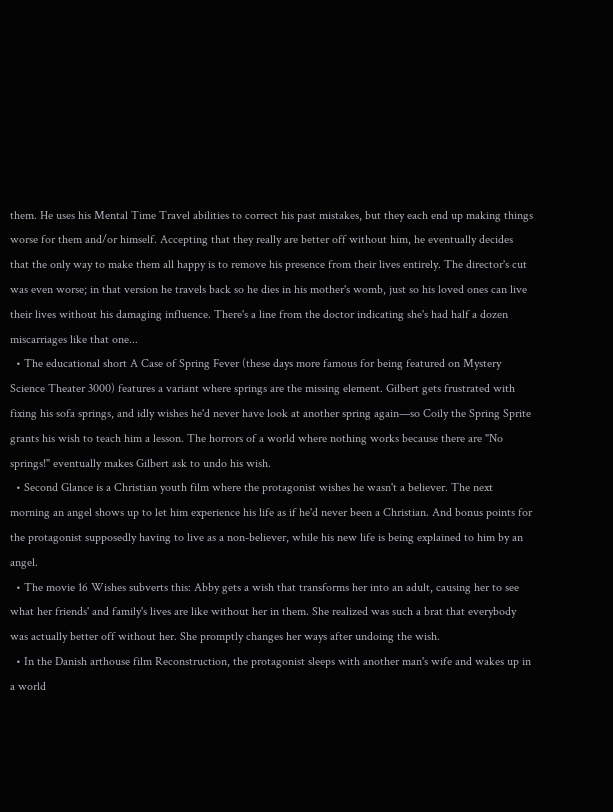them. He uses his Mental Time Travel abilities to correct his past mistakes, but they each end up making things worse for them and/or himself. Accepting that they really are better off without him, he eventually decides that the only way to make them all happy is to remove his presence from their lives entirely. The director's cut was even worse; in that version he travels back so he dies in his mother's womb, just so his loved ones can live their lives without his damaging influence. There's a line from the doctor indicating she's had half a dozen miscarriages like that one...
  • The educational short A Case of Spring Fever (these days more famous for being featured on Mystery Science Theater 3000) features a variant where springs are the missing element. Gilbert gets frustrated with fixing his sofa springs, and idly wishes he'd never have look at another spring again—so Coily the Spring Sprite grants his wish to teach him a lesson. The horrors of a world where nothing works because there are "No springs!" eventually makes Gilbert ask to undo his wish.
  • Second Glance is a Christian youth film where the protagonist wishes he wasn't a believer. The next morning an angel shows up to let him experience his life as if he'd never been a Christian. And bonus points for the protagonist supposedly having to live as a non-believer, while his new life is being explained to him by an angel.
  • The movie 16 Wishes subverts this: Abby gets a wish that transforms her into an adult, causing her to see what her friends' and family's lives are like without her in them. She realized was such a brat that everybody was actually better off without her. She promptly changes her ways after undoing the wish.
  • In the Danish arthouse film Reconstruction, the protagonist sleeps with another man's wife and wakes up in a world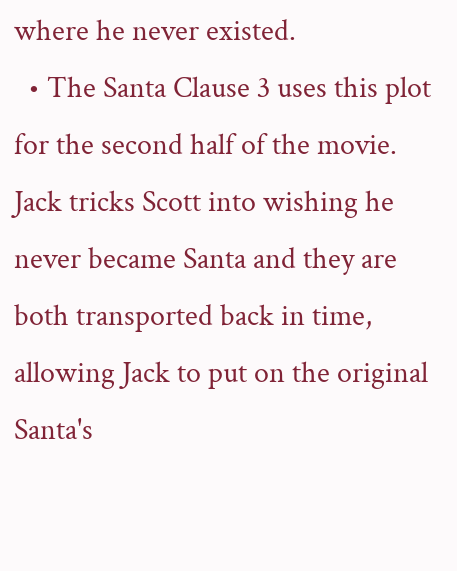where he never existed.
  • The Santa Clause 3 uses this plot for the second half of the movie. Jack tricks Scott into wishing he never became Santa and they are both transported back in time, allowing Jack to put on the original Santa's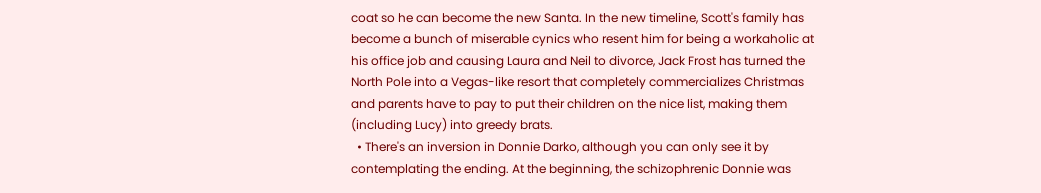coat so he can become the new Santa. In the new timeline, Scott's family has become a bunch of miserable cynics who resent him for being a workaholic at his office job and causing Laura and Neil to divorce, Jack Frost has turned the North Pole into a Vegas-like resort that completely commercializes Christmas and parents have to pay to put their children on the nice list, making them (including Lucy) into greedy brats.
  • There's an inversion in Donnie Darko, although you can only see it by contemplating the ending. At the beginning, the schizophrenic Donnie was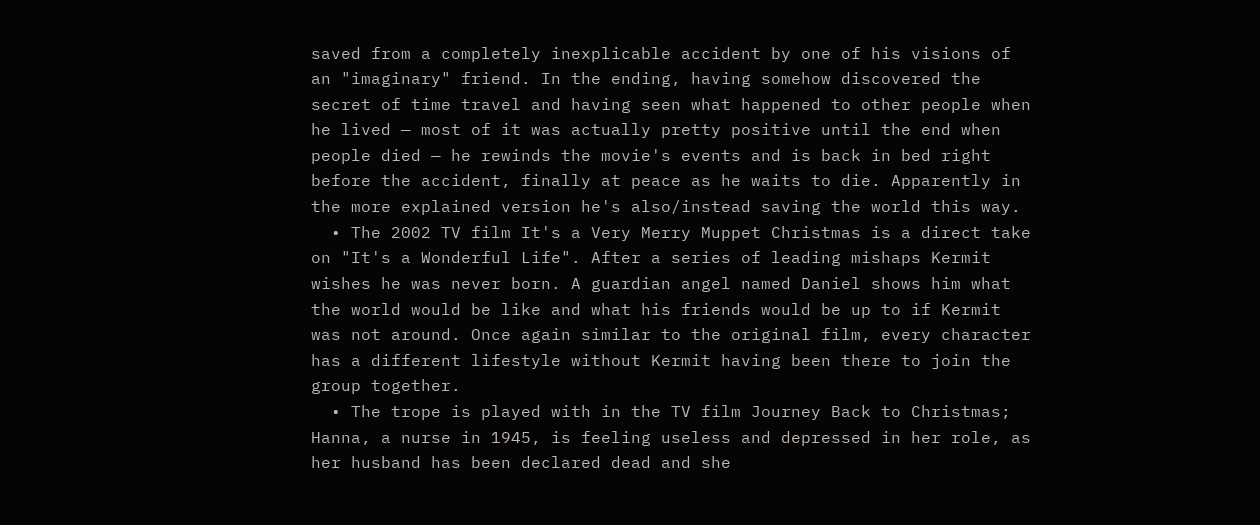saved from a completely inexplicable accident by one of his visions of an "imaginary" friend. In the ending, having somehow discovered the secret of time travel and having seen what happened to other people when he lived — most of it was actually pretty positive until the end when people died — he rewinds the movie's events and is back in bed right before the accident, finally at peace as he waits to die. Apparently in the more explained version he's also/instead saving the world this way.
  • The 2002 TV film It's a Very Merry Muppet Christmas is a direct take on "It's a Wonderful Life". After a series of leading mishaps Kermit wishes he was never born. A guardian angel named Daniel shows him what the world would be like and what his friends would be up to if Kermit was not around. Once again similar to the original film, every character has a different lifestyle without Kermit having been there to join the group together.
  • The trope is played with in the TV film Journey Back to Christmas; Hanna, a nurse in 1945, is feeling useless and depressed in her role, as her husband has been declared dead and she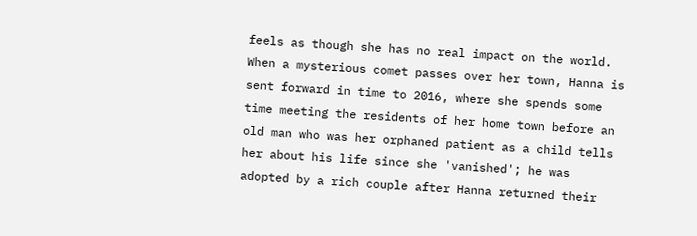feels as though she has no real impact on the world. When a mysterious comet passes over her town, Hanna is sent forward in time to 2016, where she spends some time meeting the residents of her home town before an old man who was her orphaned patient as a child tells her about his life since she 'vanished'; he was adopted by a rich couple after Hanna returned their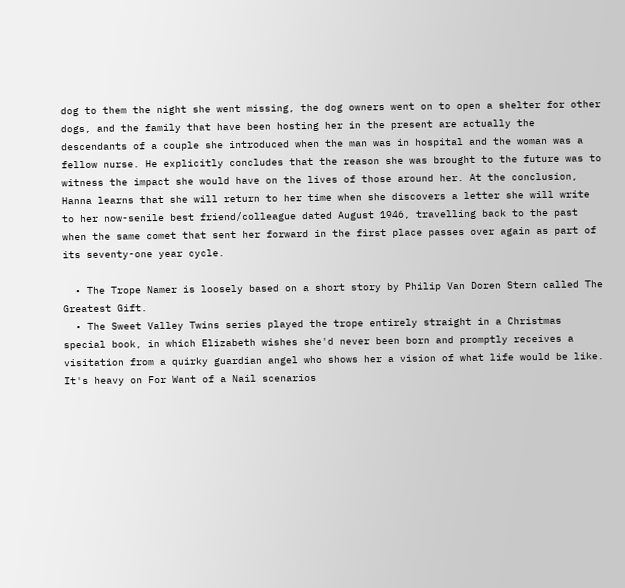dog to them the night she went missing, the dog owners went on to open a shelter for other dogs, and the family that have been hosting her in the present are actually the descendants of a couple she introduced when the man was in hospital and the woman was a fellow nurse. He explicitly concludes that the reason she was brought to the future was to witness the impact she would have on the lives of those around her. At the conclusion, Hanna learns that she will return to her time when she discovers a letter she will write to her now-senile best friend/colleague dated August 1946, travelling back to the past when the same comet that sent her forward in the first place passes over again as part of its seventy-one year cycle.

  • The Trope Namer is loosely based on a short story by Philip Van Doren Stern called The Greatest Gift.
  • The Sweet Valley Twins series played the trope entirely straight in a Christmas special book, in which Elizabeth wishes she'd never been born and promptly receives a visitation from a quirky guardian angel who shows her a vision of what life would be like. It's heavy on For Want of a Nail scenarios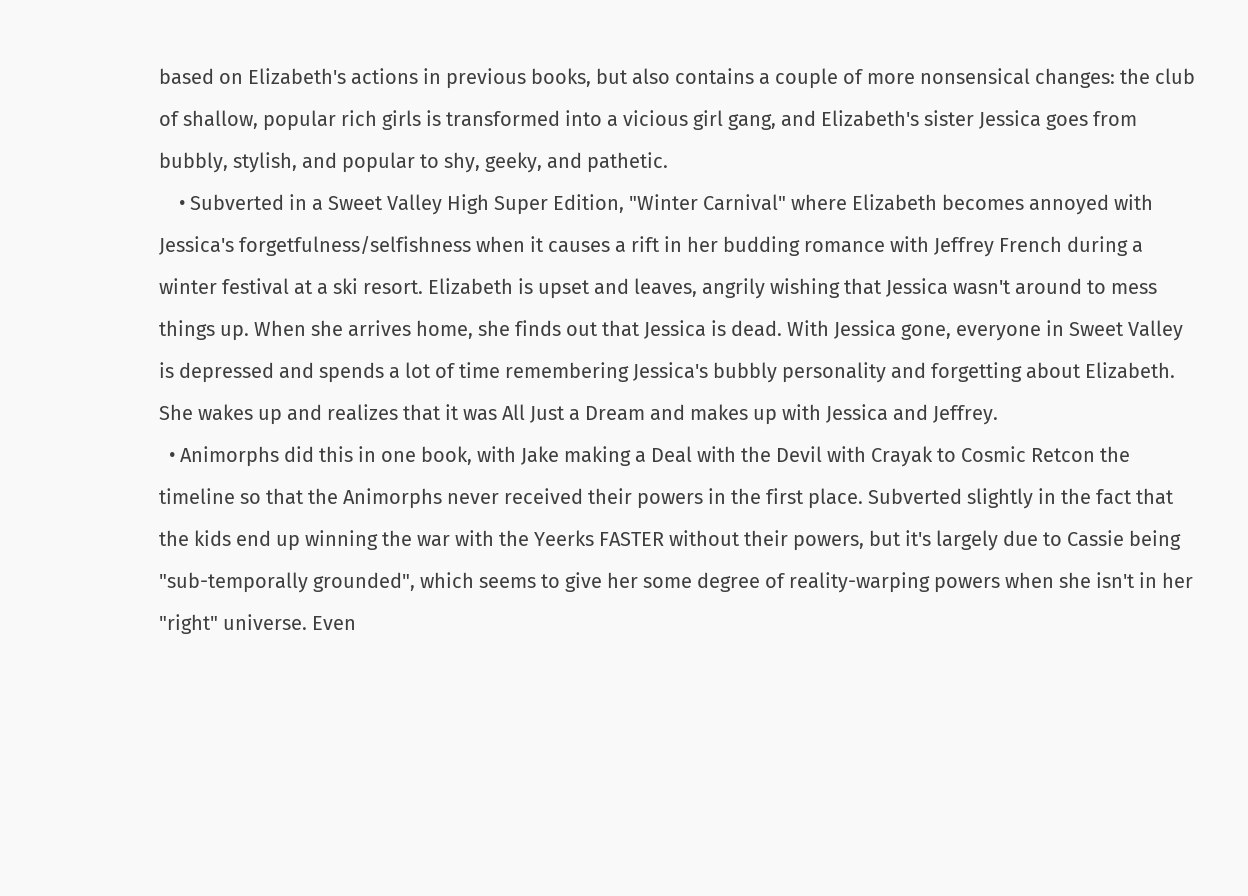based on Elizabeth's actions in previous books, but also contains a couple of more nonsensical changes: the club of shallow, popular rich girls is transformed into a vicious girl gang, and Elizabeth's sister Jessica goes from bubbly, stylish, and popular to shy, geeky, and pathetic.
    • Subverted in a Sweet Valley High Super Edition, "Winter Carnival" where Elizabeth becomes annoyed with Jessica's forgetfulness/selfishness when it causes a rift in her budding romance with Jeffrey French during a winter festival at a ski resort. Elizabeth is upset and leaves, angrily wishing that Jessica wasn't around to mess things up. When she arrives home, she finds out that Jessica is dead. With Jessica gone, everyone in Sweet Valley is depressed and spends a lot of time remembering Jessica's bubbly personality and forgetting about Elizabeth. She wakes up and realizes that it was All Just a Dream and makes up with Jessica and Jeffrey.
  • Animorphs did this in one book, with Jake making a Deal with the Devil with Crayak to Cosmic Retcon the timeline so that the Animorphs never received their powers in the first place. Subverted slightly in the fact that the kids end up winning the war with the Yeerks FASTER without their powers, but it's largely due to Cassie being "sub-temporally grounded", which seems to give her some degree of reality-warping powers when she isn't in her "right" universe. Even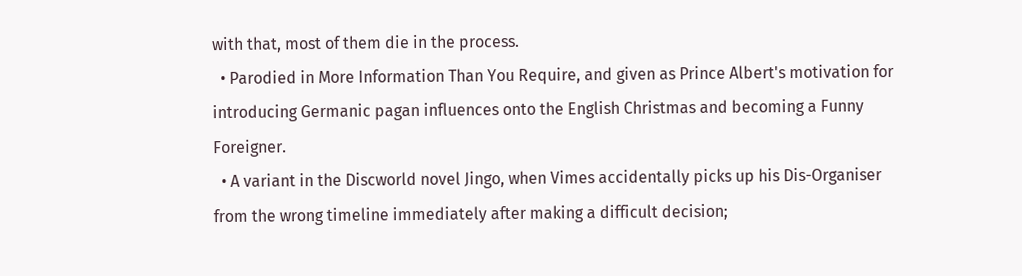with that, most of them die in the process.
  • Parodied in More Information Than You Require, and given as Prince Albert's motivation for introducing Germanic pagan influences onto the English Christmas and becoming a Funny Foreigner.
  • A variant in the Discworld novel Jingo, when Vimes accidentally picks up his Dis-Organiser from the wrong timeline immediately after making a difficult decision;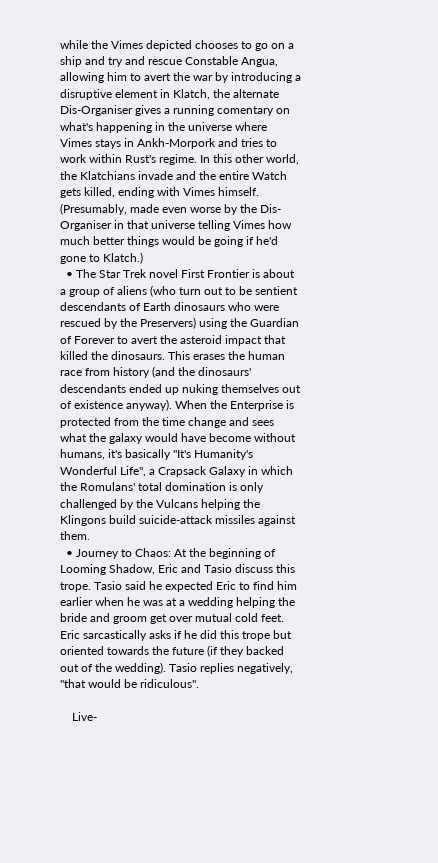while the Vimes depicted chooses to go on a ship and try and rescue Constable Angua, allowing him to avert the war by introducing a disruptive element in Klatch, the alternate Dis-Organiser gives a running comentary on what's happening in the universe where Vimes stays in Ankh-Morpork and tries to work within Rust's regime. In this other world, the Klatchians invade and the entire Watch gets killed, ending with Vimes himself. (Presumably, made even worse by the Dis-Organiser in that universe telling Vimes how much better things would be going if he'd gone to Klatch.)
  • The Star Trek novel First Frontier is about a group of aliens (who turn out to be sentient descendants of Earth dinosaurs who were rescued by the Preservers) using the Guardian of Forever to avert the asteroid impact that killed the dinosaurs. This erases the human race from history (and the dinosaurs' descendants ended up nuking themselves out of existence anyway). When the Enterprise is protected from the time change and sees what the galaxy would have become without humans, it's basically "It's Humanity's Wonderful Life", a Crapsack Galaxy in which the Romulans' total domination is only challenged by the Vulcans helping the Klingons build suicide-attack missiles against them.
  • Journey to Chaos: At the beginning of Looming Shadow, Eric and Tasio discuss this trope. Tasio said he expected Eric to find him earlier when he was at a wedding helping the bride and groom get over mutual cold feet. Eric sarcastically asks if he did this trope but oriented towards the future (if they backed out of the wedding). Tasio replies negatively, "that would be ridiculous".

    Live-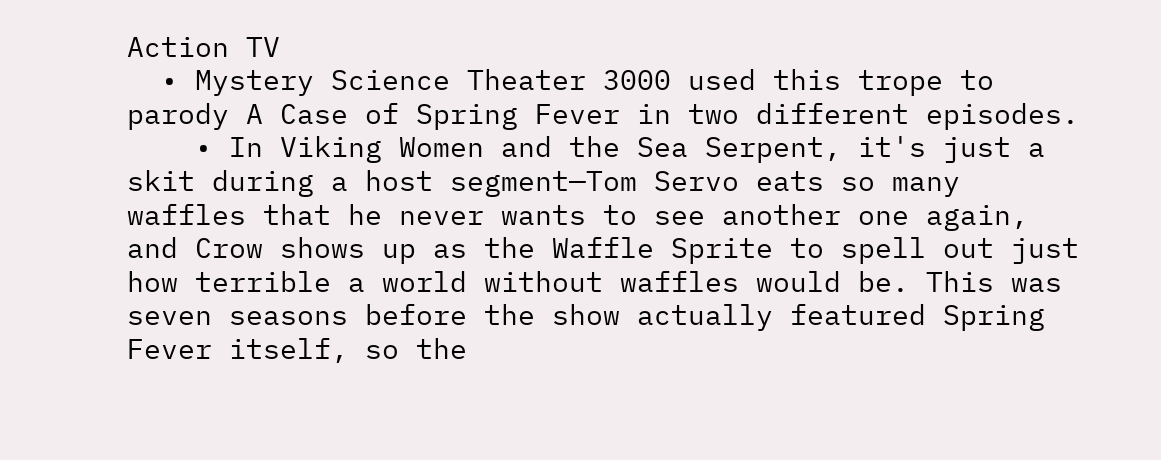Action TV
  • Mystery Science Theater 3000 used this trope to parody A Case of Spring Fever in two different episodes.
    • In Viking Women and the Sea Serpent, it's just a skit during a host segment—Tom Servo eats so many waffles that he never wants to see another one again, and Crow shows up as the Waffle Sprite to spell out just how terrible a world without waffles would be. This was seven seasons before the show actually featured Spring Fever itself, so the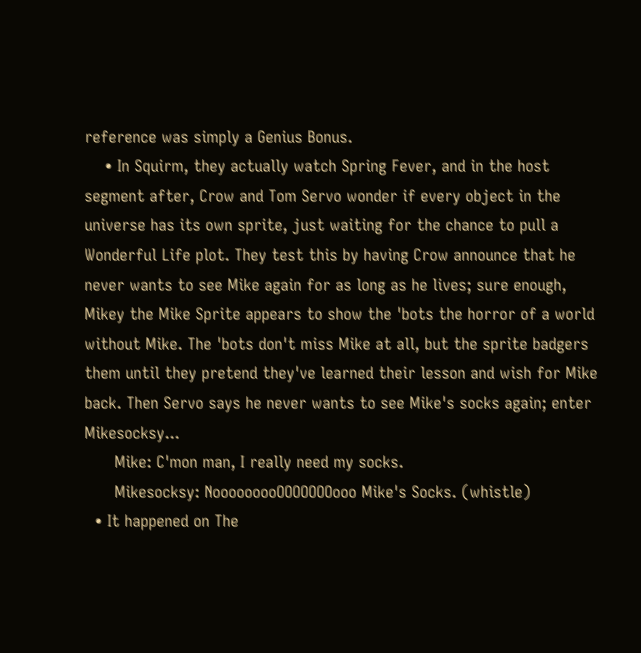reference was simply a Genius Bonus.
    • In Squirm, they actually watch Spring Fever, and in the host segment after, Crow and Tom Servo wonder if every object in the universe has its own sprite, just waiting for the chance to pull a Wonderful Life plot. They test this by having Crow announce that he never wants to see Mike again for as long as he lives; sure enough, Mikey the Mike Sprite appears to show the 'bots the horror of a world without Mike. The 'bots don't miss Mike at all, but the sprite badgers them until they pretend they've learned their lesson and wish for Mike back. Then Servo says he never wants to see Mike's socks again; enter Mikesocksy...
      Mike: C'mon man, I really need my socks.
      Mikesocksy: NooooooooOOOOOOOooo Mike's Socks. (whistle)
  • It happened on The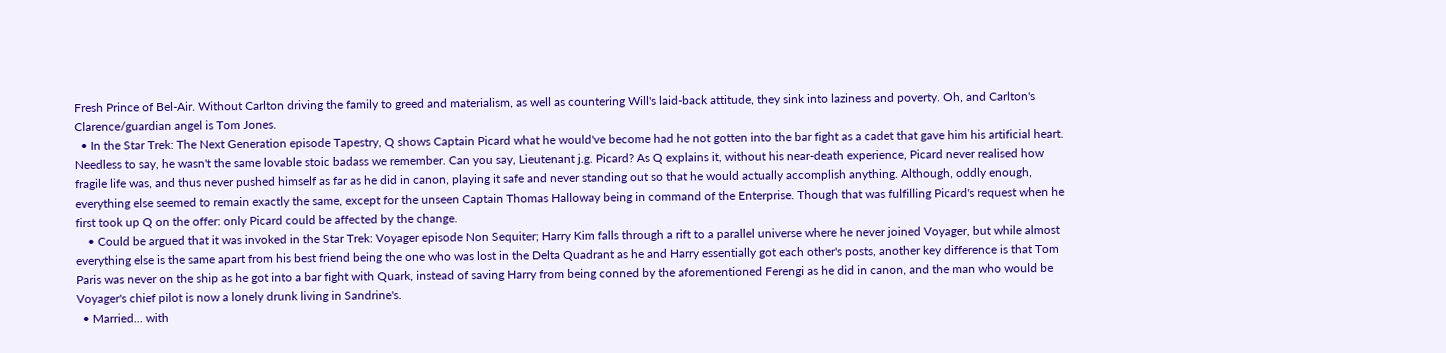Fresh Prince of Bel-Air. Without Carlton driving the family to greed and materialism, as well as countering Will's laid-back attitude, they sink into laziness and poverty. Oh, and Carlton's Clarence/guardian angel is Tom Jones.
  • In the Star Trek: The Next Generation episode Tapestry, Q shows Captain Picard what he would've become had he not gotten into the bar fight as a cadet that gave him his artificial heart. Needless to say, he wasn't the same lovable stoic badass we remember. Can you say, Lieutenant j.g. Picard? As Q explains it, without his near-death experience, Picard never realised how fragile life was, and thus never pushed himself as far as he did in canon, playing it safe and never standing out so that he would actually accomplish anything. Although, oddly enough, everything else seemed to remain exactly the same, except for the unseen Captain Thomas Halloway being in command of the Enterprise. Though that was fulfilling Picard's request when he first took up Q on the offer: only Picard could be affected by the change.
    • Could be argued that it was invoked in the Star Trek: Voyager episode Non Sequiter; Harry Kim falls through a rift to a parallel universe where he never joined Voyager, but while almost everything else is the same apart from his best friend being the one who was lost in the Delta Quadrant as he and Harry essentially got each other's posts, another key difference is that Tom Paris was never on the ship as he got into a bar fight with Quark, instead of saving Harry from being conned by the aforementioned Ferengi as he did in canon, and the man who would be Voyager's chief pilot is now a lonely drunk living in Sandrine's.
  • Married... with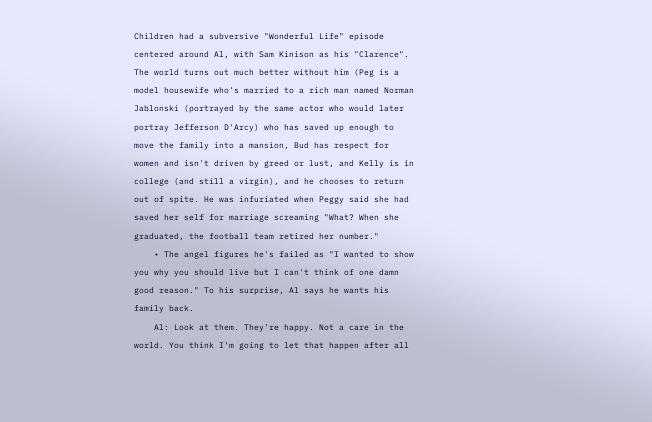Children had a subversive "Wonderful Life" episode centered around Al, with Sam Kinison as his "Clarence". The world turns out much better without him (Peg is a model housewife who's married to a rich man named Norman Jablonski (portrayed by the same actor who would later portray Jefferson D'Arcy) who has saved up enough to move the family into a mansion, Bud has respect for women and isn't driven by greed or lust, and Kelly is in college (and still a virgin), and he chooses to return out of spite. He was infuriated when Peggy said she had saved her self for marriage screaming "What? When she graduated, the football team retired her number."
    • The angel figures he's failed as "I wanted to show you why you should live but I can't think of one damn good reason." To his surprise, Al says he wants his family back.
    Al: Look at them. They're happy. Not a care in the world. You think I'm going to let that happen after all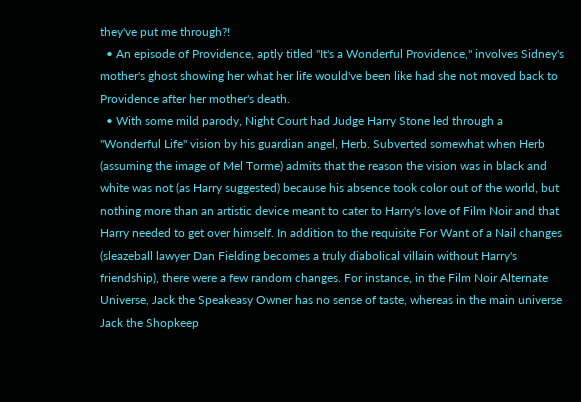they've put me through?!
  • An episode of Providence, aptly titled "It's a Wonderful Providence," involves Sidney's mother's ghost showing her what her life would've been like had she not moved back to Providence after her mother's death.
  • With some mild parody, Night Court had Judge Harry Stone led through a "Wonderful Life" vision by his guardian angel, Herb. Subverted somewhat when Herb (assuming the image of Mel Torme) admits that the reason the vision was in black and white was not (as Harry suggested) because his absence took color out of the world, but nothing more than an artistic device meant to cater to Harry's love of Film Noir and that Harry needed to get over himself. In addition to the requisite For Want of a Nail changes (sleazeball lawyer Dan Fielding becomes a truly diabolical villain without Harry's friendship), there were a few random changes. For instance, in the Film Noir Alternate Universe, Jack the Speakeasy Owner has no sense of taste, whereas in the main universe Jack the Shopkeep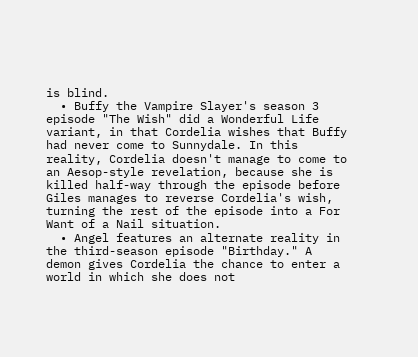is blind.
  • Buffy the Vampire Slayer's season 3 episode "The Wish" did a Wonderful Life variant, in that Cordelia wishes that Buffy had never come to Sunnydale. In this reality, Cordelia doesn't manage to come to an Aesop-style revelation, because she is killed half-way through the episode before Giles manages to reverse Cordelia's wish, turning the rest of the episode into a For Want of a Nail situation.
  • Angel features an alternate reality in the third-season episode "Birthday." A demon gives Cordelia the chance to enter a world in which she does not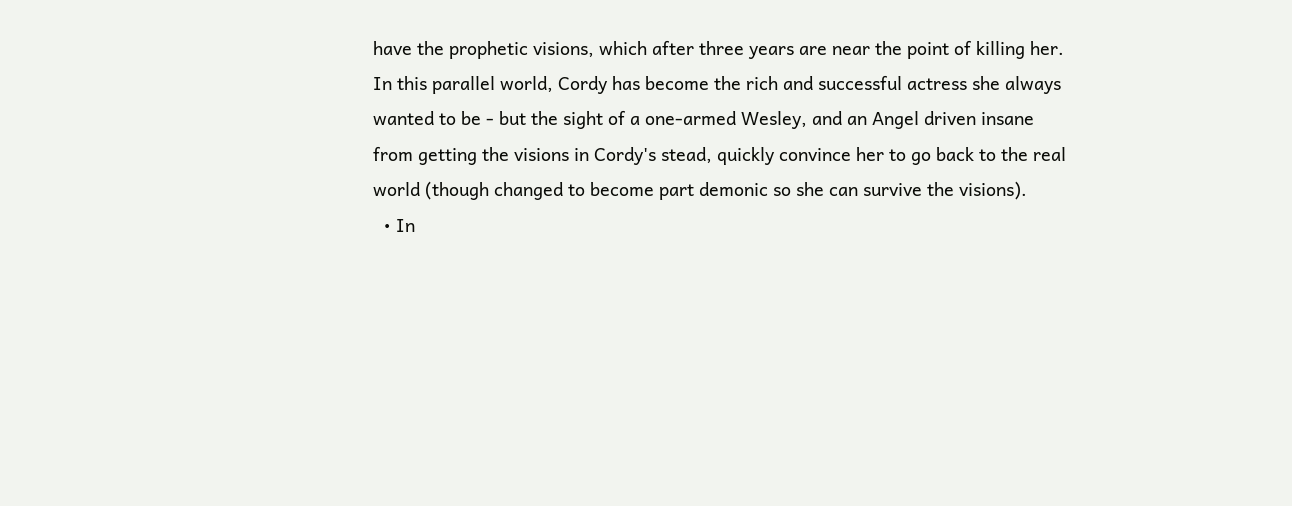have the prophetic visions, which after three years are near the point of killing her. In this parallel world, Cordy has become the rich and successful actress she always wanted to be - but the sight of a one-armed Wesley, and an Angel driven insane from getting the visions in Cordy's stead, quickly convince her to go back to the real world (though changed to become part demonic so she can survive the visions).
  • In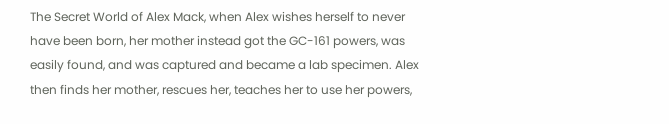The Secret World of Alex Mack, when Alex wishes herself to never have been born, her mother instead got the GC-161 powers, was easily found, and was captured and became a lab specimen. Alex then finds her mother, rescues her, teaches her to use her powers,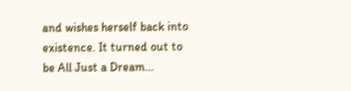and wishes herself back into existence. It turned out to be All Just a Dream...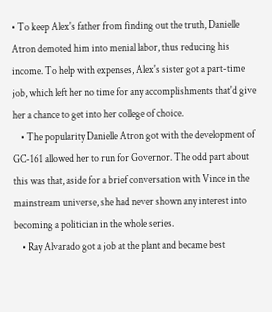• To keep Alex's father from finding out the truth, Danielle Atron demoted him into menial labor, thus reducing his income. To help with expenses, Alex's sister got a part-time job, which left her no time for any accomplishments that'd give her a chance to get into her college of choice.
    • The popularity Danielle Atron got with the development of GC-161 allowed her to run for Governor. The odd part about this was that, aside for a brief conversation with Vince in the mainstream universe, she had never shown any interest into becoming a politician in the whole series.
    • Ray Alvarado got a job at the plant and became best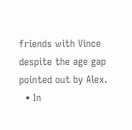friends with Vince despite the age gap pointed out by Alex.
  • In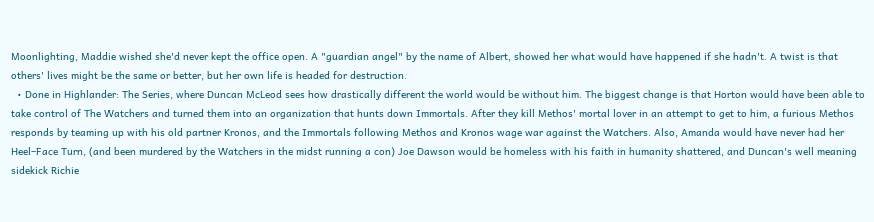Moonlighting, Maddie wished she'd never kept the office open. A "guardian angel" by the name of Albert, showed her what would have happened if she hadn't. A twist is that others' lives might be the same or better, but her own life is headed for destruction.
  • Done in Highlander: The Series, where Duncan McLeod sees how drastically different the world would be without him. The biggest change is that Horton would have been able to take control of The Watchers and turned them into an organization that hunts down Immortals. After they kill Methos' mortal lover in an attempt to get to him, a furious Methos responds by teaming up with his old partner Kronos, and the Immortals following Methos and Kronos wage war against the Watchers. Also, Amanda would have never had her Heel–Face Turn, (and been murdered by the Watchers in the midst running a con) Joe Dawson would be homeless with his faith in humanity shattered, and Duncan's well meaning sidekick Richie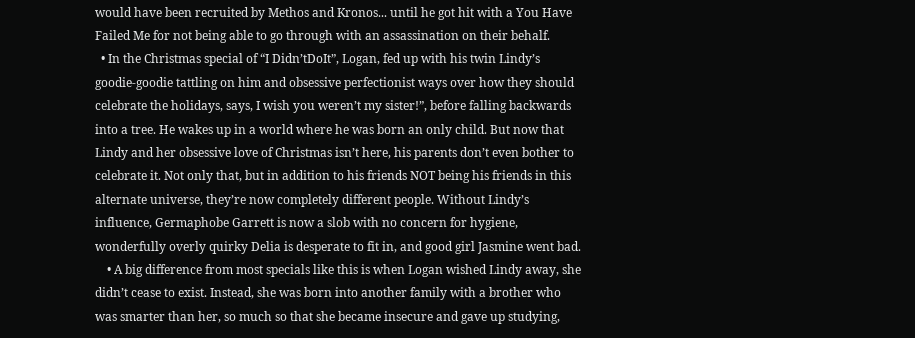would have been recruited by Methos and Kronos... until he got hit with a You Have Failed Me for not being able to go through with an assassination on their behalf.
  • In the Christmas special of “I Didn’tDoIt”, Logan, fed up with his twin Lindy’s goodie-goodie tattling on him and obsessive perfectionist ways over how they should celebrate the holidays, says, I wish you weren’t my sister!”, before falling backwards into a tree. He wakes up in a world where he was born an only child. But now that Lindy and her obsessive love of Christmas isn’t here, his parents don’t even bother to celebrate it. Not only that, but in addition to his friends NOT being his friends in this alternate universe, they’re now completely different people. Without Lindy’s influence, Germaphobe Garrett is now a slob with no concern for hygiene, wonderfully overly quirky Delia is desperate to fit in, and good girl Jasmine went bad.
    • A big difference from most specials like this is when Logan wished Lindy away, she didn’t cease to exist. Instead, she was born into another family with a brother who was smarter than her, so much so that she became insecure and gave up studying,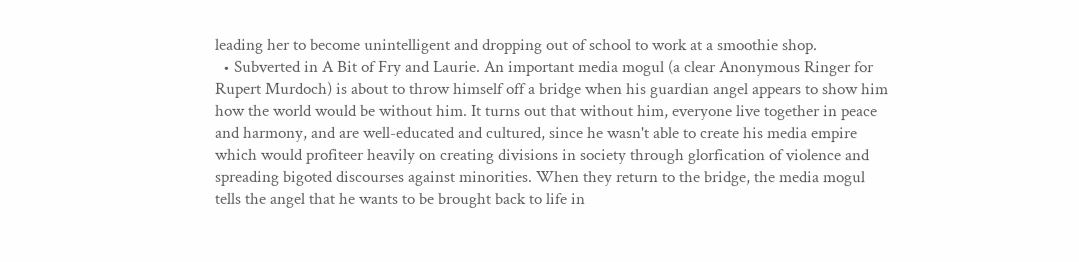leading her to become unintelligent and dropping out of school to work at a smoothie shop.
  • Subverted in A Bit of Fry and Laurie. An important media mogul (a clear Anonymous Ringer for Rupert Murdoch) is about to throw himself off a bridge when his guardian angel appears to show him how the world would be without him. It turns out that without him, everyone live together in peace and harmony, and are well-educated and cultured, since he wasn't able to create his media empire which would profiteer heavily on creating divisions in society through glorfication of violence and spreading bigoted discourses against minorities. When they return to the bridge, the media mogul tells the angel that he wants to be brought back to life in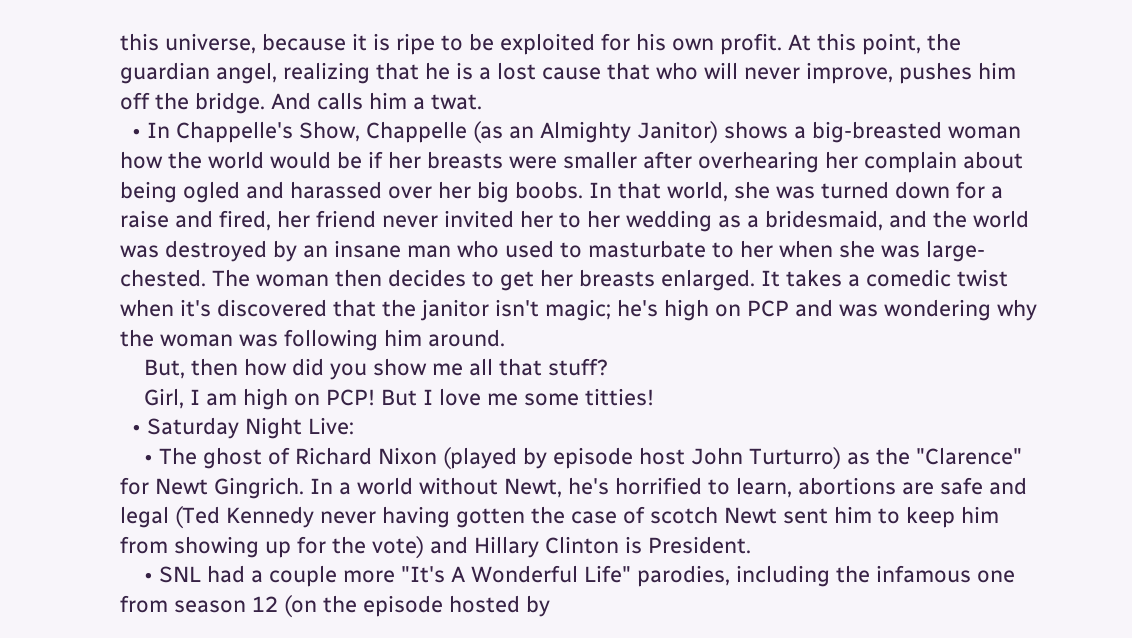this universe, because it is ripe to be exploited for his own profit. At this point, the guardian angel, realizing that he is a lost cause that who will never improve, pushes him off the bridge. And calls him a twat.
  • In Chappelle's Show, Chappelle (as an Almighty Janitor) shows a big-breasted woman how the world would be if her breasts were smaller after overhearing her complain about being ogled and harassed over her big boobs. In that world, she was turned down for a raise and fired, her friend never invited her to her wedding as a bridesmaid, and the world was destroyed by an insane man who used to masturbate to her when she was large-chested. The woman then decides to get her breasts enlarged. It takes a comedic twist when it's discovered that the janitor isn't magic; he's high on PCP and was wondering why the woman was following him around.
    But, then how did you show me all that stuff?
    Girl, I am high on PCP! But I love me some titties!
  • Saturday Night Live:
    • The ghost of Richard Nixon (played by episode host John Turturro) as the "Clarence" for Newt Gingrich. In a world without Newt, he's horrified to learn, abortions are safe and legal (Ted Kennedy never having gotten the case of scotch Newt sent him to keep him from showing up for the vote) and Hillary Clinton is President.
    • SNL had a couple more "It's A Wonderful Life" parodies, including the infamous one from season 12 (on the episode hosted by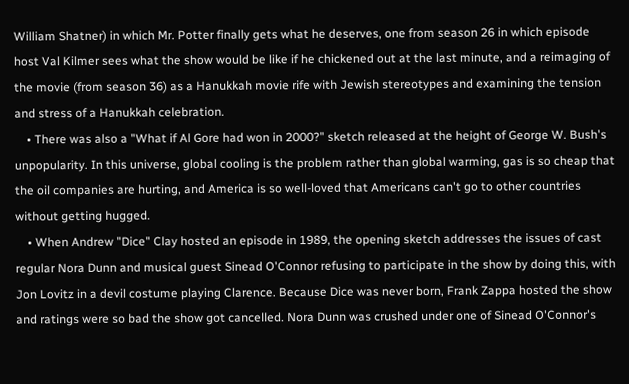William Shatner) in which Mr. Potter finally gets what he deserves, one from season 26 in which episode host Val Kilmer sees what the show would be like if he chickened out at the last minute, and a reimaging of the movie (from season 36) as a Hanukkah movie rife with Jewish stereotypes and examining the tension and stress of a Hanukkah celebration.
    • There was also a "What if Al Gore had won in 2000?" sketch released at the height of George W. Bush's unpopularity. In this universe, global cooling is the problem rather than global warming, gas is so cheap that the oil companies are hurting, and America is so well-loved that Americans can't go to other countries without getting hugged.
    • When Andrew "Dice" Clay hosted an episode in 1989, the opening sketch addresses the issues of cast regular Nora Dunn and musical guest Sinead O'Connor refusing to participate in the show by doing this, with Jon Lovitz in a devil costume playing Clarence. Because Dice was never born, Frank Zappa hosted the show and ratings were so bad the show got cancelled. Nora Dunn was crushed under one of Sinead O'Connor's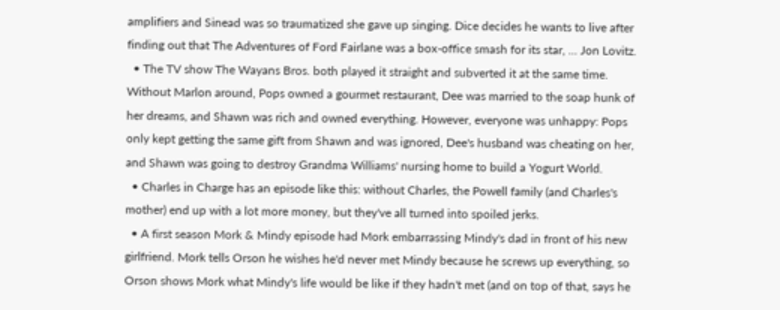amplifiers and Sinead was so traumatized she gave up singing. Dice decides he wants to live after finding out that The Adventures of Ford Fairlane was a box-office smash for its star, ... Jon Lovitz.
  • The TV show The Wayans Bros. both played it straight and subverted it at the same time. Without Marlon around, Pops owned a gourmet restaurant, Dee was married to the soap hunk of her dreams, and Shawn was rich and owned everything. However, everyone was unhappy: Pops only kept getting the same gift from Shawn and was ignored, Dee's husband was cheating on her, and Shawn was going to destroy Grandma Williams' nursing home to build a Yogurt World.
  • Charles in Charge has an episode like this: without Charles, the Powell family (and Charles's mother) end up with a lot more money, but they've all turned into spoiled jerks.
  • A first season Mork & Mindy episode had Mork embarrassing Mindy's dad in front of his new girlfriend. Mork tells Orson he wishes he'd never met Mindy because he screws up everything, so Orson shows Mork what Mindy's life would be like if they hadn't met (and on top of that, says he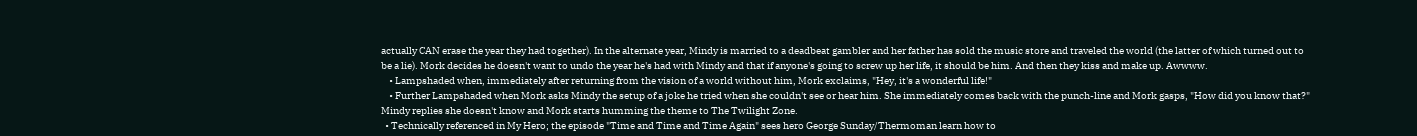actually CAN erase the year they had together). In the alternate year, Mindy is married to a deadbeat gambler and her father has sold the music store and traveled the world (the latter of which turned out to be a lie). Mork decides he doesn't want to undo the year he's had with Mindy and that if anyone's going to screw up her life, it should be him. And then they kiss and make up. Awwww.
    • Lampshaded when, immediately after returning from the vision of a world without him, Mork exclaims, "Hey, it's a wonderful life!"
    • Further Lampshaded when Mork asks Mindy the setup of a joke he tried when she couldn't see or hear him. She immediately comes back with the punch-line and Mork gasps, "How did you know that?" Mindy replies she doesn't know and Mork starts humming the theme to The Twilight Zone.
  • Technically referenced in My Hero; the episode "Time and Time and Time Again" sees hero George Sunday/Thermoman learn how to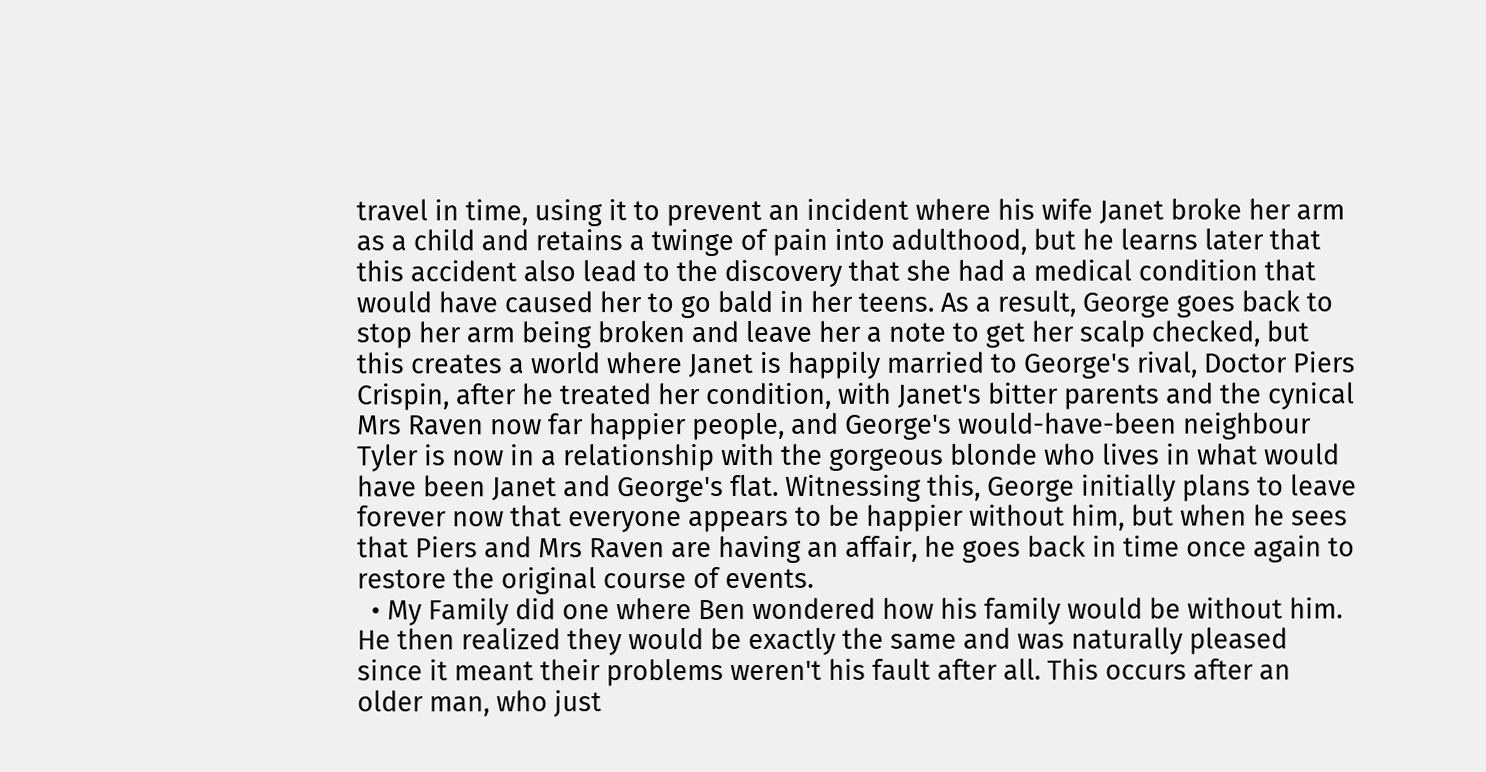travel in time, using it to prevent an incident where his wife Janet broke her arm as a child and retains a twinge of pain into adulthood, but he learns later that this accident also lead to the discovery that she had a medical condition that would have caused her to go bald in her teens. As a result, George goes back to stop her arm being broken and leave her a note to get her scalp checked, but this creates a world where Janet is happily married to George's rival, Doctor Piers Crispin, after he treated her condition, with Janet's bitter parents and the cynical Mrs Raven now far happier people, and George's would-have-been neighbour Tyler is now in a relationship with the gorgeous blonde who lives in what would have been Janet and George's flat. Witnessing this, George initially plans to leave forever now that everyone appears to be happier without him, but when he sees that Piers and Mrs Raven are having an affair, he goes back in time once again to restore the original course of events.
  • My Family did one where Ben wondered how his family would be without him. He then realized they would be exactly the same and was naturally pleased since it meant their problems weren't his fault after all. This occurs after an older man, who just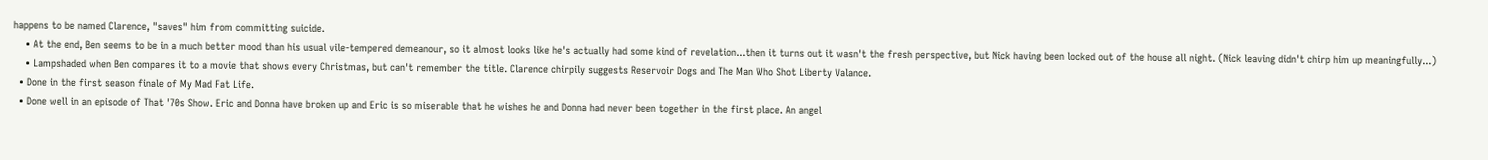happens to be named Clarence, "saves" him from committing suicide.
    • At the end, Ben seems to be in a much better mood than his usual vile-tempered demeanour, so it almost looks like he's actually had some kind of revelation...then it turns out it wasn't the fresh perspective, but Nick having been locked out of the house all night. (Nick leaving didn't chirp him up meaningfully...)
    • Lampshaded when Ben compares it to a movie that shows every Christmas, but can't remember the title. Clarence chirpily suggests Reservoir Dogs and The Man Who Shot Liberty Valance.
  • Done in the first season finale of My Mad Fat Life.
  • Done well in an episode of That '70s Show. Eric and Donna have broken up and Eric is so miserable that he wishes he and Donna had never been together in the first place. An angel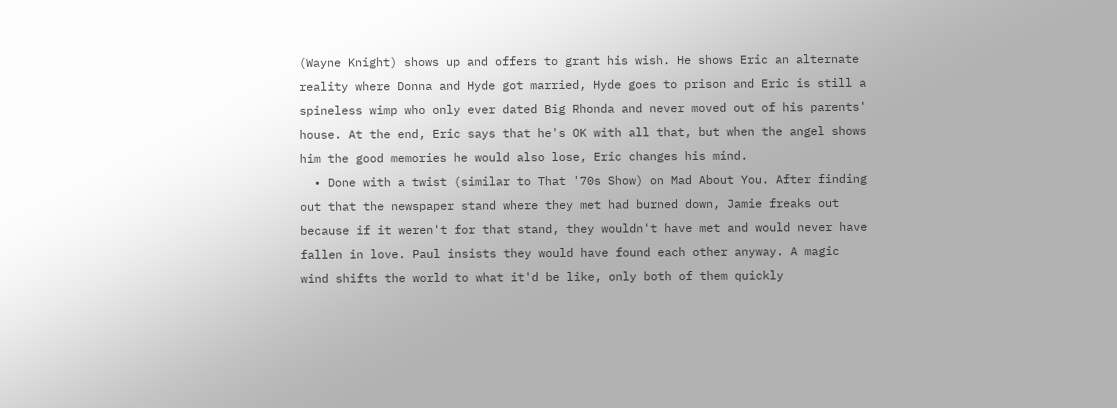(Wayne Knight) shows up and offers to grant his wish. He shows Eric an alternate reality where Donna and Hyde got married, Hyde goes to prison and Eric is still a spineless wimp who only ever dated Big Rhonda and never moved out of his parents' house. At the end, Eric says that he's OK with all that, but when the angel shows him the good memories he would also lose, Eric changes his mind.
  • Done with a twist (similar to That '70s Show) on Mad About You. After finding out that the newspaper stand where they met had burned down, Jamie freaks out because if it weren't for that stand, they wouldn't have met and would never have fallen in love. Paul insists they would have found each other anyway. A magic wind shifts the world to what it'd be like, only both of them quickly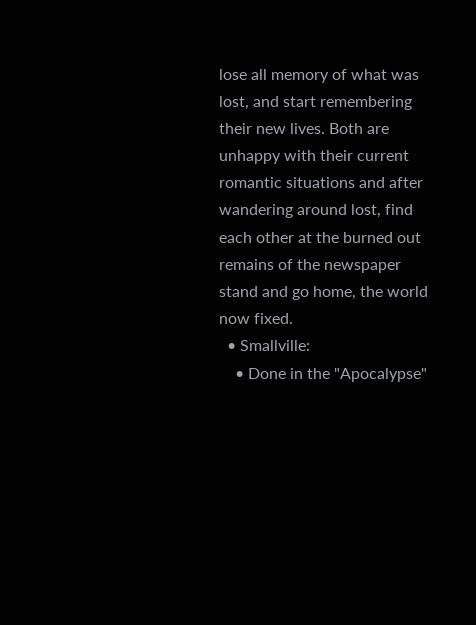lose all memory of what was lost, and start remembering their new lives. Both are unhappy with their current romantic situations and after wandering around lost, find each other at the burned out remains of the newspaper stand and go home, the world now fixed.
  • Smallville:
    • Done in the "Apocalypse"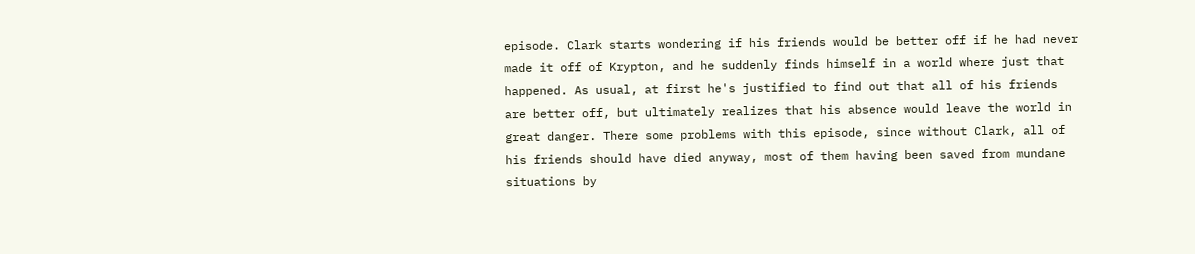episode. Clark starts wondering if his friends would be better off if he had never made it off of Krypton, and he suddenly finds himself in a world where just that happened. As usual, at first he's justified to find out that all of his friends are better off, but ultimately realizes that his absence would leave the world in great danger. There some problems with this episode, since without Clark, all of his friends should have died anyway, most of them having been saved from mundane situations by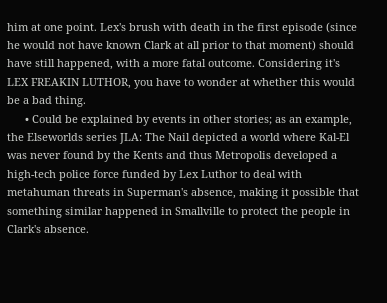him at one point. Lex's brush with death in the first episode (since he would not have known Clark at all prior to that moment) should have still happened, with a more fatal outcome. Considering it's LEX FREAKIN LUTHOR, you have to wonder at whether this would be a bad thing.
      • Could be explained by events in other stories; as an example, the Elseworlds series JLA: The Nail depicted a world where Kal-El was never found by the Kents and thus Metropolis developed a high-tech police force funded by Lex Luthor to deal with metahuman threats in Superman's absence, making it possible that something similar happened in Smallville to protect the people in Clark's absence.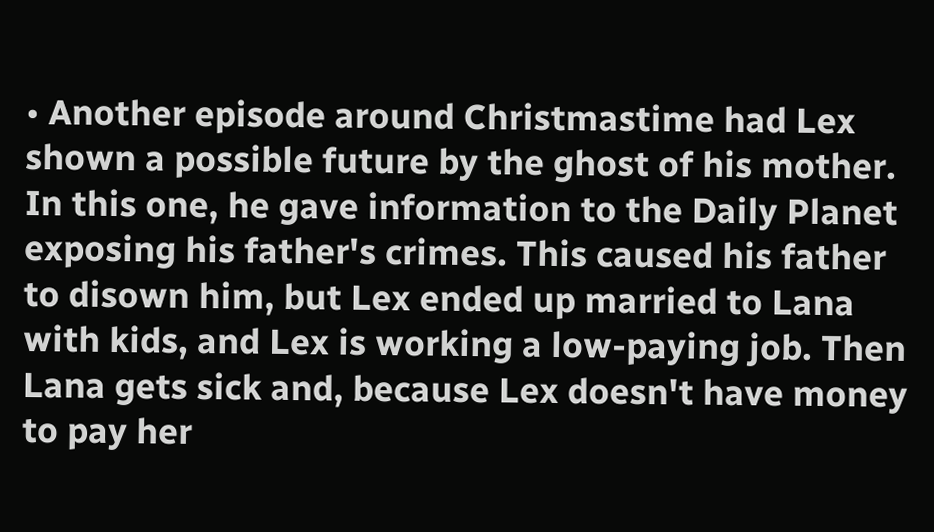• Another episode around Christmastime had Lex shown a possible future by the ghost of his mother. In this one, he gave information to the Daily Planet exposing his father's crimes. This caused his father to disown him, but Lex ended up married to Lana with kids, and Lex is working a low-paying job. Then Lana gets sick and, because Lex doesn't have money to pay her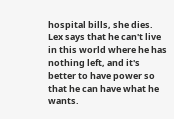hospital bills, she dies. Lex says that he can't live in this world where he has nothing left, and it's better to have power so that he can have what he wants.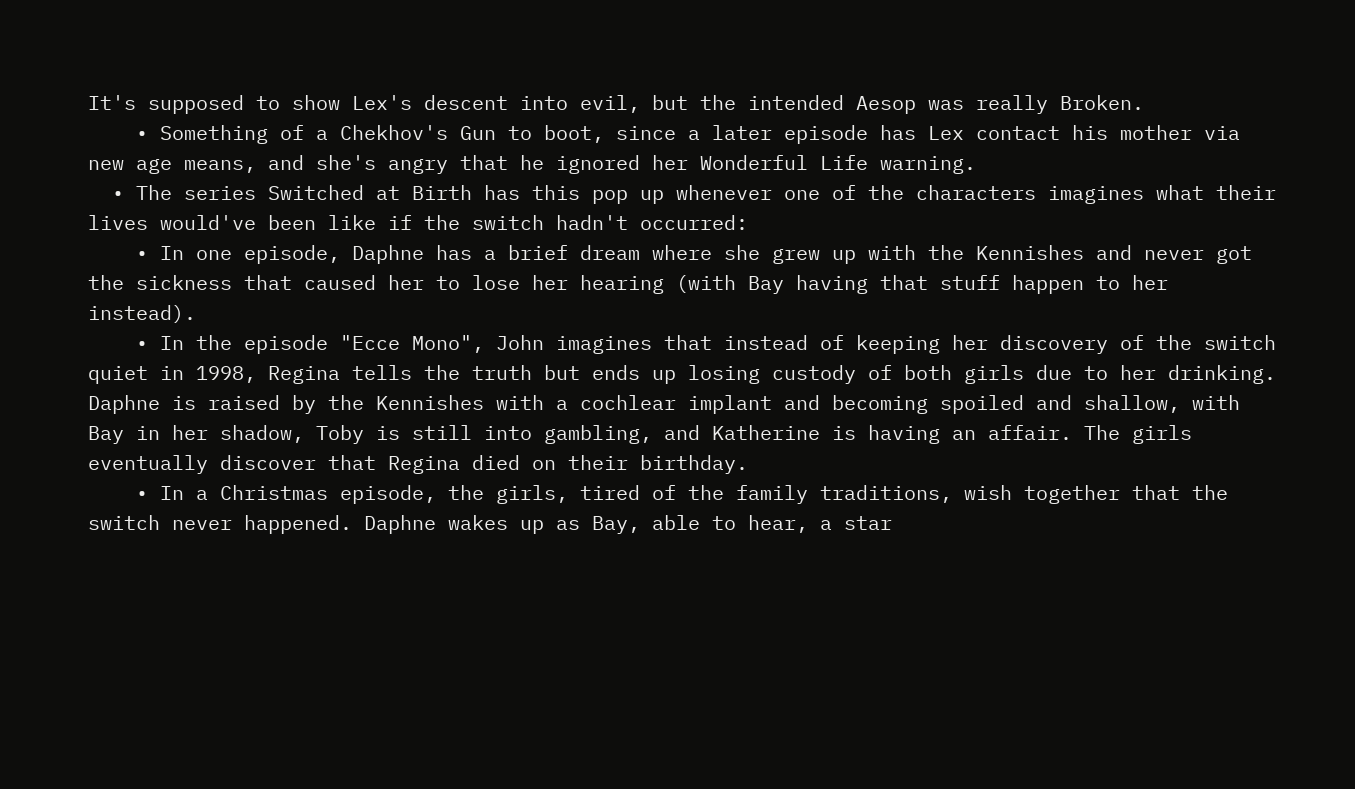It's supposed to show Lex's descent into evil, but the intended Aesop was really Broken.
    • Something of a Chekhov's Gun to boot, since a later episode has Lex contact his mother via new age means, and she's angry that he ignored her Wonderful Life warning.
  • The series Switched at Birth has this pop up whenever one of the characters imagines what their lives would've been like if the switch hadn't occurred:
    • In one episode, Daphne has a brief dream where she grew up with the Kennishes and never got the sickness that caused her to lose her hearing (with Bay having that stuff happen to her instead).
    • In the episode "Ecce Mono", John imagines that instead of keeping her discovery of the switch quiet in 1998, Regina tells the truth but ends up losing custody of both girls due to her drinking. Daphne is raised by the Kennishes with a cochlear implant and becoming spoiled and shallow, with Bay in her shadow, Toby is still into gambling, and Katherine is having an affair. The girls eventually discover that Regina died on their birthday.
    • In a Christmas episode, the girls, tired of the family traditions, wish together that the switch never happened. Daphne wakes up as Bay, able to hear, a star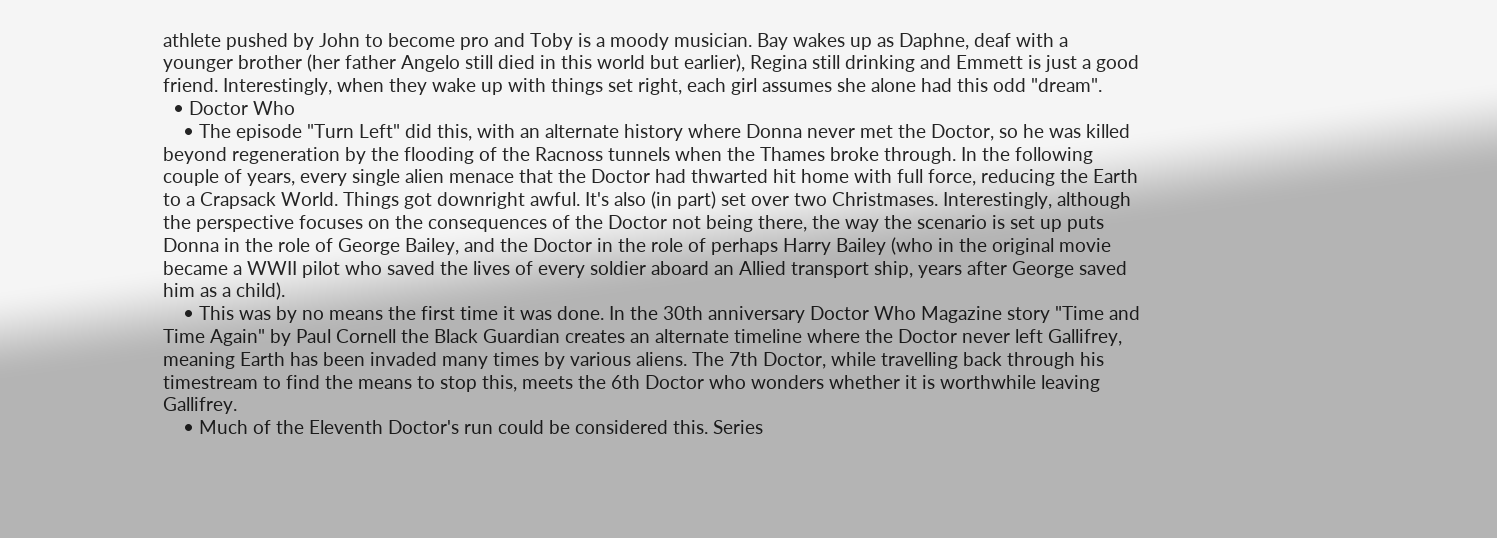athlete pushed by John to become pro and Toby is a moody musician. Bay wakes up as Daphne, deaf with a younger brother (her father Angelo still died in this world but earlier), Regina still drinking and Emmett is just a good friend. Interestingly, when they wake up with things set right, each girl assumes she alone had this odd "dream".
  • Doctor Who
    • The episode "Turn Left" did this, with an alternate history where Donna never met the Doctor, so he was killed beyond regeneration by the flooding of the Racnoss tunnels when the Thames broke through. In the following couple of years, every single alien menace that the Doctor had thwarted hit home with full force, reducing the Earth to a Crapsack World. Things got downright awful. It's also (in part) set over two Christmases. Interestingly, although the perspective focuses on the consequences of the Doctor not being there, the way the scenario is set up puts Donna in the role of George Bailey, and the Doctor in the role of perhaps Harry Bailey (who in the original movie became a WWII pilot who saved the lives of every soldier aboard an Allied transport ship, years after George saved him as a child).
    • This was by no means the first time it was done. In the 30th anniversary Doctor Who Magazine story "Time and Time Again" by Paul Cornell the Black Guardian creates an alternate timeline where the Doctor never left Gallifrey, meaning Earth has been invaded many times by various aliens. The 7th Doctor, while travelling back through his timestream to find the means to stop this, meets the 6th Doctor who wonders whether it is worthwhile leaving Gallifrey.
    • Much of the Eleventh Doctor's run could be considered this. Series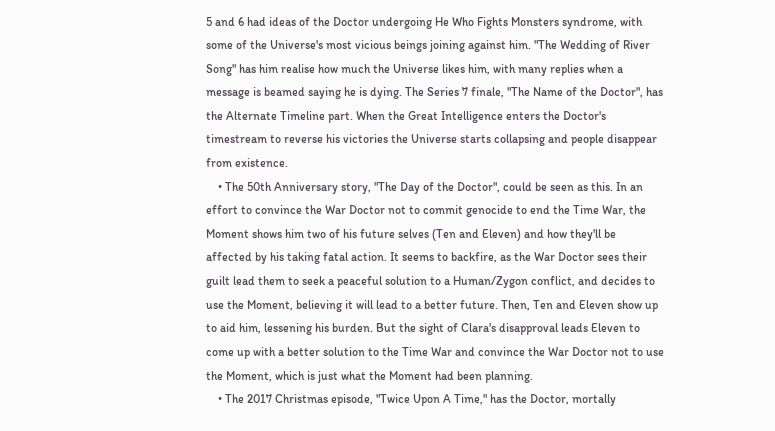5 and 6 had ideas of the Doctor undergoing He Who Fights Monsters syndrome, with some of the Universe's most vicious beings joining against him. "The Wedding of River Song" has him realise how much the Universe likes him, with many replies when a message is beamed saying he is dying. The Series 7 finale, "The Name of the Doctor", has the Alternate Timeline part. When the Great Intelligence enters the Doctor's timestream to reverse his victories the Universe starts collapsing and people disappear from existence.
    • The 50th Anniversary story, "The Day of the Doctor", could be seen as this. In an effort to convince the War Doctor not to commit genocide to end the Time War, the Moment shows him two of his future selves (Ten and Eleven) and how they'll be affected by his taking fatal action. It seems to backfire, as the War Doctor sees their guilt lead them to seek a peaceful solution to a Human/Zygon conflict, and decides to use the Moment, believing it will lead to a better future. Then, Ten and Eleven show up to aid him, lessening his burden. But the sight of Clara's disapproval leads Eleven to come up with a better solution to the Time War and convince the War Doctor not to use the Moment, which is just what the Moment had been planning.
    • The 2017 Christmas episode, "Twice Upon A Time," has the Doctor, mortally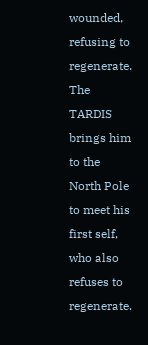wounded, refusing to regenerate. The TARDIS brings him to the North Pole to meet his first self, who also refuses to regenerate.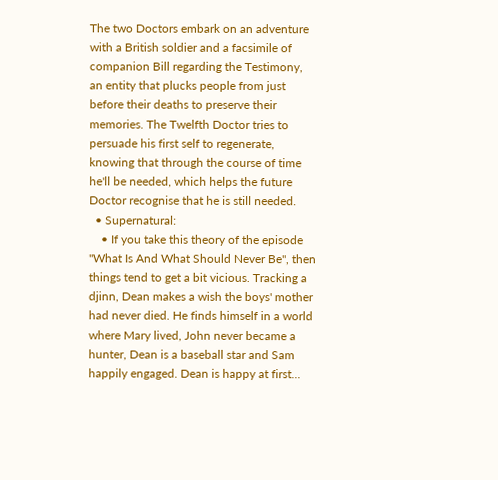The two Doctors embark on an adventure with a British soldier and a facsimile of companion Bill regarding the Testimony, an entity that plucks people from just before their deaths to preserve their memories. The Twelfth Doctor tries to persuade his first self to regenerate, knowing that through the course of time he'll be needed, which helps the future Doctor recognise that he is still needed.
  • Supernatural:
    • If you take this theory of the episode "What Is And What Should Never Be", then things tend to get a bit vicious. Tracking a djinn, Dean makes a wish the boys' mother had never died. He finds himself in a world where Mary lived, John never became a hunter, Dean is a baseball star and Sam happily engaged. Dean is happy at first...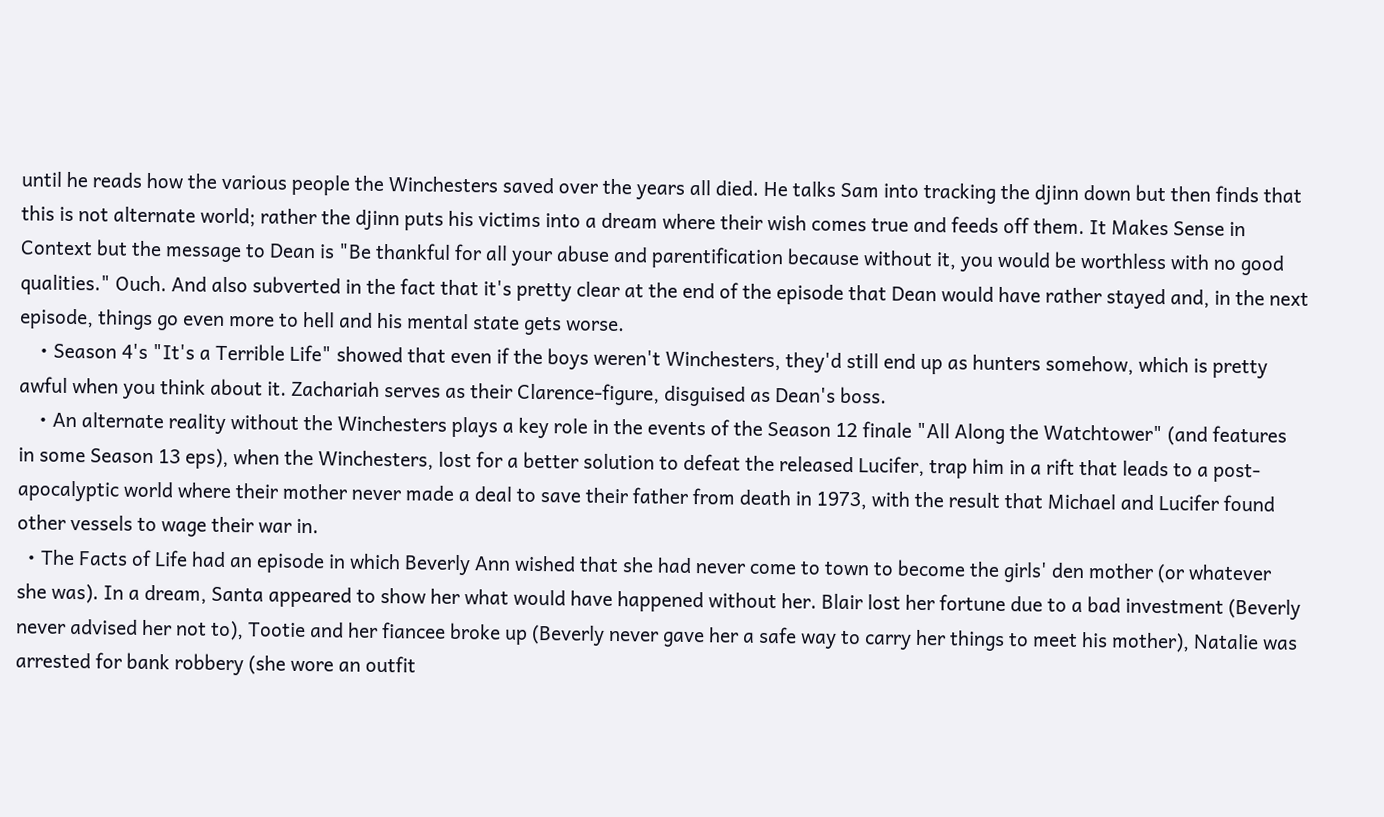until he reads how the various people the Winchesters saved over the years all died. He talks Sam into tracking the djinn down but then finds that this is not alternate world; rather the djinn puts his victims into a dream where their wish comes true and feeds off them. It Makes Sense in Context but the message to Dean is "Be thankful for all your abuse and parentification because without it, you would be worthless with no good qualities." Ouch. And also subverted in the fact that it's pretty clear at the end of the episode that Dean would have rather stayed and, in the next episode, things go even more to hell and his mental state gets worse.
    • Season 4's "It's a Terrible Life" showed that even if the boys weren't Winchesters, they'd still end up as hunters somehow, which is pretty awful when you think about it. Zachariah serves as their Clarence-figure, disguised as Dean's boss.
    • An alternate reality without the Winchesters plays a key role in the events of the Season 12 finale "All Along the Watchtower" (and features in some Season 13 eps), when the Winchesters, lost for a better solution to defeat the released Lucifer, trap him in a rift that leads to a post-apocalyptic world where their mother never made a deal to save their father from death in 1973, with the result that Michael and Lucifer found other vessels to wage their war in.
  • The Facts of Life had an episode in which Beverly Ann wished that she had never come to town to become the girls' den mother (or whatever she was). In a dream, Santa appeared to show her what would have happened without her. Blair lost her fortune due to a bad investment (Beverly never advised her not to), Tootie and her fiancee broke up (Beverly never gave her a safe way to carry her things to meet his mother), Natalie was arrested for bank robbery (she wore an outfit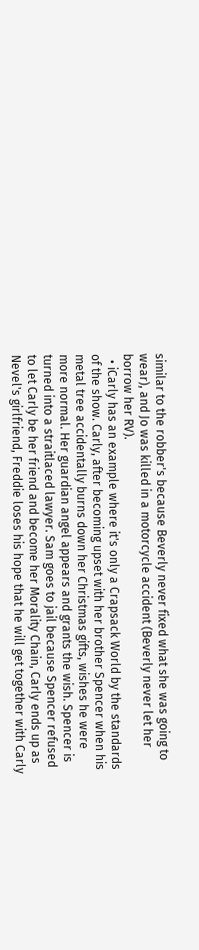similar to the robber's because Beverly never fixed what she was going to wear), and Jo was killed in a motorcycle accident (Beverly never let her borrow her RV).
  • iCarly has an example where it's only a Crapsack World by the standards of the show. Carly, after becoming upset with her brother Spencer when his metal tree accidentally burns down her Christmas gifts, wishes he were more normal. Her guardian angel appears and grants the wish. Spencer is turned into a straitlaced lawyer. Sam goes to jail because Spencer refused to let Carly be her friend and become her Morality Chain, Carly ends up as Nevel's girlfriend, Freddie loses his hope that he will get together with Carly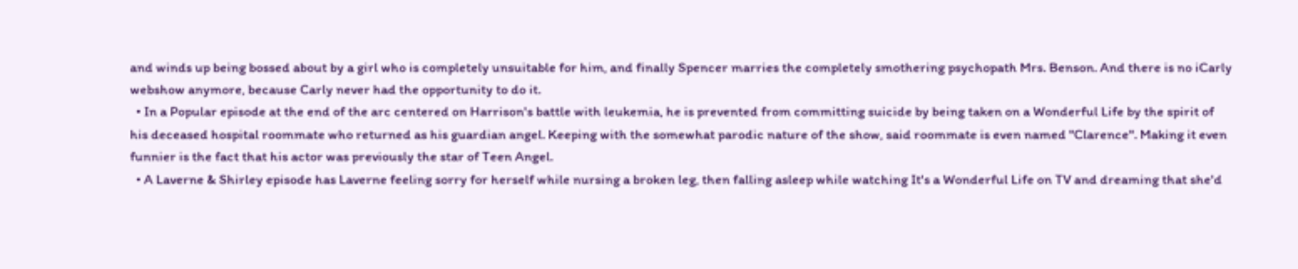and winds up being bossed about by a girl who is completely unsuitable for him, and finally Spencer marries the completely smothering psychopath Mrs. Benson. And there is no iCarly webshow anymore, because Carly never had the opportunity to do it.
  • In a Popular episode at the end of the arc centered on Harrison's battle with leukemia, he is prevented from committing suicide by being taken on a Wonderful Life by the spirit of his deceased hospital roommate who returned as his guardian angel. Keeping with the somewhat parodic nature of the show, said roommate is even named "Clarence". Making it even funnier is the fact that his actor was previously the star of Teen Angel.
  • A Laverne & Shirley episode has Laverne feeling sorry for herself while nursing a broken leg, then falling asleep while watching It's a Wonderful Life on TV and dreaming that she'd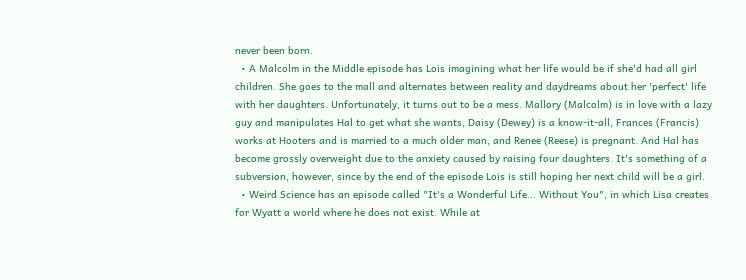never been born.
  • A Malcolm in the Middle episode has Lois imagining what her life would be if she'd had all girl children. She goes to the mall and alternates between reality and daydreams about her 'perfect' life with her daughters. Unfortunately, it turns out to be a mess. Mallory (Malcolm) is in love with a lazy guy and manipulates Hal to get what she wants, Daisy (Dewey) is a know-it-all, Frances (Francis) works at Hooters and is married to a much older man, and Renee (Reese) is pregnant. And Hal has become grossly overweight due to the anxiety caused by raising four daughters. It's something of a subversion, however, since by the end of the episode Lois is still hoping her next child will be a girl.
  • Weird Science has an episode called "It's a Wonderful Life... Without You", in which Lisa creates for Wyatt a world where he does not exist. While at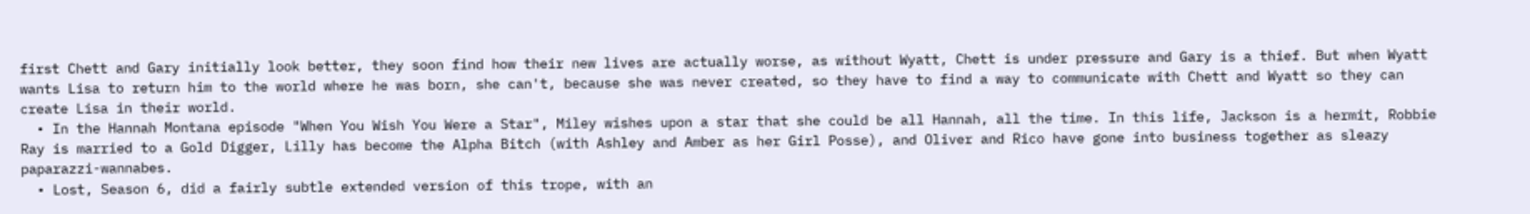first Chett and Gary initially look better, they soon find how their new lives are actually worse, as without Wyatt, Chett is under pressure and Gary is a thief. But when Wyatt wants Lisa to return him to the world where he was born, she can't, because she was never created, so they have to find a way to communicate with Chett and Wyatt so they can create Lisa in their world.
  • In the Hannah Montana episode "When You Wish You Were a Star", Miley wishes upon a star that she could be all Hannah, all the time. In this life, Jackson is a hermit, Robbie Ray is married to a Gold Digger, Lilly has become the Alpha Bitch (with Ashley and Amber as her Girl Posse), and Oliver and Rico have gone into business together as sleazy paparazzi-wannabes.
  • Lost, Season 6, did a fairly subtle extended version of this trope, with an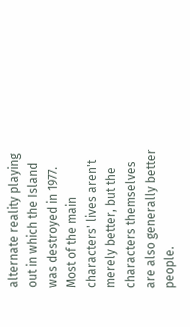alternate reality playing out in which the Island was destroyed in 1977. Most of the main characters' lives aren't merely better, but the characters themselves are also generally better people.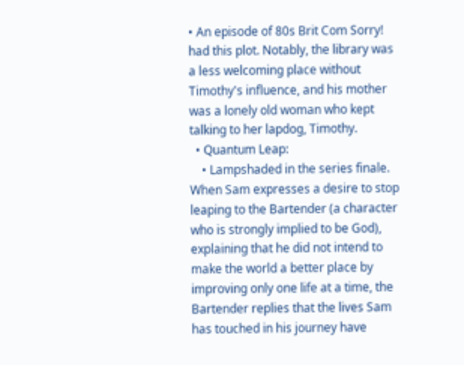• An episode of 80s Brit Com Sorry! had this plot. Notably, the library was a less welcoming place without Timothy's influence, and his mother was a lonely old woman who kept talking to her lapdog, Timothy.
  • Quantum Leap:
    • Lampshaded in the series finale. When Sam expresses a desire to stop leaping to the Bartender (a character who is strongly implied to be God), explaining that he did not intend to make the world a better place by improving only one life at a time, the Bartender replies that the lives Sam has touched in his journey have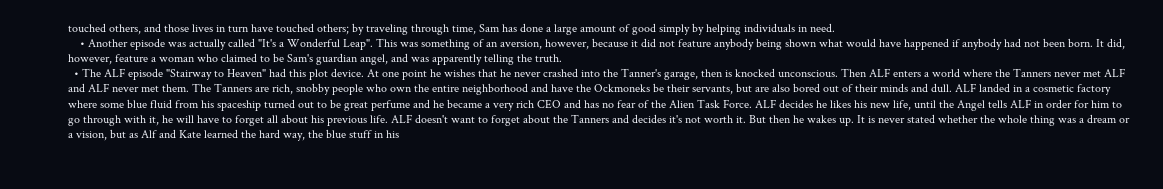touched others, and those lives in turn have touched others; by traveling through time, Sam has done a large amount of good simply by helping individuals in need.
    • Another episode was actually called "It's a Wonderful Leap". This was something of an aversion, however, because it did not feature anybody being shown what would have happened if anybody had not been born. It did, however, feature a woman who claimed to be Sam's guardian angel, and was apparently telling the truth.
  • The ALF episode "Stairway to Heaven" had this plot device. At one point he wishes that he never crashed into the Tanner's garage, then is knocked unconscious. Then ALF enters a world where the Tanners never met ALF and ALF never met them. The Tanners are rich, snobby people who own the entire neighborhood and have the Ockmoneks be their servants, but are also bored out of their minds and dull. ALF landed in a cosmetic factory where some blue fluid from his spaceship turned out to be great perfume and he became a very rich CEO and has no fear of the Alien Task Force. ALF decides he likes his new life, until the Angel tells ALF in order for him to go through with it, he will have to forget all about his previous life. ALF doesn't want to forget about the Tanners and decides it's not worth it. But then he wakes up. It is never stated whether the whole thing was a dream or a vision, but as Alf and Kate learned the hard way, the blue stuff in his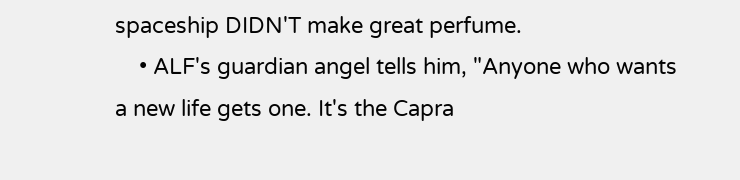spaceship DIDN'T make great perfume.
    • ALF's guardian angel tells him, "Anyone who wants a new life gets one. It's the Capra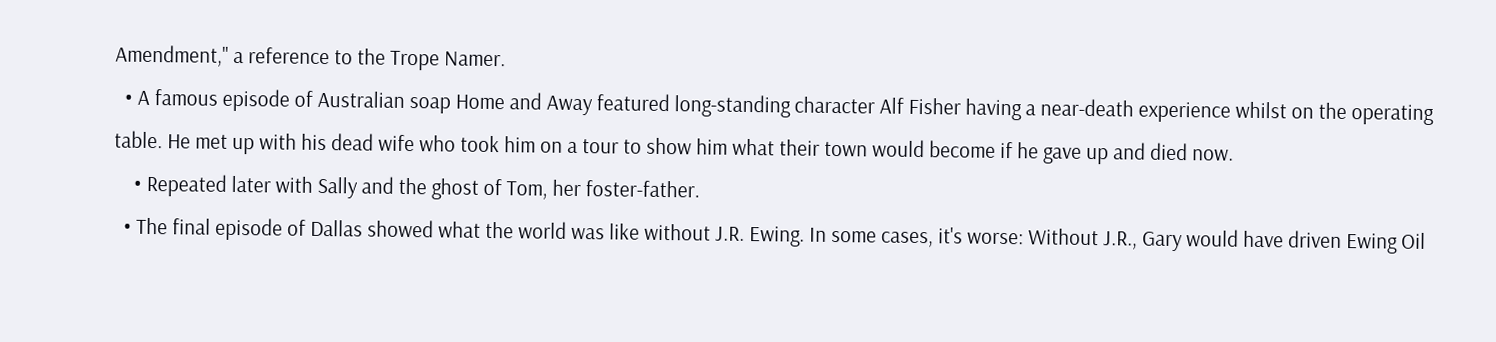Amendment," a reference to the Trope Namer.
  • A famous episode of Australian soap Home and Away featured long-standing character Alf Fisher having a near-death experience whilst on the operating table. He met up with his dead wife who took him on a tour to show him what their town would become if he gave up and died now.
    • Repeated later with Sally and the ghost of Tom, her foster-father.
  • The final episode of Dallas showed what the world was like without J.R. Ewing. In some cases, it's worse: Without J.R., Gary would have driven Ewing Oil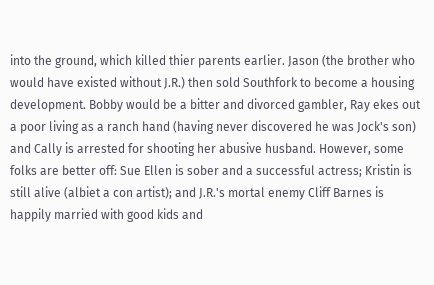into the ground, which killed thier parents earlier. Jason (the brother who would have existed without J.R.) then sold Southfork to become a housing development. Bobby would be a bitter and divorced gambler, Ray ekes out a poor living as a ranch hand (having never discovered he was Jock's son) and Cally is arrested for shooting her abusive husband. However, some folks are better off: Sue Ellen is sober and a successful actress; Kristin is still alive (albiet a con artist); and J.R.'s mortal enemy Cliff Barnes is happily married with good kids and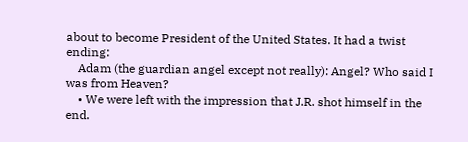about to become President of the United States. It had a twist ending:
    Adam (the guardian angel except not really): Angel? Who said I was from Heaven?
    • We were left with the impression that J.R. shot himself in the end.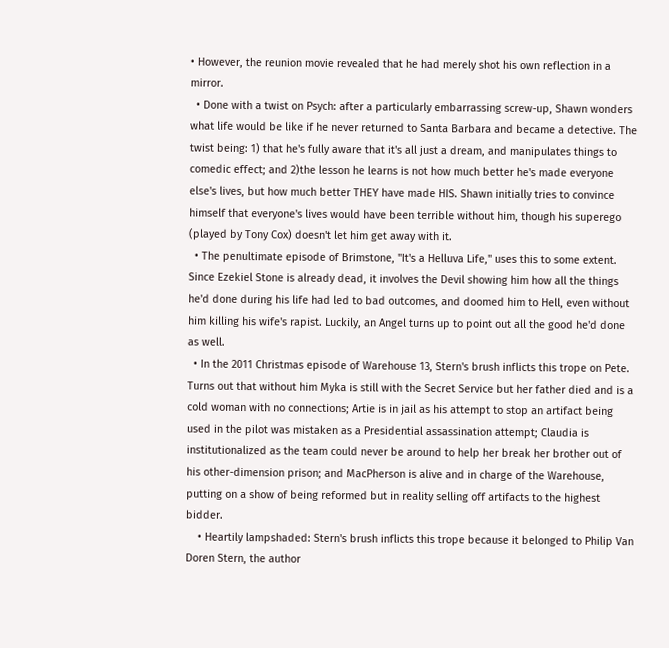• However, the reunion movie revealed that he had merely shot his own reflection in a mirror.
  • Done with a twist on Psych: after a particularly embarrassing screw-up, Shawn wonders what life would be like if he never returned to Santa Barbara and became a detective. The twist being: 1) that he's fully aware that it's all just a dream, and manipulates things to comedic effect; and 2)the lesson he learns is not how much better he's made everyone else's lives, but how much better THEY have made HIS. Shawn initially tries to convince himself that everyone's lives would have been terrible without him, though his superego (played by Tony Cox) doesn't let him get away with it.
  • The penultimate episode of Brimstone, "It's a Helluva Life," uses this to some extent. Since Ezekiel Stone is already dead, it involves the Devil showing him how all the things he'd done during his life had led to bad outcomes, and doomed him to Hell, even without him killing his wife's rapist. Luckily, an Angel turns up to point out all the good he'd done as well.
  • In the 2011 Christmas episode of Warehouse 13, Stern's brush inflicts this trope on Pete. Turns out that without him Myka is still with the Secret Service but her father died and is a cold woman with no connections; Artie is in jail as his attempt to stop an artifact being used in the pilot was mistaken as a Presidential assassination attempt; Claudia is institutionalized as the team could never be around to help her break her brother out of his other-dimension prison; and MacPherson is alive and in charge of the Warehouse, putting on a show of being reformed but in reality selling off artifacts to the highest bidder.
    • Heartily lampshaded: Stern's brush inflicts this trope because it belonged to Philip Van Doren Stern, the author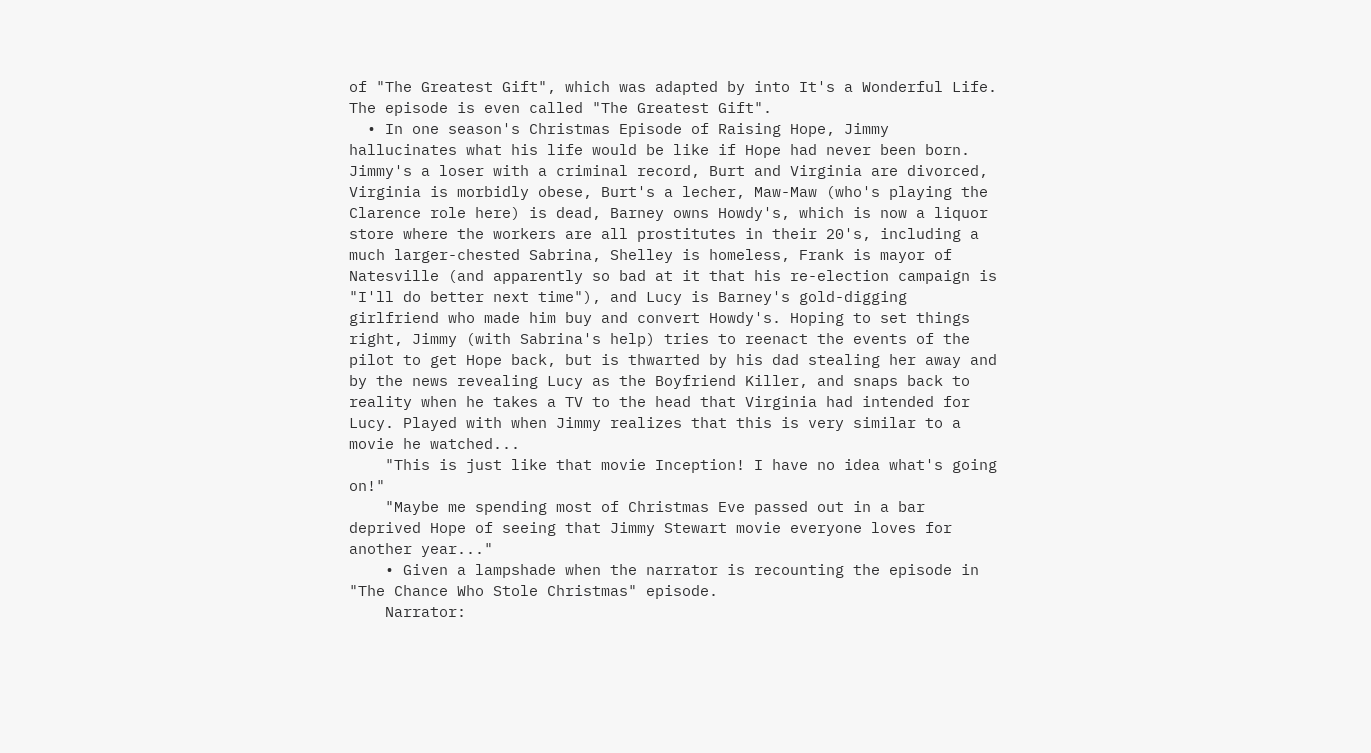of "The Greatest Gift", which was adapted by into It's a Wonderful Life. The episode is even called "The Greatest Gift".
  • In one season's Christmas Episode of Raising Hope, Jimmy hallucinates what his life would be like if Hope had never been born. Jimmy's a loser with a criminal record, Burt and Virginia are divorced, Virginia is morbidly obese, Burt's a lecher, Maw-Maw (who's playing the Clarence role here) is dead, Barney owns Howdy's, which is now a liquor store where the workers are all prostitutes in their 20's, including a much larger-chested Sabrina, Shelley is homeless, Frank is mayor of Natesville (and apparently so bad at it that his re-election campaign is "I'll do better next time"), and Lucy is Barney's gold-digging girlfriend who made him buy and convert Howdy's. Hoping to set things right, Jimmy (with Sabrina's help) tries to reenact the events of the pilot to get Hope back, but is thwarted by his dad stealing her away and by the news revealing Lucy as the Boyfriend Killer, and snaps back to reality when he takes a TV to the head that Virginia had intended for Lucy. Played with when Jimmy realizes that this is very similar to a movie he watched...
    "This is just like that movie Inception! I have no idea what's going on!"
    "Maybe me spending most of Christmas Eve passed out in a bar deprived Hope of seeing that Jimmy Stewart movie everyone loves for another year..."
    • Given a lampshade when the narrator is recounting the episode in "The Chance Who Stole Christmas" episode.
    Narrator: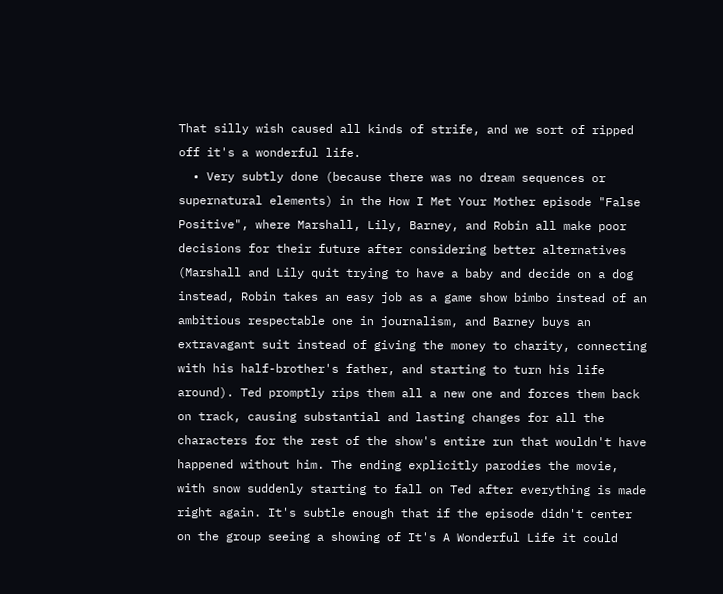That silly wish caused all kinds of strife, and we sort of ripped off it's a wonderful life.
  • Very subtly done (because there was no dream sequences or supernatural elements) in the How I Met Your Mother episode "False Positive", where Marshall, Lily, Barney, and Robin all make poor decisions for their future after considering better alternatives (Marshall and Lily quit trying to have a baby and decide on a dog instead, Robin takes an easy job as a game show bimbo instead of an ambitious respectable one in journalism, and Barney buys an extravagant suit instead of giving the money to charity, connecting with his half-brother's father, and starting to turn his life around). Ted promptly rips them all a new one and forces them back on track, causing substantial and lasting changes for all the characters for the rest of the show's entire run that wouldn't have happened without him. The ending explicitly parodies the movie, with snow suddenly starting to fall on Ted after everything is made right again. It's subtle enough that if the episode didn't center on the group seeing a showing of It's A Wonderful Life it could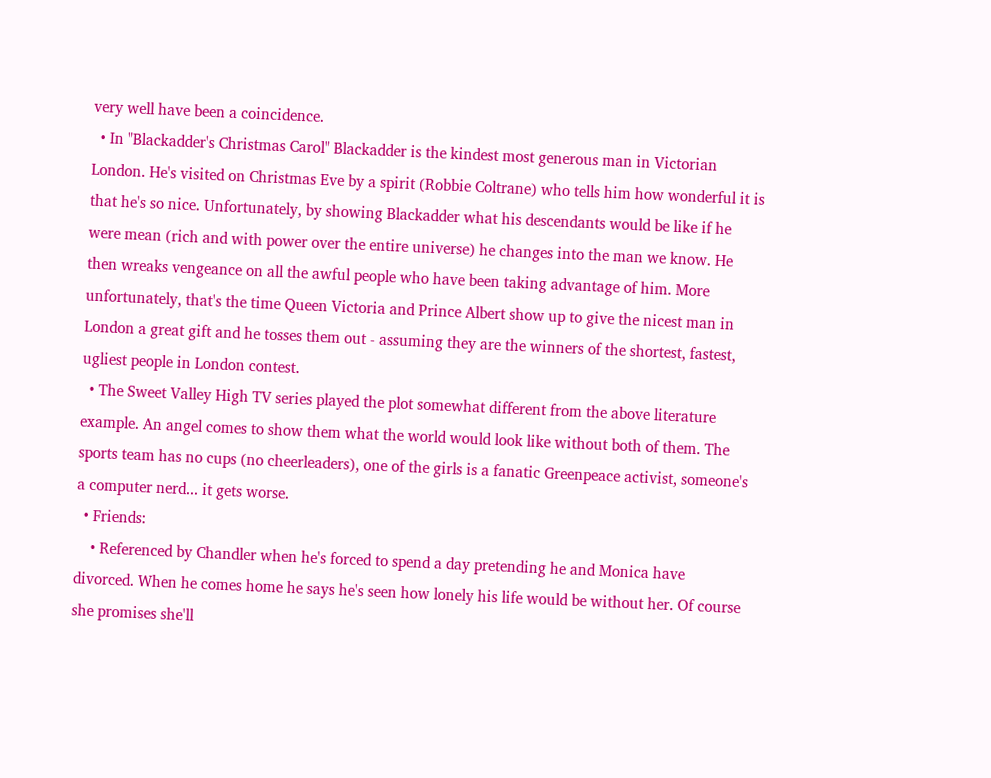very well have been a coincidence.
  • In "Blackadder's Christmas Carol" Blackadder is the kindest most generous man in Victorian London. He's visited on Christmas Eve by a spirit (Robbie Coltrane) who tells him how wonderful it is that he's so nice. Unfortunately, by showing Blackadder what his descendants would be like if he were mean (rich and with power over the entire universe) he changes into the man we know. He then wreaks vengeance on all the awful people who have been taking advantage of him. More unfortunately, that's the time Queen Victoria and Prince Albert show up to give the nicest man in London a great gift and he tosses them out - assuming they are the winners of the shortest, fastest, ugliest people in London contest.
  • The Sweet Valley High TV series played the plot somewhat different from the above literature example. An angel comes to show them what the world would look like without both of them. The sports team has no cups (no cheerleaders), one of the girls is a fanatic Greenpeace activist, someone's a computer nerd... it gets worse.
  • Friends:
    • Referenced by Chandler when he's forced to spend a day pretending he and Monica have divorced. When he comes home he says he's seen how lonely his life would be without her. Of course she promises she'll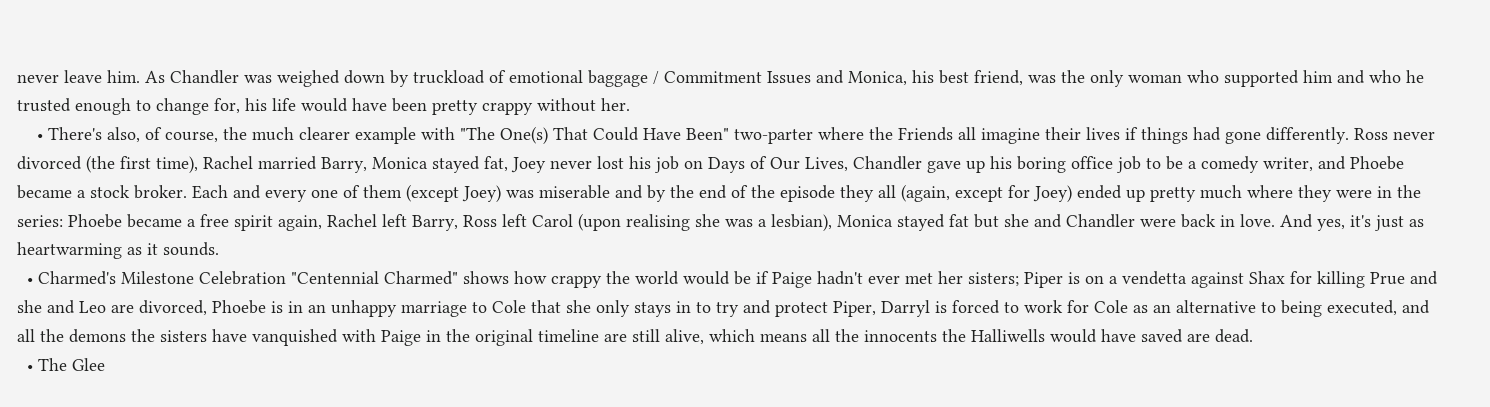never leave him. As Chandler was weighed down by truckload of emotional baggage / Commitment Issues and Monica, his best friend, was the only woman who supported him and who he trusted enough to change for, his life would have been pretty crappy without her.
    • There's also, of course, the much clearer example with "The One(s) That Could Have Been" two-parter where the Friends all imagine their lives if things had gone differently. Ross never divorced (the first time), Rachel married Barry, Monica stayed fat, Joey never lost his job on Days of Our Lives, Chandler gave up his boring office job to be a comedy writer, and Phoebe became a stock broker. Each and every one of them (except Joey) was miserable and by the end of the episode they all (again, except for Joey) ended up pretty much where they were in the series: Phoebe became a free spirit again, Rachel left Barry, Ross left Carol (upon realising she was a lesbian), Monica stayed fat but she and Chandler were back in love. And yes, it's just as heartwarming as it sounds.
  • Charmed's Milestone Celebration "Centennial Charmed" shows how crappy the world would be if Paige hadn't ever met her sisters; Piper is on a vendetta against Shax for killing Prue and she and Leo are divorced, Phoebe is in an unhappy marriage to Cole that she only stays in to try and protect Piper, Darryl is forced to work for Cole as an alternative to being executed, and all the demons the sisters have vanquished with Paige in the original timeline are still alive, which means all the innocents the Halliwells would have saved are dead.
  • The Glee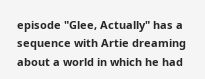episode "Glee, Actually" has a sequence with Artie dreaming about a world in which he had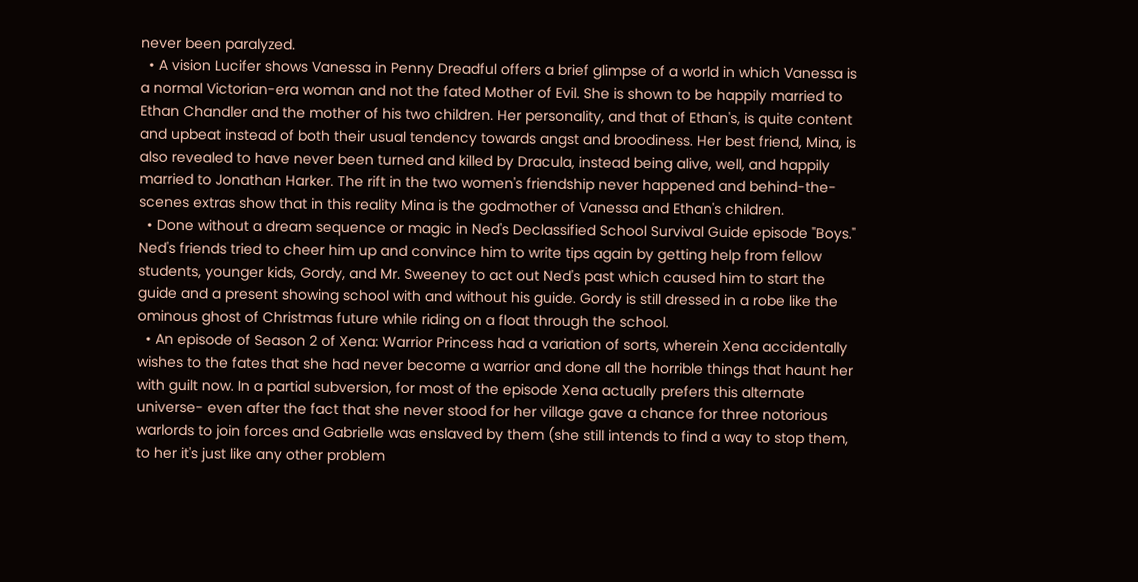never been paralyzed.
  • A vision Lucifer shows Vanessa in Penny Dreadful offers a brief glimpse of a world in which Vanessa is a normal Victorian-era woman and not the fated Mother of Evil. She is shown to be happily married to Ethan Chandler and the mother of his two children. Her personality, and that of Ethan's, is quite content and upbeat instead of both their usual tendency towards angst and broodiness. Her best friend, Mina, is also revealed to have never been turned and killed by Dracula, instead being alive, well, and happily married to Jonathan Harker. The rift in the two women's friendship never happened and behind-the-scenes extras show that in this reality Mina is the godmother of Vanessa and Ethan's children.
  • Done without a dream sequence or magic in Ned's Declassified School Survival Guide episode "Boys." Ned's friends tried to cheer him up and convince him to write tips again by getting help from fellow students, younger kids, Gordy, and Mr. Sweeney to act out Ned's past which caused him to start the guide and a present showing school with and without his guide. Gordy is still dressed in a robe like the ominous ghost of Christmas future while riding on a float through the school.
  • An episode of Season 2 of Xena: Warrior Princess had a variation of sorts, wherein Xena accidentally wishes to the fates that she had never become a warrior and done all the horrible things that haunt her with guilt now. In a partial subversion, for most of the episode Xena actually prefers this alternate universe- even after the fact that she never stood for her village gave a chance for three notorious warlords to join forces and Gabrielle was enslaved by them (she still intends to find a way to stop them, to her it's just like any other problem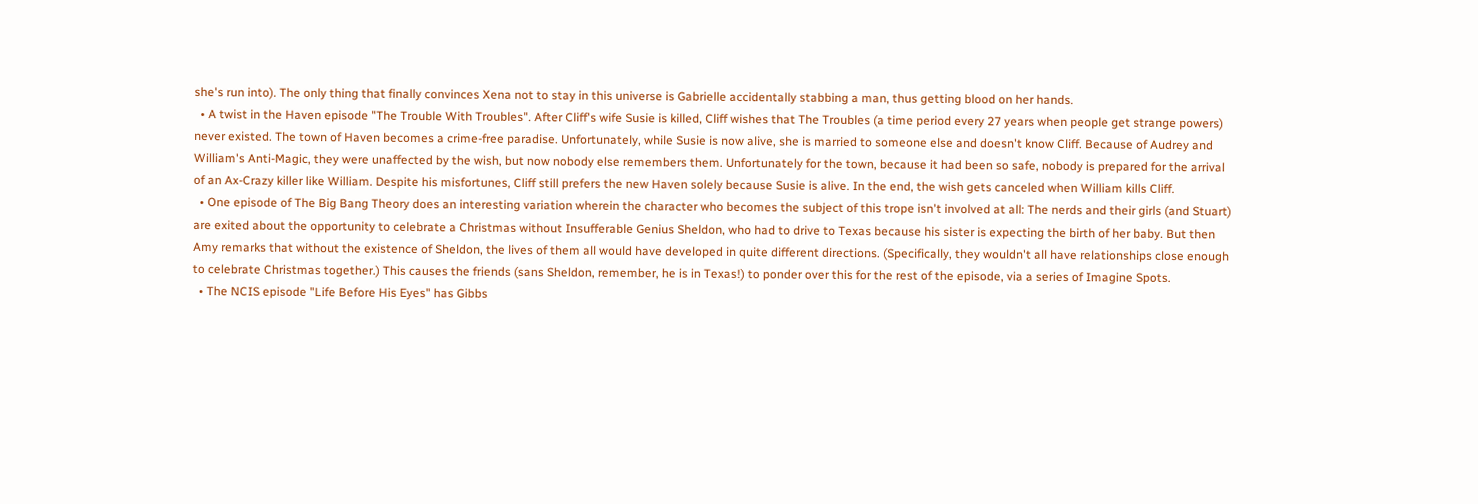she's run into). The only thing that finally convinces Xena not to stay in this universe is Gabrielle accidentally stabbing a man, thus getting blood on her hands.
  • A twist in the Haven episode "The Trouble With Troubles". After Cliff's wife Susie is killed, Cliff wishes that The Troubles (a time period every 27 years when people get strange powers) never existed. The town of Haven becomes a crime-free paradise. Unfortunately, while Susie is now alive, she is married to someone else and doesn't know Cliff. Because of Audrey and William's Anti-Magic, they were unaffected by the wish, but now nobody else remembers them. Unfortunately for the town, because it had been so safe, nobody is prepared for the arrival of an Ax-Crazy killer like William. Despite his misfortunes, Cliff still prefers the new Haven solely because Susie is alive. In the end, the wish gets canceled when William kills Cliff.
  • One episode of The Big Bang Theory does an interesting variation wherein the character who becomes the subject of this trope isn't involved at all: The nerds and their girls (and Stuart) are exited about the opportunity to celebrate a Christmas without Insufferable Genius Sheldon, who had to drive to Texas because his sister is expecting the birth of her baby. But then Amy remarks that without the existence of Sheldon, the lives of them all would have developed in quite different directions. (Specifically, they wouldn't all have relationships close enough to celebrate Christmas together.) This causes the friends (sans Sheldon, remember, he is in Texas!) to ponder over this for the rest of the episode, via a series of Imagine Spots.
  • The NCIS episode "Life Before His Eyes" has Gibbs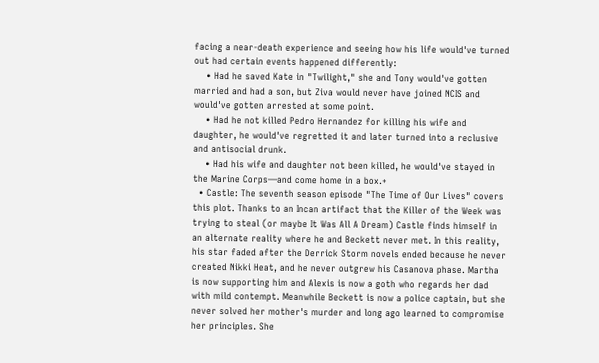facing a near-death experience and seeing how his life would've turned out had certain events happened differently:
    • Had he saved Kate in "Twilight," she and Tony would've gotten married and had a son, but Ziva would never have joined NCIS and would've gotten arrested at some point.
    • Had he not killed Pedro Hernandez for killing his wife and daughter, he would've regretted it and later turned into a reclusive and antisocial drunk.
    • Had his wife and daughter not been killed, he would've stayed in the Marine Corps—and come home in a box.+
  • Castle: The seventh season episode "The Time of Our Lives" covers this plot. Thanks to an Incan artifact that the Killer of the Week was trying to steal (or maybe It Was All A Dream) Castle finds himself in an alternate reality where he and Beckett never met. In this reality, his star faded after the Derrick Storm novels ended because he never created Nikki Heat, and he never outgrew his Casanova phase. Martha is now supporting him and Alexis is now a goth who regards her dad with mild contempt. Meanwhile Beckett is now a police captain, but she never solved her mother's murder and long ago learned to compromise her principles. She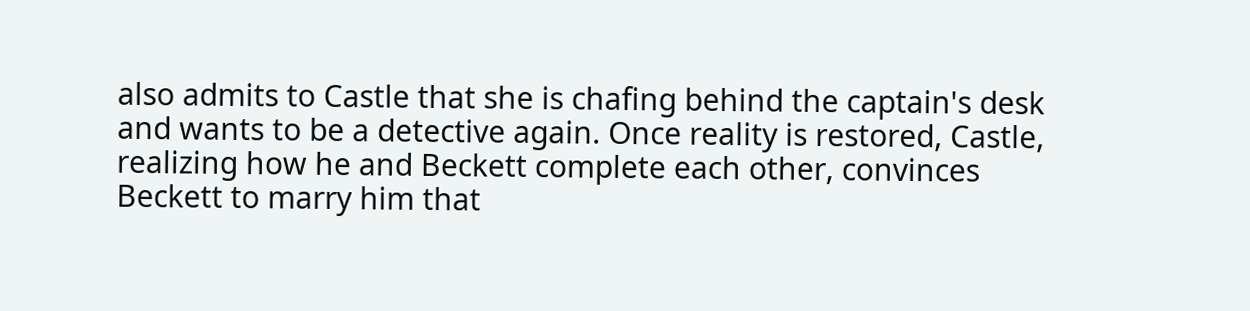also admits to Castle that she is chafing behind the captain's desk and wants to be a detective again. Once reality is restored, Castle, realizing how he and Beckett complete each other, convinces Beckett to marry him that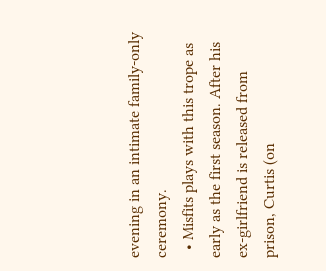evening in an intimate family-only ceremony.
  • Misfits plays with this trope as early as the first season. After his ex-girlfriend is released from prison, Curtis (on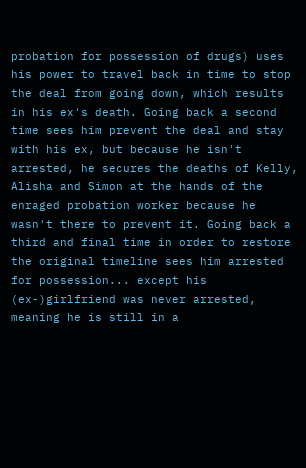probation for possession of drugs) uses his power to travel back in time to stop the deal from going down, which results in his ex's death. Going back a second time sees him prevent the deal and stay with his ex, but because he isn't arrested, he secures the deaths of Kelly, Alisha and Simon at the hands of the enraged probation worker because he wasn't there to prevent it. Going back a third and final time in order to restore the original timeline sees him arrested for possession... except his (ex-)girlfriend was never arrested, meaning he is still in a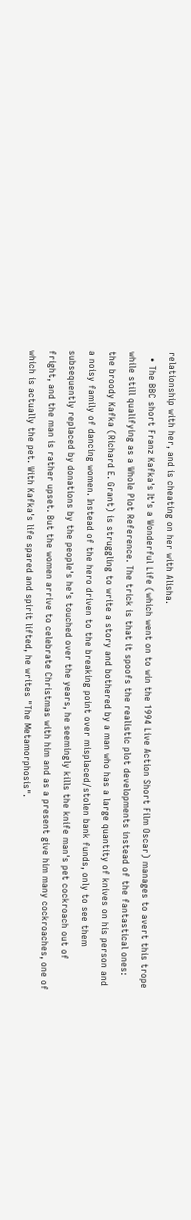relationship with her, and is cheating on her with Alisha.
  • The BBC short Franz Kafka's It's a Wonderful Life (which went on to win the 1994 Live Action Short Film Oscar) manages to avert this trope while still qualifying as a Whole Plot Reference. The trick is that it spoofs the realistic plot developments instead of the fantastical ones: the broody Kafka (Richard E. Grant) is struggling to write a story and bothered by a man who has a large quantity of knives on his person and a noisy family of dancing women. Instead of the hero driven to the breaking point over misplaced/stolen bank funds, only to see them subsequently replaced by donations by the people's he's touched over the years, he seemingly kills the knife man's pet cockroach out of fright, and the man is rather upset. But the women arrive to celebrate Christmas with him and as a present give him many cockroaches, one of which is actually the pet. With Kafka's life spared and spirit lifted, he writes "The Metamorphosis".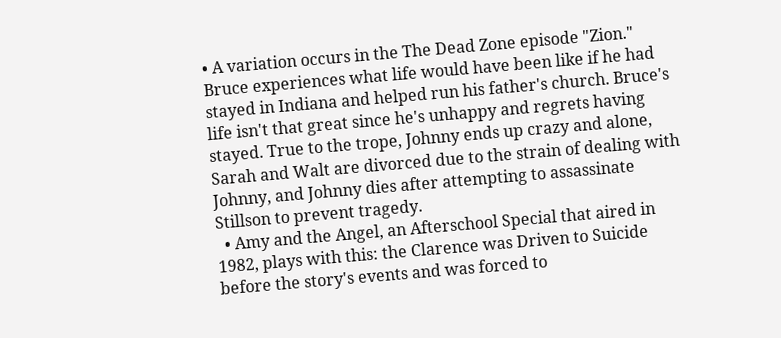• A variation occurs in the The Dead Zone episode "Zion." Bruce experiences what life would have been like if he had stayed in Indiana and helped run his father's church. Bruce's life isn't that great since he's unhappy and regrets having stayed. True to the trope, Johnny ends up crazy and alone, Sarah and Walt are divorced due to the strain of dealing with Johnny, and Johnny dies after attempting to assassinate Stillson to prevent tragedy.
  • Amy and the Angel, an Afterschool Special that aired in 1982, plays with this: the Clarence was Driven to Suicide before the story's events and was forced to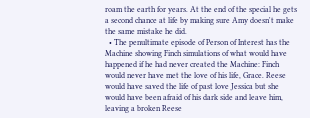roam the earth for years. At the end of the special he gets a second chance at life by making sure Amy doesn't make the same mistake he did.
  • The penultimate episode of Person of Interest has the Machine showing Finch simulations of what would have happened if he had never created the Machine: Finch would never have met the love of his life, Grace. Reese would have saved the life of past love Jessica but she would have been afraid of his dark side and leave him, leaving a broken Reese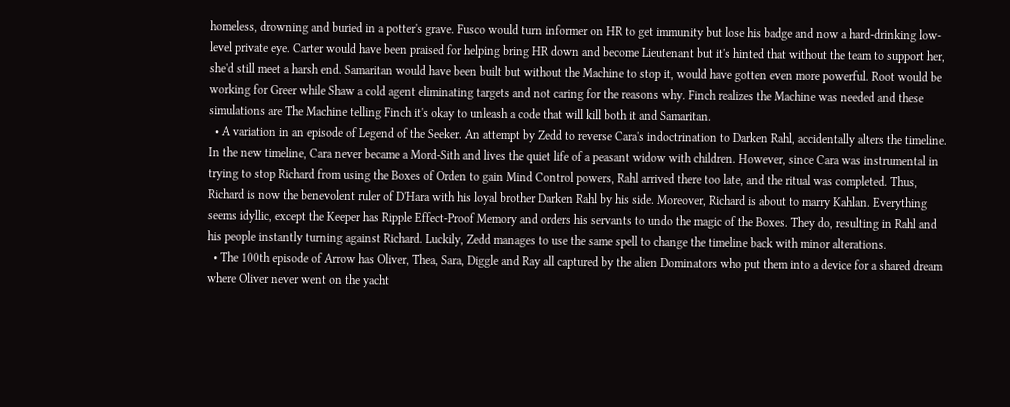homeless, drowning and buried in a potter's grave. Fusco would turn informer on HR to get immunity but lose his badge and now a hard-drinking low-level private eye. Carter would have been praised for helping bring HR down and become Lieutenant but it's hinted that without the team to support her, she'd still meet a harsh end. Samaritan would have been built but without the Machine to stop it, would have gotten even more powerful. Root would be working for Greer while Shaw a cold agent eliminating targets and not caring for the reasons why. Finch realizes the Machine was needed and these simulations are The Machine telling Finch it's okay to unleash a code that will kill both it and Samaritan.
  • A variation in an episode of Legend of the Seeker. An attempt by Zedd to reverse Cara's indoctrination to Darken Rahl, accidentally alters the timeline. In the new timeline, Cara never became a Mord-Sith and lives the quiet life of a peasant widow with children. However, since Cara was instrumental in trying to stop Richard from using the Boxes of Orden to gain Mind Control powers, Rahl arrived there too late, and the ritual was completed. Thus, Richard is now the benevolent ruler of D'Hara with his loyal brother Darken Rahl by his side. Moreover, Richard is about to marry Kahlan. Everything seems idyllic, except the Keeper has Ripple Effect-Proof Memory and orders his servants to undo the magic of the Boxes. They do, resulting in Rahl and his people instantly turning against Richard. Luckily, Zedd manages to use the same spell to change the timeline back with minor alterations.
  • The 100th episode of Arrow has Oliver, Thea, Sara, Diggle and Ray all captured by the alien Dominators who put them into a device for a shared dream where Oliver never went on the yacht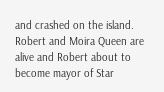and crashed on the island. Robert and Moira Queen are alive and Robert about to become mayor of Star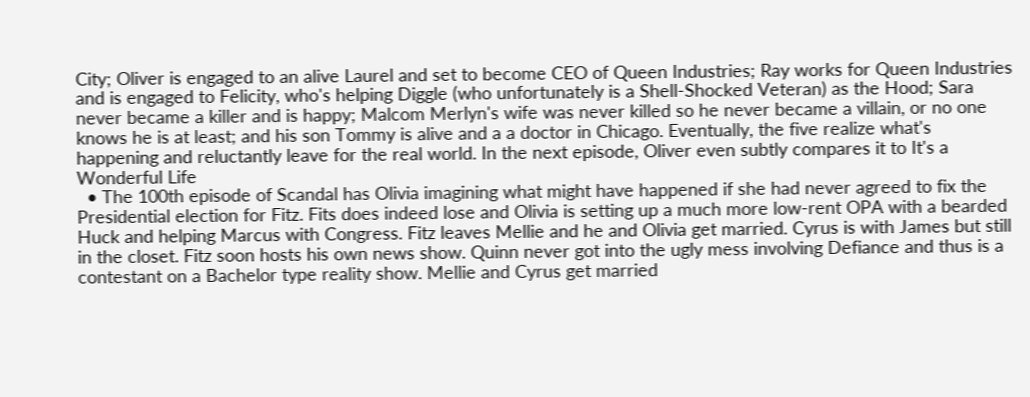City; Oliver is engaged to an alive Laurel and set to become CEO of Queen Industries; Ray works for Queen Industries and is engaged to Felicity, who's helping Diggle (who unfortunately is a Shell-Shocked Veteran) as the Hood; Sara never became a killer and is happy; Malcom Merlyn's wife was never killed so he never became a villain, or no one knows he is at least; and his son Tommy is alive and a a doctor in Chicago. Eventually, the five realize what's happening and reluctantly leave for the real world. In the next episode, Oliver even subtly compares it to It's a Wonderful Life
  • The 100th episode of Scandal has Olivia imagining what might have happened if she had never agreed to fix the Presidential election for Fitz. Fits does indeed lose and Olivia is setting up a much more low-rent OPA with a bearded Huck and helping Marcus with Congress. Fitz leaves Mellie and he and Olivia get married. Cyrus is with James but still in the closet. Fitz soon hosts his own news show. Quinn never got into the ugly mess involving Defiance and thus is a contestant on a Bachelor type reality show. Mellie and Cyrus get married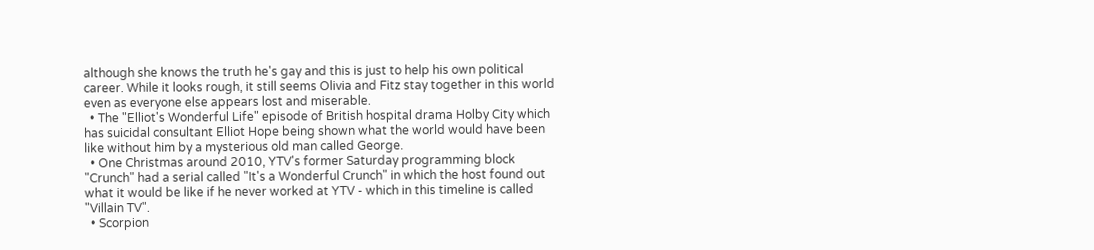although she knows the truth he's gay and this is just to help his own political career. While it looks rough, it still seems Olivia and Fitz stay together in this world even as everyone else appears lost and miserable.
  • The "Elliot's Wonderful Life" episode of British hospital drama Holby City which has suicidal consultant Elliot Hope being shown what the world would have been like without him by a mysterious old man called George.
  • One Christmas around 2010, YTV's former Saturday programming block "Crunch" had a serial called "It's a Wonderful Crunch" in which the host found out what it would be like if he never worked at YTV - which in this timeline is called "Villain TV".
  • Scorpion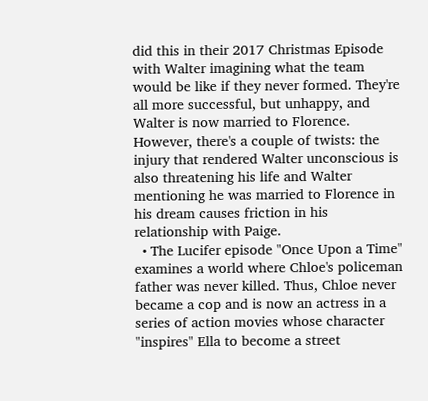did this in their 2017 Christmas Episode with Walter imagining what the team would be like if they never formed. They're all more successful, but unhappy, and Walter is now married to Florence. However, there's a couple of twists: the injury that rendered Walter unconscious is also threatening his life and Walter mentioning he was married to Florence in his dream causes friction in his relationship with Paige.
  • The Lucifer episode "Once Upon a Time" examines a world where Chloe's policeman father was never killed. Thus, Chloe never became a cop and is now an actress in a series of action movies whose character "inspires" Ella to become a street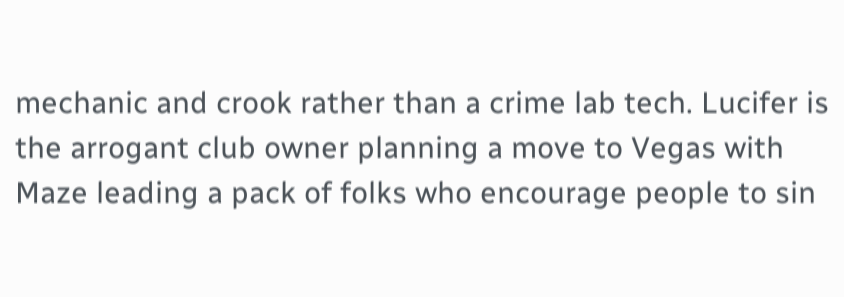mechanic and crook rather than a crime lab tech. Lucifer is the arrogant club owner planning a move to Vegas with Maze leading a pack of folks who encourage people to sin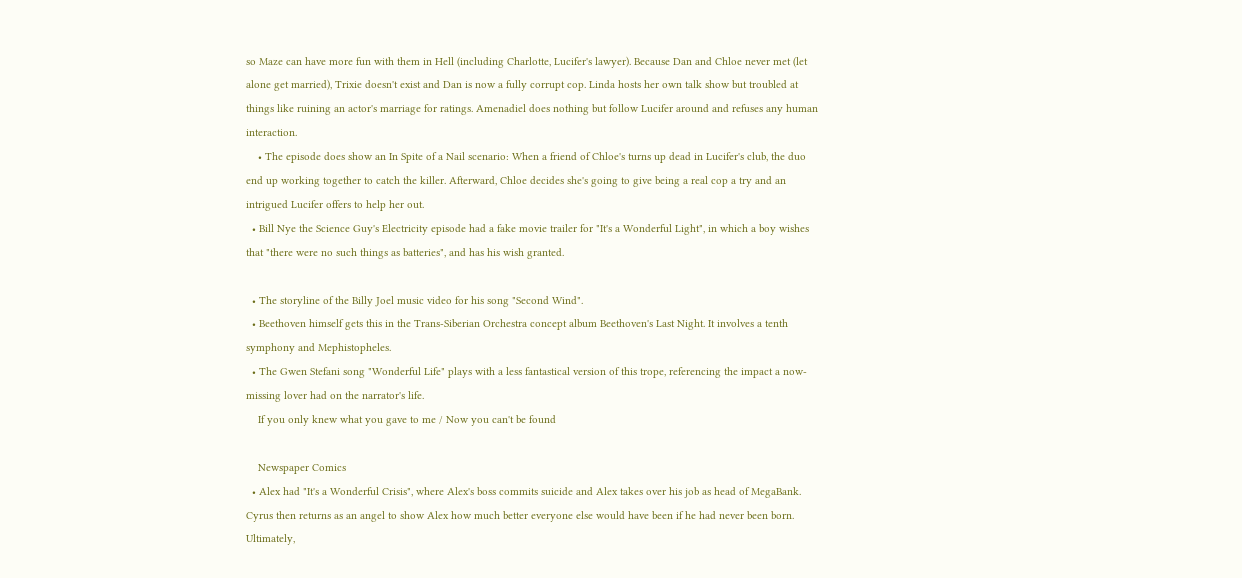so Maze can have more fun with them in Hell (including Charlotte, Lucifer's lawyer). Because Dan and Chloe never met (let alone get married), Trixie doesn't exist and Dan is now a fully corrupt cop. Linda hosts her own talk show but troubled at things like ruining an actor's marriage for ratings. Amenadiel does nothing but follow Lucifer around and refuses any human interaction.
    • The episode does show an In Spite of a Nail scenario: When a friend of Chloe's turns up dead in Lucifer's club, the duo end up working together to catch the killer. Afterward, Chloe decides she's going to give being a real cop a try and an intrigued Lucifer offers to help her out.
  • Bill Nye the Science Guy's Electricity episode had a fake movie trailer for "It's a Wonderful Light", in which a boy wishes that "there were no such things as batteries", and has his wish granted.

  • The storyline of the Billy Joel music video for his song "Second Wind".
  • Beethoven himself gets this in the Trans-Siberian Orchestra concept album Beethoven's Last Night. It involves a tenth symphony and Mephistopheles.
  • The Gwen Stefani song "Wonderful Life" plays with a less fantastical version of this trope, referencing the impact a now-missing lover had on the narrator's life.
    If you only knew what you gave to me / Now you can't be found

    Newspaper Comics
  • Alex had "It's a Wonderful Crisis", where Alex's boss commits suicide and Alex takes over his job as head of MegaBank. Cyrus then returns as an angel to show Alex how much better everyone else would have been if he had never been born. Ultimately,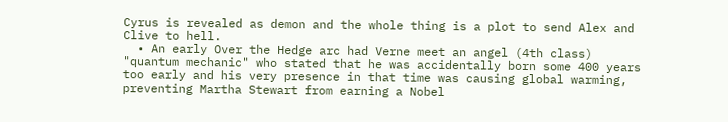Cyrus is revealed as demon and the whole thing is a plot to send Alex and Clive to hell.
  • An early Over the Hedge arc had Verne meet an angel (4th class) "quantum mechanic" who stated that he was accidentally born some 400 years too early and his very presence in that time was causing global warming, preventing Martha Stewart from earning a Nobel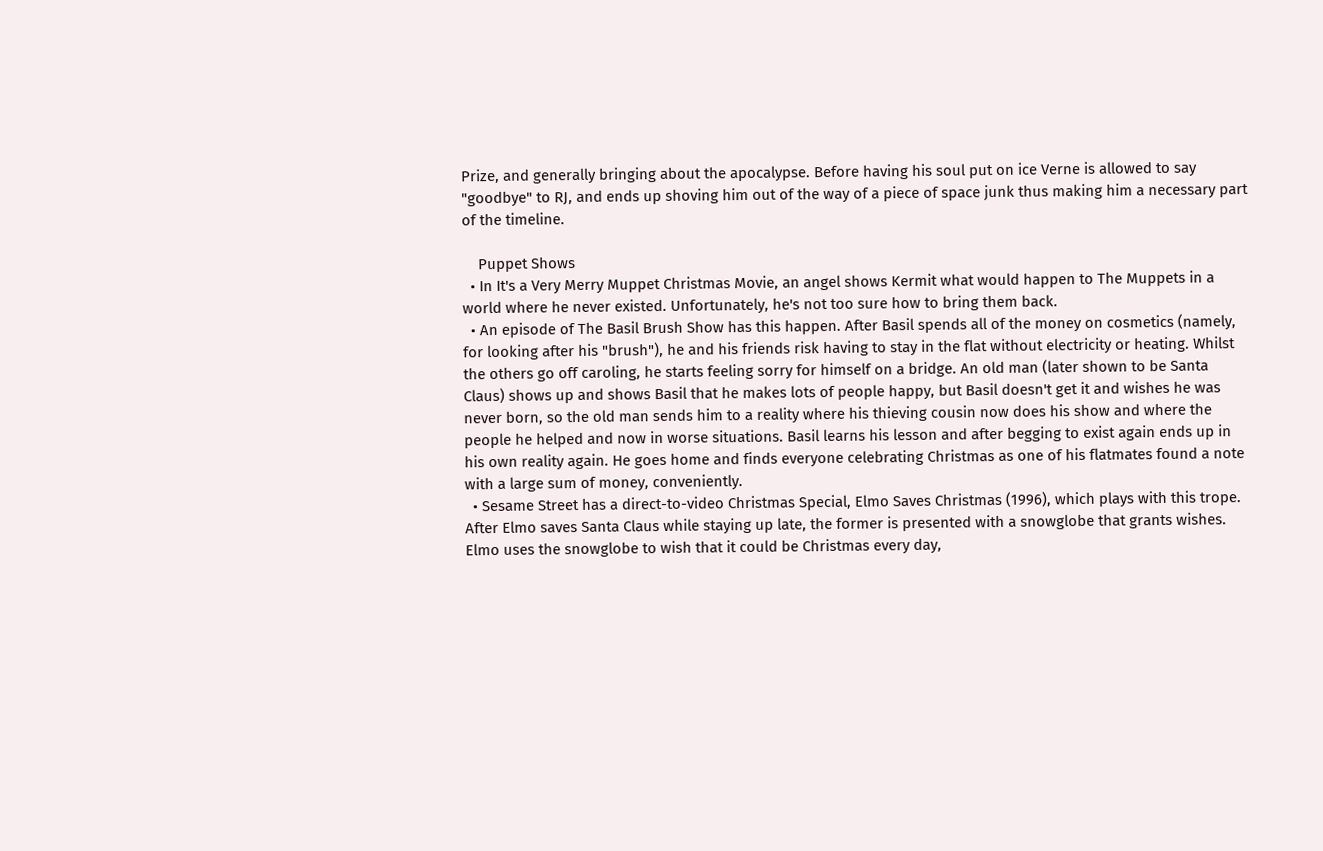Prize, and generally bringing about the apocalypse. Before having his soul put on ice Verne is allowed to say "goodbye" to RJ, and ends up shoving him out of the way of a piece of space junk thus making him a necessary part of the timeline.

    Puppet Shows
  • In It's a Very Merry Muppet Christmas Movie, an angel shows Kermit what would happen to The Muppets in a world where he never existed. Unfortunately, he's not too sure how to bring them back.
  • An episode of The Basil Brush Show has this happen. After Basil spends all of the money on cosmetics (namely, for looking after his "brush"), he and his friends risk having to stay in the flat without electricity or heating. Whilst the others go off caroling, he starts feeling sorry for himself on a bridge. An old man (later shown to be Santa Claus) shows up and shows Basil that he makes lots of people happy, but Basil doesn't get it and wishes he was never born, so the old man sends him to a reality where his thieving cousin now does his show and where the people he helped and now in worse situations. Basil learns his lesson and after begging to exist again ends up in his own reality again. He goes home and finds everyone celebrating Christmas as one of his flatmates found a note with a large sum of money, conveniently.
  • Sesame Street has a direct-to-video Christmas Special, Elmo Saves Christmas (1996), which plays with this trope. After Elmo saves Santa Claus while staying up late, the former is presented with a snowglobe that grants wishes. Elmo uses the snowglobe to wish that it could be Christmas every day,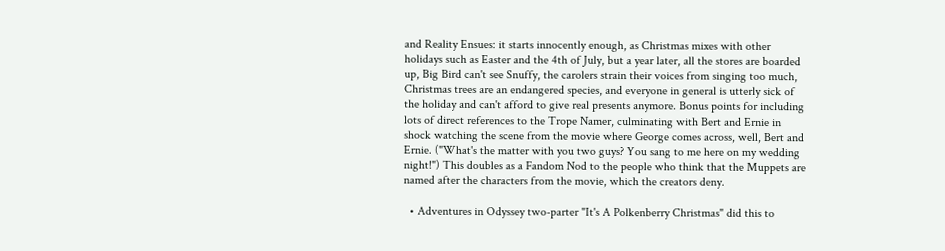and Reality Ensues: it starts innocently enough, as Christmas mixes with other holidays such as Easter and the 4th of July, but a year later, all the stores are boarded up, Big Bird can't see Snuffy, the carolers strain their voices from singing too much, Christmas trees are an endangered species, and everyone in general is utterly sick of the holiday and can't afford to give real presents anymore. Bonus points for including lots of direct references to the Trope Namer, culminating with Bert and Ernie in shock watching the scene from the movie where George comes across, well, Bert and Ernie. ("What's the matter with you two guys? You sang to me here on my wedding night!") This doubles as a Fandom Nod to the people who think that the Muppets are named after the characters from the movie, which the creators deny.

  • Adventures in Odyssey two-parter "It's A Polkenberry Christmas" did this to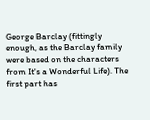George Barclay (fittingly enough, as the Barclay family were based on the characters from It's a Wonderful Life). The first part has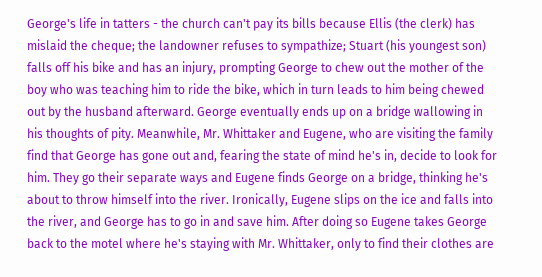George's life in tatters - the church can't pay its bills because Ellis (the clerk) has mislaid the cheque; the landowner refuses to sympathize; Stuart (his youngest son) falls off his bike and has an injury, prompting George to chew out the mother of the boy who was teaching him to ride the bike, which in turn leads to him being chewed out by the husband afterward. George eventually ends up on a bridge wallowing in his thoughts of pity. Meanwhile, Mr. Whittaker and Eugene, who are visiting the family find that George has gone out and, fearing the state of mind he's in, decide to look for him. They go their separate ways and Eugene finds George on a bridge, thinking he's about to throw himself into the river. Ironically, Eugene slips on the ice and falls into the river, and George has to go in and save him. After doing so Eugene takes George back to the motel where he's staying with Mr. Whittaker, only to find their clothes are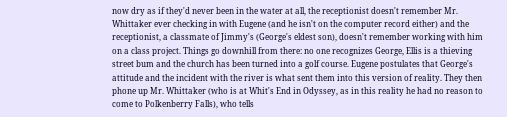now dry as if they'd never been in the water at all, the receptionist doesn't remember Mr. Whittaker ever checking in with Eugene (and he isn't on the computer record either) and the receptionist, a classmate of Jimmy's (George's eldest son), doesn't remember working with him on a class project. Things go downhill from there: no one recognizes George, Ellis is a thieving street bum and the church has been turned into a golf course. Eugene postulates that George's attitude and the incident with the river is what sent them into this version of reality. They then phone up Mr. Whittaker (who is at Whit's End in Odyssey, as in this reality he had no reason to come to Polkenberry Falls), who tells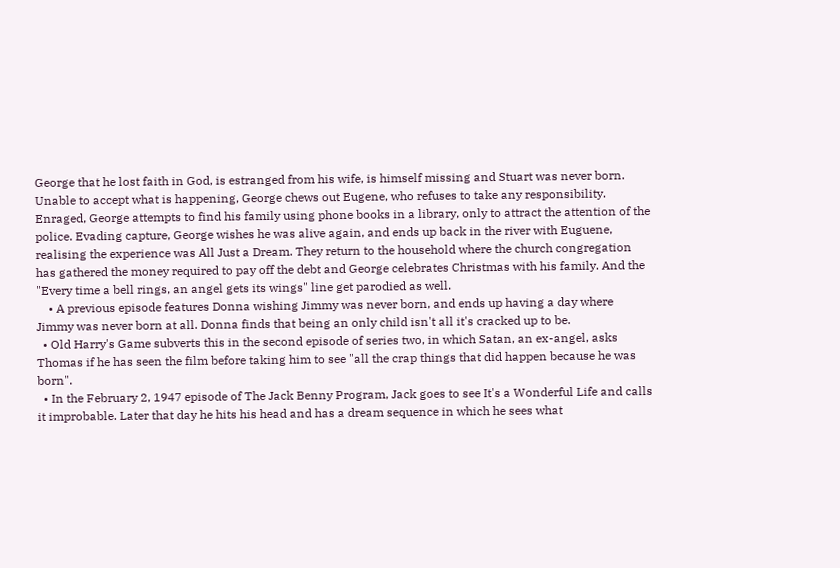George that he lost faith in God, is estranged from his wife, is himself missing and Stuart was never born. Unable to accept what is happening, George chews out Eugene, who refuses to take any responsibility. Enraged, George attempts to find his family using phone books in a library, only to attract the attention of the police. Evading capture, George wishes he was alive again, and ends up back in the river with Euguene, realising the experience was All Just a Dream. They return to the household where the church congregation has gathered the money required to pay off the debt and George celebrates Christmas with his family. And the "Every time a bell rings, an angel gets its wings" line get parodied as well.
    • A previous episode features Donna wishing Jimmy was never born, and ends up having a day where Jimmy was never born at all. Donna finds that being an only child isn't all it's cracked up to be.
  • Old Harry's Game subverts this in the second episode of series two, in which Satan, an ex-angel, asks Thomas if he has seen the film before taking him to see "all the crap things that did happen because he was born".
  • In the February 2, 1947 episode of The Jack Benny Program, Jack goes to see It's a Wonderful Life and calls it improbable. Later that day he hits his head and has a dream sequence in which he sees what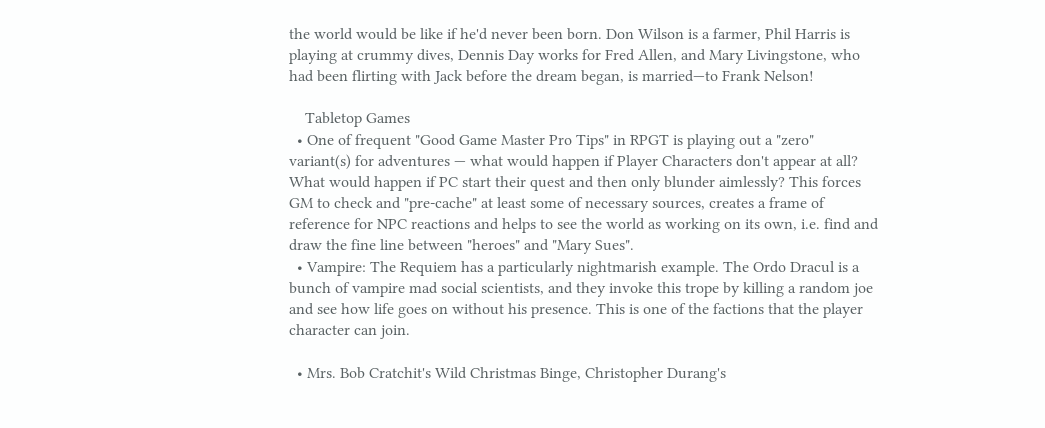the world would be like if he'd never been born. Don Wilson is a farmer, Phil Harris is playing at crummy dives, Dennis Day works for Fred Allen, and Mary Livingstone, who had been flirting with Jack before the dream began, is married—to Frank Nelson!

    Tabletop Games
  • One of frequent "Good Game Master Pro Tips" in RPGT is playing out a "zero" variant(s) for adventures — what would happen if Player Characters don't appear at all? What would happen if PC start their quest and then only blunder aimlessly? This forces GM to check and "pre-cache" at least some of necessary sources, creates a frame of reference for NPC reactions and helps to see the world as working on its own, i.e. find and draw the fine line between "heroes" and "Mary Sues".
  • Vampire: The Requiem has a particularly nightmarish example. The Ordo Dracul is a bunch of vampire mad social scientists, and they invoke this trope by killing a random joe and see how life goes on without his presence. This is one of the factions that the player character can join.

  • Mrs. Bob Cratchit's Wild Christmas Binge, Christopher Durang's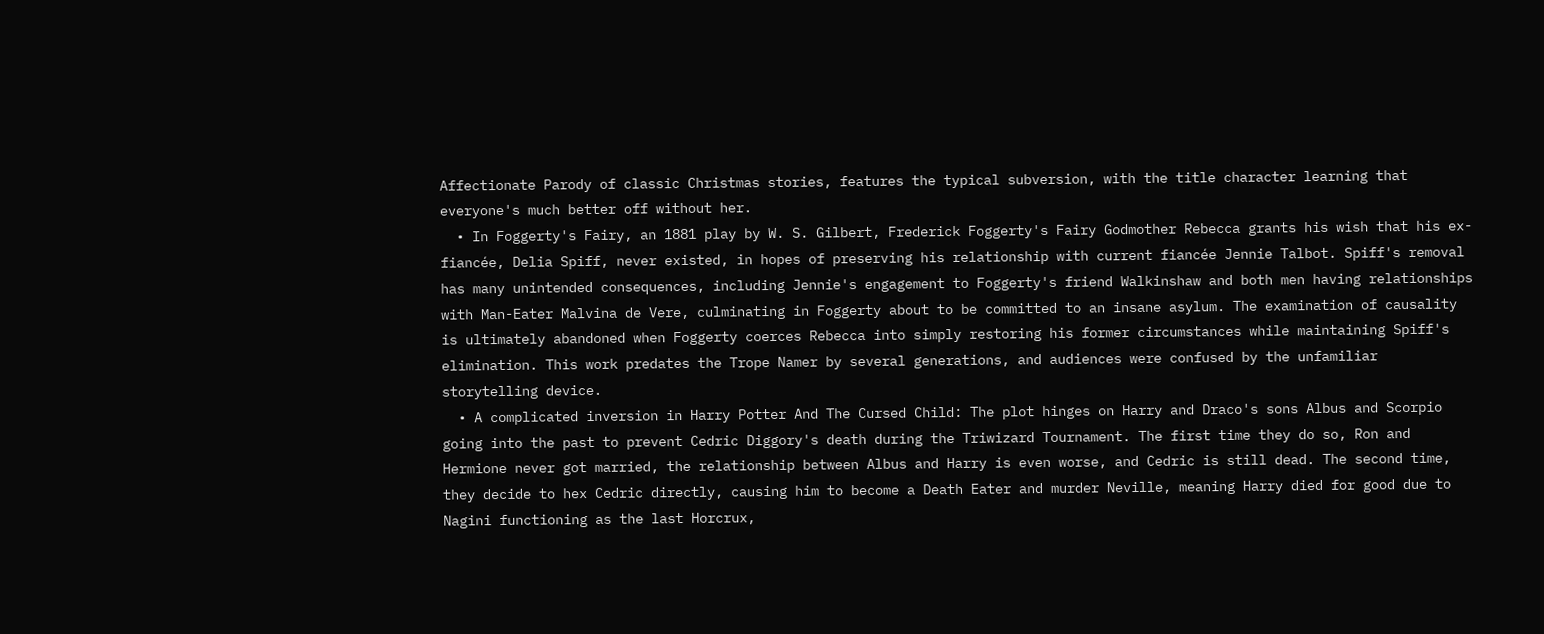Affectionate Parody of classic Christmas stories, features the typical subversion, with the title character learning that everyone's much better off without her.
  • In Foggerty's Fairy, an 1881 play by W. S. Gilbert, Frederick Foggerty's Fairy Godmother Rebecca grants his wish that his ex-fiancée, Delia Spiff, never existed, in hopes of preserving his relationship with current fiancée Jennie Talbot. Spiff's removal has many unintended consequences, including Jennie's engagement to Foggerty's friend Walkinshaw and both men having relationships with Man-Eater Malvina de Vere, culminating in Foggerty about to be committed to an insane asylum. The examination of causality is ultimately abandoned when Foggerty coerces Rebecca into simply restoring his former circumstances while maintaining Spiff's elimination. This work predates the Trope Namer by several generations, and audiences were confused by the unfamiliar storytelling device.
  • A complicated inversion in Harry Potter And The Cursed Child: The plot hinges on Harry and Draco's sons Albus and Scorpio going into the past to prevent Cedric Diggory's death during the Triwizard Tournament. The first time they do so, Ron and Hermione never got married, the relationship between Albus and Harry is even worse, and Cedric is still dead. The second time, they decide to hex Cedric directly, causing him to become a Death Eater and murder Neville, meaning Harry died for good due to Nagini functioning as the last Horcrux,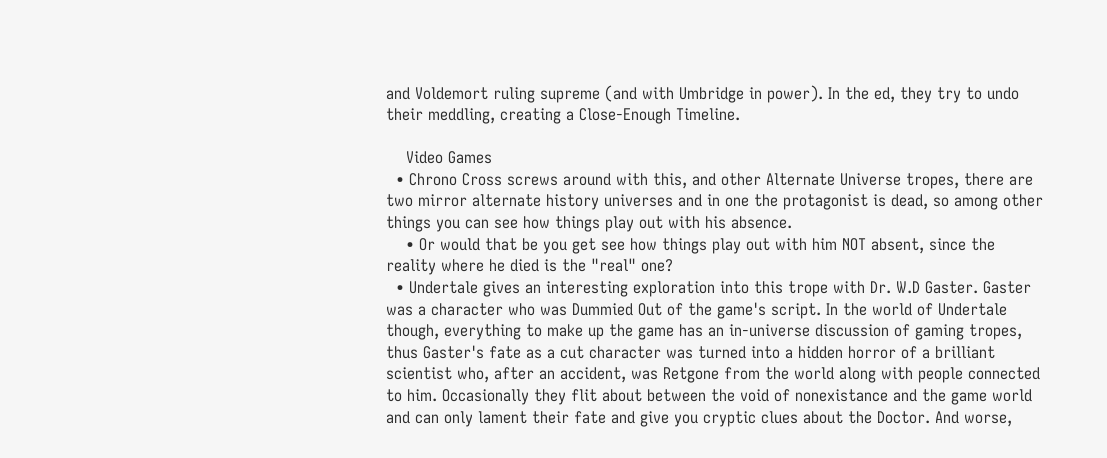and Voldemort ruling supreme (and with Umbridge in power). In the ed, they try to undo their meddling, creating a Close-Enough Timeline.

    Video Games
  • Chrono Cross screws around with this, and other Alternate Universe tropes, there are two mirror alternate history universes and in one the protagonist is dead, so among other things you can see how things play out with his absence.
    • Or would that be you get see how things play out with him NOT absent, since the reality where he died is the "real" one?
  • Undertale gives an interesting exploration into this trope with Dr. W.D Gaster. Gaster was a character who was Dummied Out of the game's script. In the world of Undertale though, everything to make up the game has an in-universe discussion of gaming tropes, thus Gaster's fate as a cut character was turned into a hidden horror of a brilliant scientist who, after an accident, was Retgone from the world along with people connected to him. Occasionally they flit about between the void of nonexistance and the game world and can only lament their fate and give you cryptic clues about the Doctor. And worse,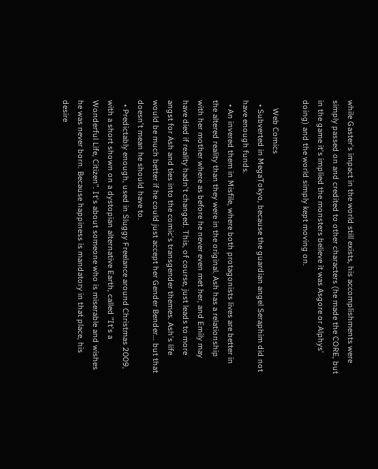while Gaster's impact in the world still exists, his accomplishments were simply passed on and credited to other characters (he made the CORE, but in the game it's implied the monsters believe it was Asgore or Alphys' doing) and the world simply kept moving on.

    Web Comics
  • Subverted in MegaTokyo, because the guardian angel Seraphim did not have enough funds.
  • An invered them in Misfile, where both protagonists lives are better in the altered reality than they were in the original. Ash has a relationship with her mother where as before he never even met her, and Emily may have died if reality hadn't changed. This, of course, just leads to more angst for Ash and ties into the comic's transgender themes. Ash's life would be much better if he could just accept her Gender Bender... but that doesn't mean he should have to.
  • Predictably enough, used in Sluggy Freelance around Christmas 2009, with a short shown on a dystopian alternative Earth, called "It's a Wonderful Life, Citizen". It's about someone who is miserable and wishes he was never born. Because happiness is mandatory in that place, his desire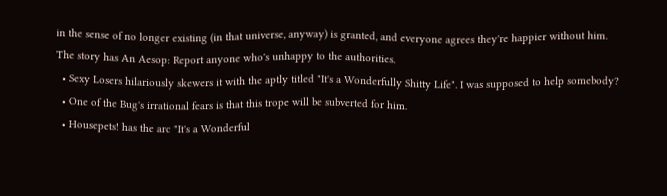in the sense of no longer existing (in that universe, anyway) is granted, and everyone agrees they're happier without him. The story has An Aesop: Report anyone who's unhappy to the authorities.
  • Sexy Losers hilariously skewers it with the aptly titled "It's a Wonderfully Shitty Life". I was supposed to help somebody?
  • One of the Bug's irrational fears is that this trope will be subverted for him.
  • Housepets! has the arc "It's a Wonderful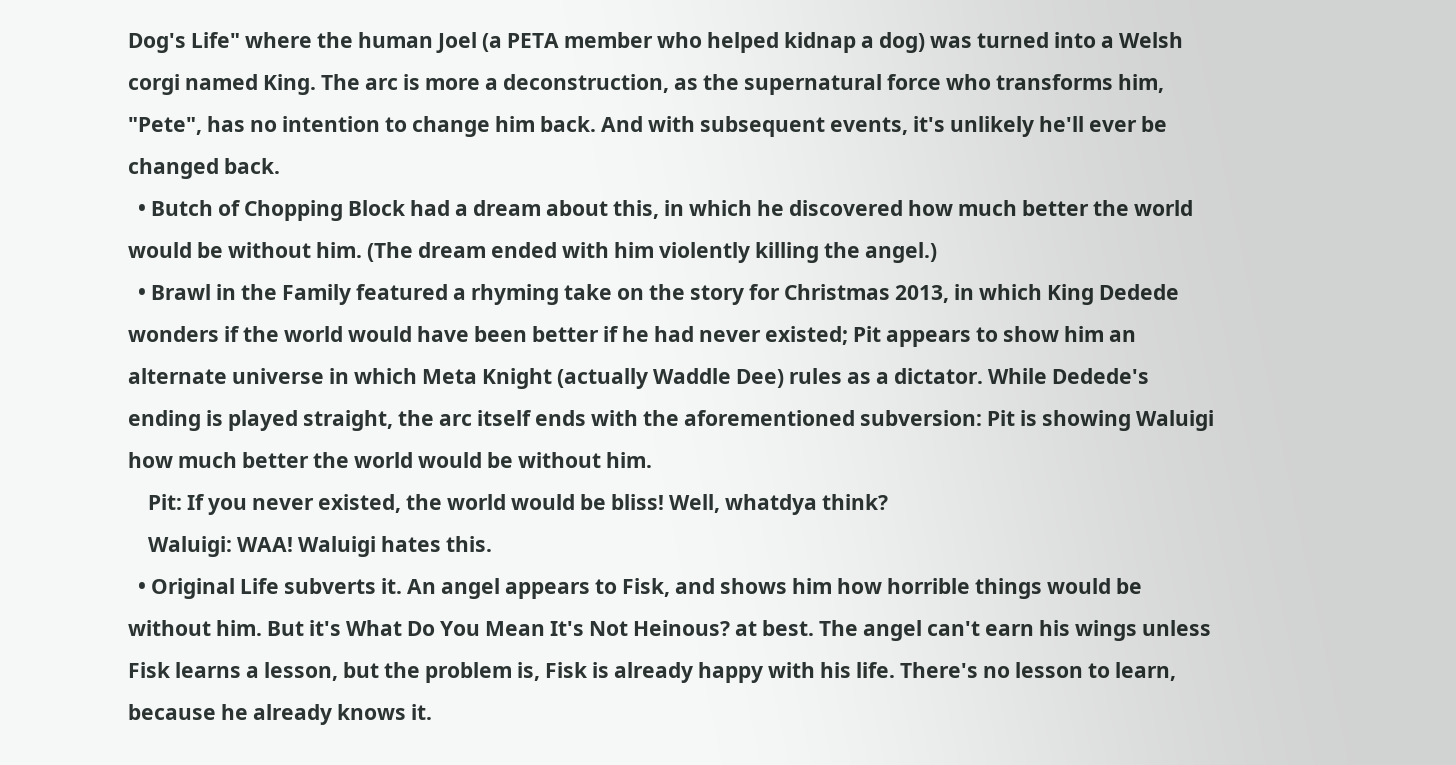Dog's Life" where the human Joel (a PETA member who helped kidnap a dog) was turned into a Welsh corgi named King. The arc is more a deconstruction, as the supernatural force who transforms him, "Pete", has no intention to change him back. And with subsequent events, it's unlikely he'll ever be changed back.
  • Butch of Chopping Block had a dream about this, in which he discovered how much better the world would be without him. (The dream ended with him violently killing the angel.)
  • Brawl in the Family featured a rhyming take on the story for Christmas 2013, in which King Dedede wonders if the world would have been better if he had never existed; Pit appears to show him an alternate universe in which Meta Knight (actually Waddle Dee) rules as a dictator. While Dedede's ending is played straight, the arc itself ends with the aforementioned subversion: Pit is showing Waluigi how much better the world would be without him.
    Pit: If you never existed, the world would be bliss! Well, whatdya think?
    Waluigi: WAA! Waluigi hates this.
  • Original Life subverts it. An angel appears to Fisk, and shows him how horrible things would be without him. But it's What Do You Mean It's Not Heinous? at best. The angel can't earn his wings unless Fisk learns a lesson, but the problem is, Fisk is already happy with his life. There's no lesson to learn, because he already knows it.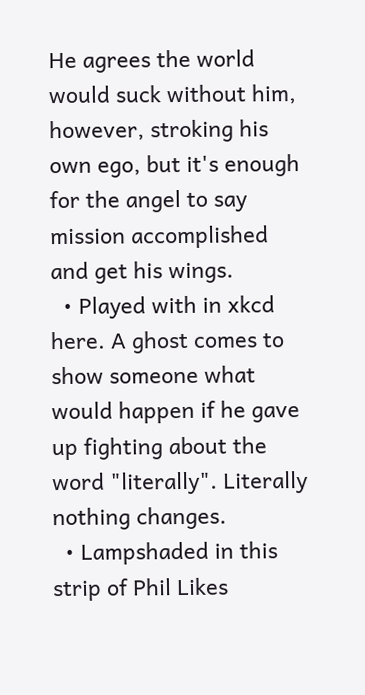He agrees the world would suck without him, however, stroking his own ego, but it's enough for the angel to say mission accomplished and get his wings.
  • Played with in xkcd here. A ghost comes to show someone what would happen if he gave up fighting about the word "literally". Literally nothing changes.
  • Lampshaded in this strip of Phil Likes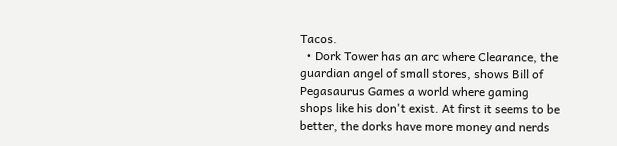Tacos.
  • Dork Tower has an arc where Clearance, the guardian angel of small stores, shows Bill of Pegasaurus Games a world where gaming shops like his don't exist. At first it seems to be better, the dorks have more money and nerds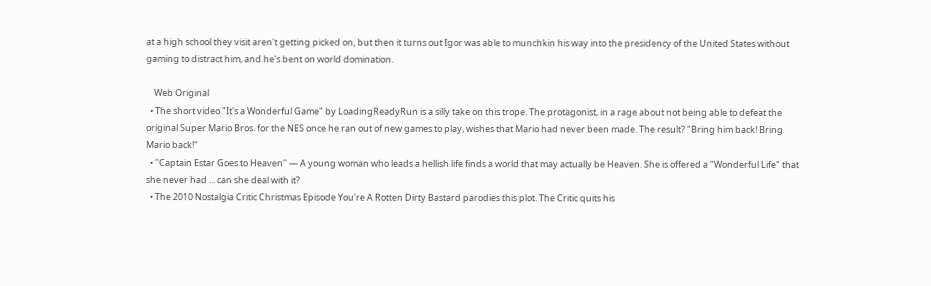at a high school they visit aren't getting picked on, but then it turns out Igor was able to munchkin his way into the presidency of the United States without gaming to distract him, and he's bent on world domination.

    Web Original
  • The short video "It's a Wonderful Game" by LoadingReadyRun is a silly take on this trope. The protagonist, in a rage about not being able to defeat the original Super Mario Bros. for the NES once he ran out of new games to play, wishes that Mario had never been made. The result? "Bring him back! Bring Mario back!"
  • ''Captain Estar Goes to Heaven'' — A young woman who leads a hellish life finds a world that may actually be Heaven. She is offered a "Wonderful Life" that she never had ... can she deal with it?
  • The 2010 Nostalgia Critic Christmas Episode You're A Rotten Dirty Bastard parodies this plot. The Critic quits his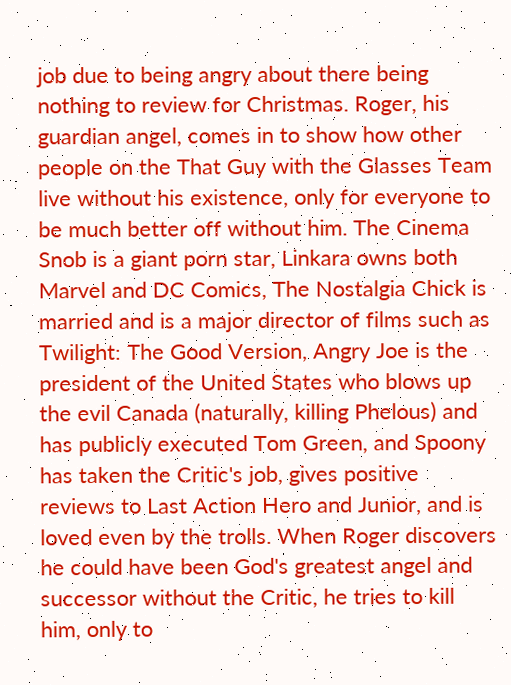job due to being angry about there being nothing to review for Christmas. Roger, his guardian angel, comes in to show how other people on the That Guy with the Glasses Team live without his existence, only for everyone to be much better off without him. The Cinema Snob is a giant porn star, Linkara owns both Marvel and DC Comics, The Nostalgia Chick is married and is a major director of films such as Twilight: The Good Version, Angry Joe is the president of the United States who blows up the evil Canada (naturally, killing Phelous) and has publicly executed Tom Green, and Spoony has taken the Critic's job, gives positive reviews to Last Action Hero and Junior, and is loved even by the trolls. When Roger discovers he could have been God's greatest angel and successor without the Critic, he tries to kill him, only to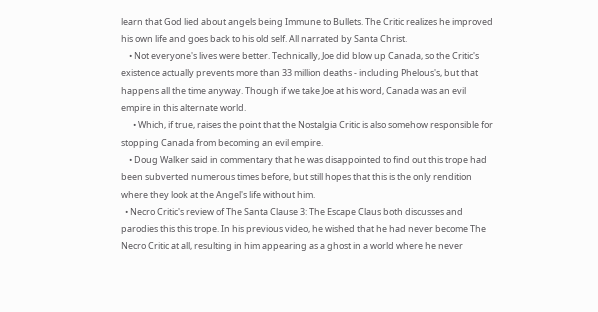learn that God lied about angels being Immune to Bullets. The Critic realizes he improved his own life and goes back to his old self. All narrated by Santa Christ.
    • Not everyone's lives were better. Technically, Joe did blow up Canada, so the Critic's existence actually prevents more than 33 million deaths - including Phelous's, but that happens all the time anyway. Though if we take Joe at his word, Canada was an evil empire in this alternate world.
      • Which, if true, raises the point that the Nostalgia Critic is also somehow responsible for stopping Canada from becoming an evil empire.
    • Doug Walker said in commentary that he was disappointed to find out this trope had been subverted numerous times before, but still hopes that this is the only rendition where they look at the Angel's life without him.
  • Necro Critic's review of The Santa Clause 3: The Escape Claus both discusses and parodies this this trope. In his previous video, he wished that he had never become The Necro Critic at all, resulting in him appearing as a ghost in a world where he never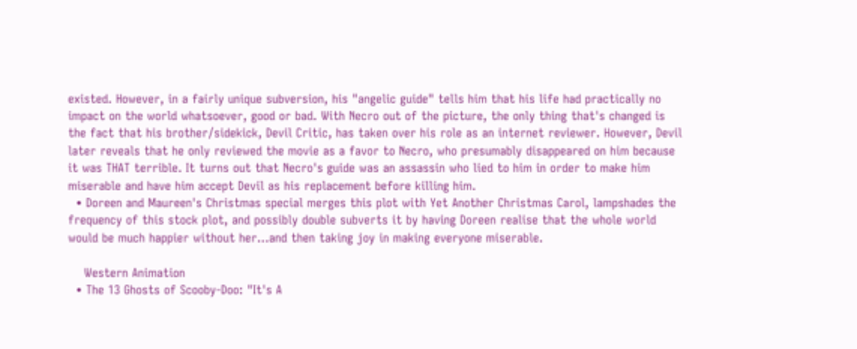existed. However, in a fairly unique subversion, his "angelic guide" tells him that his life had practically no impact on the world whatsoever, good or bad. With Necro out of the picture, the only thing that's changed is the fact that his brother/sidekick, Devil Critic, has taken over his role as an internet reviewer. However, Devil later reveals that he only reviewed the movie as a favor to Necro, who presumably disappeared on him because it was THAT terrible. It turns out that Necro's guide was an assassin who lied to him in order to make him miserable and have him accept Devil as his replacement before killing him.
  • Doreen and Maureen's Christmas special merges this plot with Yet Another Christmas Carol, lampshades the frequency of this stock plot, and possibly double subverts it by having Doreen realise that the whole world would be much happier without her...and then taking joy in making everyone miserable.

    Western Animation
  • The 13 Ghosts of Scooby-Doo: "It's A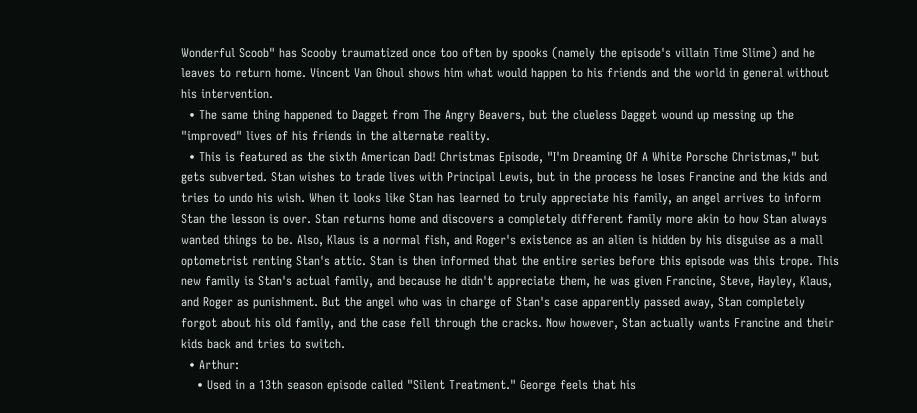Wonderful Scoob" has Scooby traumatized once too often by spooks (namely the episode's villain Time Slime) and he leaves to return home. Vincent Van Ghoul shows him what would happen to his friends and the world in general without his intervention.
  • The same thing happened to Dagget from The Angry Beavers, but the clueless Dagget wound up messing up the "improved" lives of his friends in the alternate reality.
  • This is featured as the sixth American Dad! Christmas Episode, "I'm Dreaming Of A White Porsche Christmas," but gets subverted. Stan wishes to trade lives with Principal Lewis, but in the process he loses Francine and the kids and tries to undo his wish. When it looks like Stan has learned to truly appreciate his family, an angel arrives to inform Stan the lesson is over. Stan returns home and discovers a completely different family more akin to how Stan always wanted things to be. Also, Klaus is a normal fish, and Roger's existence as an alien is hidden by his disguise as a mall optometrist renting Stan's attic. Stan is then informed that the entire series before this episode was this trope. This new family is Stan's actual family, and because he didn't appreciate them, he was given Francine, Steve, Hayley, Klaus, and Roger as punishment. But the angel who was in charge of Stan's case apparently passed away, Stan completely forgot about his old family, and the case fell through the cracks. Now however, Stan actually wants Francine and their kids back and tries to switch.
  • Arthur:
    • Used in a 13th season episode called "Silent Treatment." George feels that his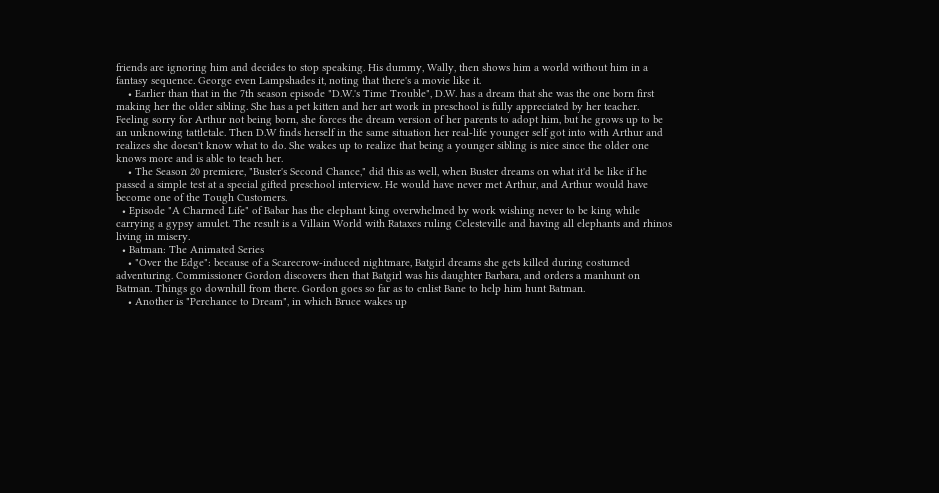friends are ignoring him and decides to stop speaking. His dummy, Wally, then shows him a world without him in a fantasy sequence. George even Lampshades it, noting that there's a movie like it.
    • Earlier than that in the 7th season episode "D.W.'s Time Trouble", D.W. has a dream that she was the one born first making her the older sibling. She has a pet kitten and her art work in preschool is fully appreciated by her teacher. Feeling sorry for Arthur not being born, she forces the dream version of her parents to adopt him, but he grows up to be an unknowing tattletale. Then D.W finds herself in the same situation her real-life younger self got into with Arthur and realizes she doesn't know what to do. She wakes up to realize that being a younger sibling is nice since the older one knows more and is able to teach her.
    • The Season 20 premiere, "Buster's Second Chance," did this as well, when Buster dreams on what it'd be like if he passed a simple test at a special gifted preschool interview. He would have never met Arthur, and Arthur would have become one of the Tough Customers.
  • Episode "A Charmed Life" of Babar has the elephant king overwhelmed by work wishing never to be king while carrying a gypsy amulet. The result is a Villain World with Rataxes ruling Celesteville and having all elephants and rhinos living in misery.
  • Batman: The Animated Series
    • "Over the Edge": because of a Scarecrow-induced nightmare, Batgirl dreams she gets killed during costumed adventuring. Commissioner Gordon discovers then that Batgirl was his daughter Barbara, and orders a manhunt on Batman. Things go downhill from there. Gordon goes so far as to enlist Bane to help him hunt Batman.
    • Another is "Perchance to Dream", in which Bruce wakes up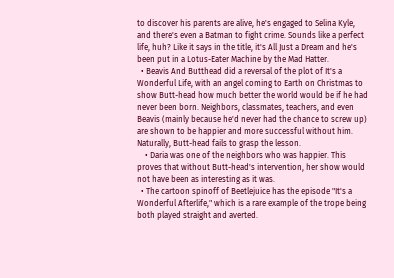to discover his parents are alive, he's engaged to Selina Kyle, and there's even a Batman to fight crime. Sounds like a perfect life, huh? Like it says in the title, it's All Just a Dream and he's been put in a Lotus-Eater Machine by the Mad Hatter.
  • Beavis And Butthead did a reversal of the plot of It's a Wonderful Life, with an angel coming to Earth on Christmas to show Butt-head how much better the world would be if he had never been born. Neighbors, classmates, teachers, and even Beavis (mainly because he'd never had the chance to screw up) are shown to be happier and more successful without him. Naturally, Butt-head fails to grasp the lesson.
    • Daria was one of the neighbors who was happier. This proves that without Butt-head's intervention, her show would not have been as interesting as it was.
  • The cartoon spinoff of Beetlejuice has the episode "It's a Wonderful Afterlife," which is a rare example of the trope being both played straight and averted.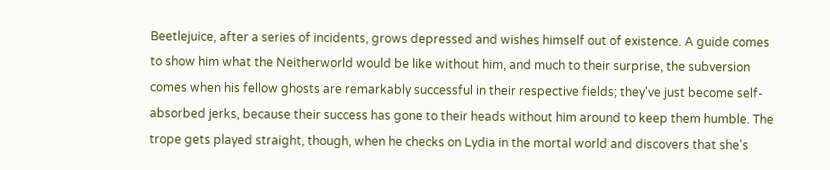Beetlejuice, after a series of incidents, grows depressed and wishes himself out of existence. A guide comes to show him what the Neitherworld would be like without him, and much to their surprise, the subversion comes when his fellow ghosts are remarkably successful in their respective fields; they've just become self-absorbed jerks, because their success has gone to their heads without him around to keep them humble. The trope gets played straight, though, when he checks on Lydia in the mortal world and discovers that she's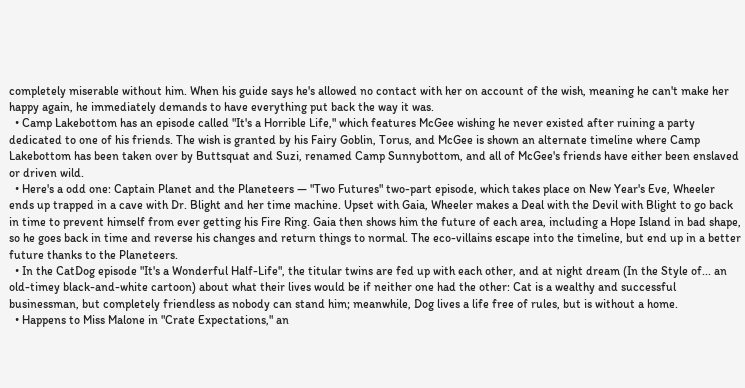completely miserable without him. When his guide says he's allowed no contact with her on account of the wish, meaning he can't make her happy again, he immediately demands to have everything put back the way it was.
  • Camp Lakebottom has an episode called "It's a Horrible Life," which features McGee wishing he never existed after ruining a party dedicated to one of his friends. The wish is granted by his Fairy Goblin, Torus, and McGee is shown an alternate timeline where Camp Lakebottom has been taken over by Buttsquat and Suzi, renamed Camp Sunnybottom, and all of McGee's friends have either been enslaved or driven wild.
  • Here's a odd one: Captain Planet and the Planeteers — "Two Futures" two-part episode, which takes place on New Year's Eve, Wheeler ends up trapped in a cave with Dr. Blight and her time machine. Upset with Gaia, Wheeler makes a Deal with the Devil with Blight to go back in time to prevent himself from ever getting his Fire Ring. Gaia then shows him the future of each area, including a Hope Island in bad shape, so he goes back in time and reverse his changes and return things to normal. The eco-villains escape into the timeline, but end up in a better future thanks to the Planeteers.
  • In the CatDog episode "It's a Wonderful Half-Life", the titular twins are fed up with each other, and at night dream (In the Style of... an old-timey black-and-white cartoon) about what their lives would be if neither one had the other: Cat is a wealthy and successful businessman, but completely friendless as nobody can stand him; meanwhile, Dog lives a life free of rules, but is without a home.
  • Happens to Miss Malone in "Crate Expectations," an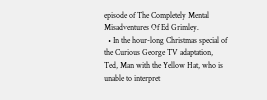episode of The Completely Mental Misadventures Of Ed Grimley.
  • In the hour-long Christmas special of the Curious George TV adaptation, Ted, Man with the Yellow Hat, who is unable to interpret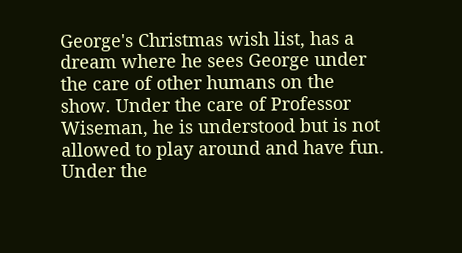George's Christmas wish list, has a dream where he sees George under the care of other humans on the show. Under the care of Professor Wiseman, he is understood but is not allowed to play around and have fun. Under the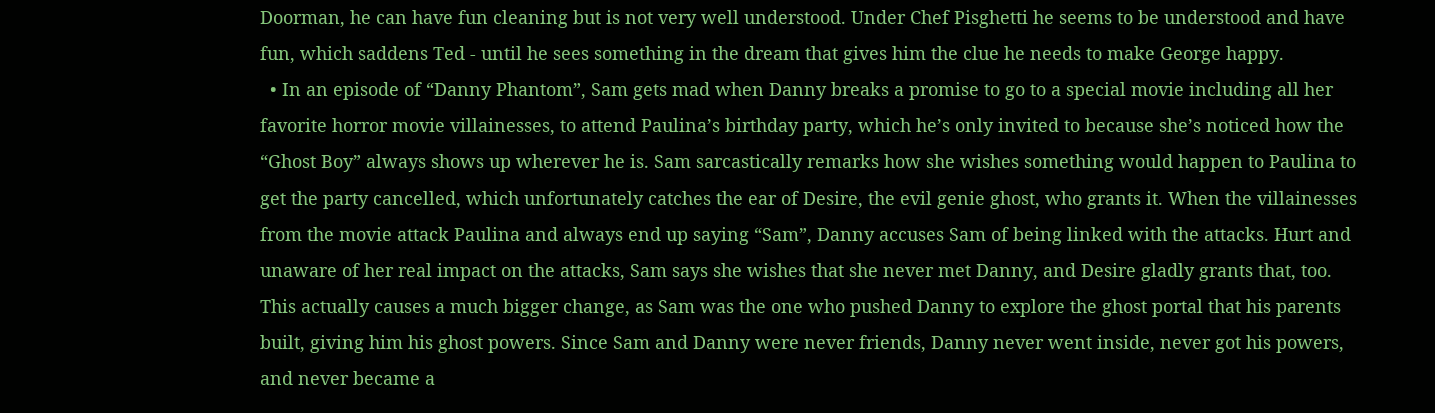Doorman, he can have fun cleaning but is not very well understood. Under Chef Pisghetti he seems to be understood and have fun, which saddens Ted - until he sees something in the dream that gives him the clue he needs to make George happy.
  • In an episode of “Danny Phantom”, Sam gets mad when Danny breaks a promise to go to a special movie including all her favorite horror movie villainesses, to attend Paulina’s birthday party, which he’s only invited to because she’s noticed how the “Ghost Boy” always shows up wherever he is. Sam sarcastically remarks how she wishes something would happen to Paulina to get the party cancelled, which unfortunately catches the ear of Desire, the evil genie ghost, who grants it. When the villainesses from the movie attack Paulina and always end up saying “Sam”, Danny accuses Sam of being linked with the attacks. Hurt and unaware of her real impact on the attacks, Sam says she wishes that she never met Danny, and Desire gladly grants that, too. This actually causes a much bigger change, as Sam was the one who pushed Danny to explore the ghost portal that his parents built, giving him his ghost powers. Since Sam and Danny were never friends, Danny never went inside, never got his powers, and never became a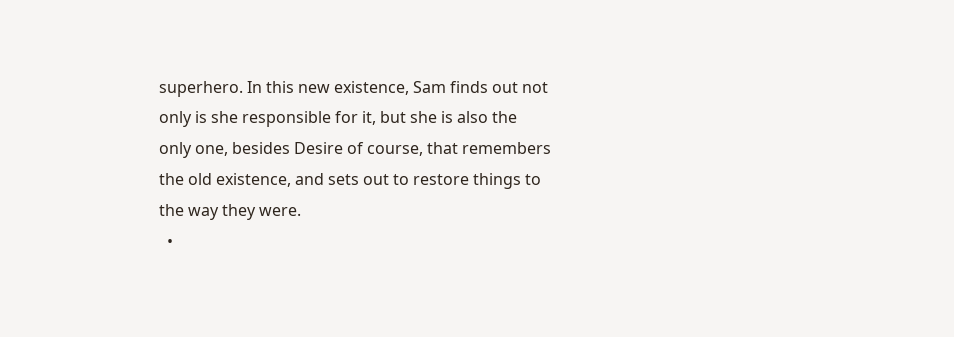superhero. In this new existence, Sam finds out not only is she responsible for it, but she is also the only one, besides Desire of course, that remembers the old existence, and sets out to restore things to the way they were.
  •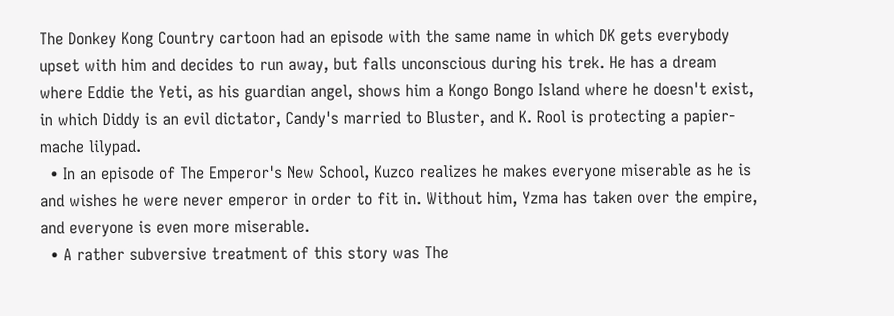The Donkey Kong Country cartoon had an episode with the same name in which DK gets everybody upset with him and decides to run away, but falls unconscious during his trek. He has a dream where Eddie the Yeti, as his guardian angel, shows him a Kongo Bongo Island where he doesn't exist, in which Diddy is an evil dictator, Candy's married to Bluster, and K. Rool is protecting a papier-mache lilypad.
  • In an episode of The Emperor's New School, Kuzco realizes he makes everyone miserable as he is and wishes he were never emperor in order to fit in. Without him, Yzma has taken over the empire, and everyone is even more miserable.
  • A rather subversive treatment of this story was The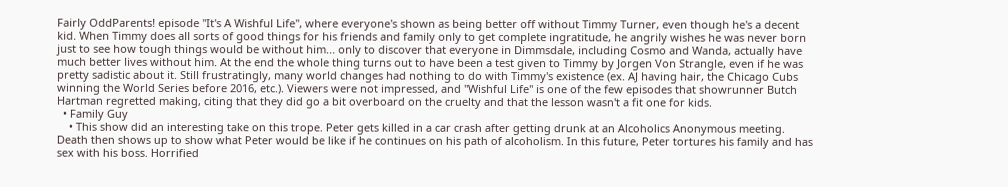Fairly OddParents! episode "It's A Wishful Life", where everyone's shown as being better off without Timmy Turner, even though he's a decent kid. When Timmy does all sorts of good things for his friends and family only to get complete ingratitude, he angrily wishes he was never born just to see how tough things would be without him... only to discover that everyone in Dimmsdale, including Cosmo and Wanda, actually have much better lives without him. At the end the whole thing turns out to have been a test given to Timmy by Jorgen Von Strangle, even if he was pretty sadistic about it. Still frustratingly, many world changes had nothing to do with Timmy's existence (ex. AJ having hair, the Chicago Cubs winning the World Series before 2016, etc.). Viewers were not impressed, and "Wishful Life" is one of the few episodes that showrunner Butch Hartman regretted making, citing that they did go a bit overboard on the cruelty and that the lesson wasn't a fit one for kids.
  • Family Guy
    • This show did an interesting take on this trope. Peter gets killed in a car crash after getting drunk at an Alcoholics Anonymous meeting. Death then shows up to show what Peter would be like if he continues on his path of alcoholism. In this future, Peter tortures his family and has sex with his boss. Horrified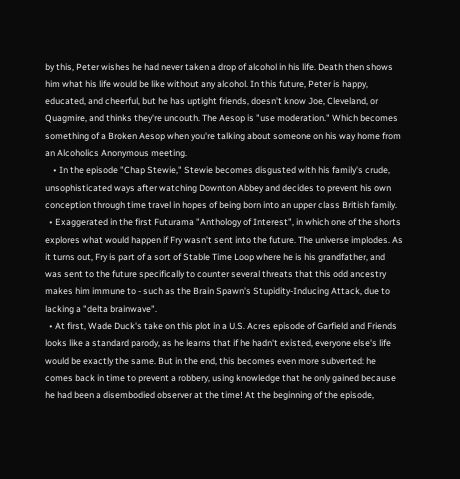by this, Peter wishes he had never taken a drop of alcohol in his life. Death then shows him what his life would be like without any alcohol. In this future, Peter is happy, educated, and cheerful, but he has uptight friends, doesn't know Joe, Cleveland, or Quagmire, and thinks they're uncouth. The Aesop is "use moderation." Which becomes something of a Broken Aesop when you're talking about someone on his way home from an Alcoholics Anonymous meeting.
    • In the episode "Chap Stewie," Stewie becomes disgusted with his family's crude, unsophisticated ways after watching Downton Abbey and decides to prevent his own conception through time travel in hopes of being born into an upper class British family.
  • Exaggerated in the first Futurama "Anthology of Interest", in which one of the shorts explores what would happen if Fry wasn't sent into the future. The universe implodes. As it turns out, Fry is part of a sort of Stable Time Loop where he is his grandfather, and was sent to the future specifically to counter several threats that this odd ancestry makes him immune to - such as the Brain Spawn's Stupidity-Inducing Attack, due to lacking a "delta brainwave".
  • At first, Wade Duck's take on this plot in a U.S. Acres episode of Garfield and Friends looks like a standard parody, as he learns that if he hadn't existed, everyone else's life would be exactly the same. But in the end, this becomes even more subverted: he comes back in time to prevent a robbery, using knowledge that he only gained because he had been a disembodied observer at the time! At the beginning of the episode,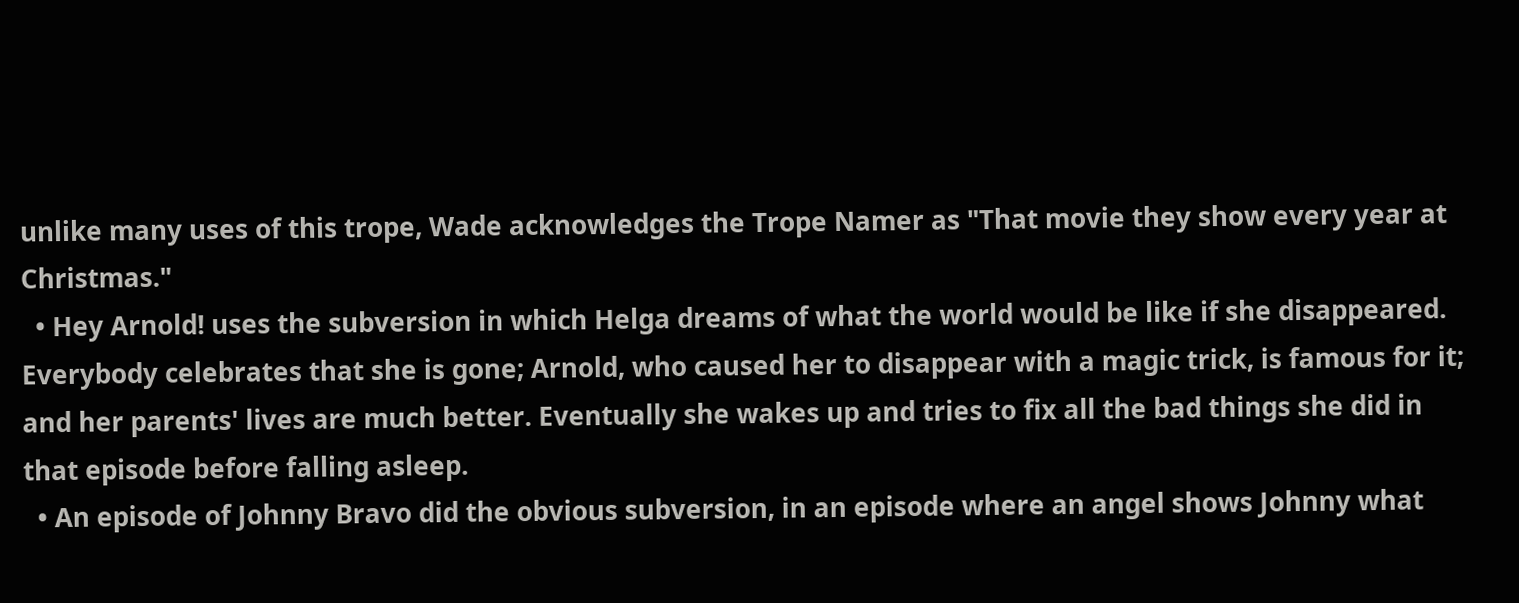unlike many uses of this trope, Wade acknowledges the Trope Namer as "That movie they show every year at Christmas."
  • Hey Arnold! uses the subversion in which Helga dreams of what the world would be like if she disappeared. Everybody celebrates that she is gone; Arnold, who caused her to disappear with a magic trick, is famous for it; and her parents' lives are much better. Eventually she wakes up and tries to fix all the bad things she did in that episode before falling asleep.
  • An episode of Johnny Bravo did the obvious subversion, in an episode where an angel shows Johnny what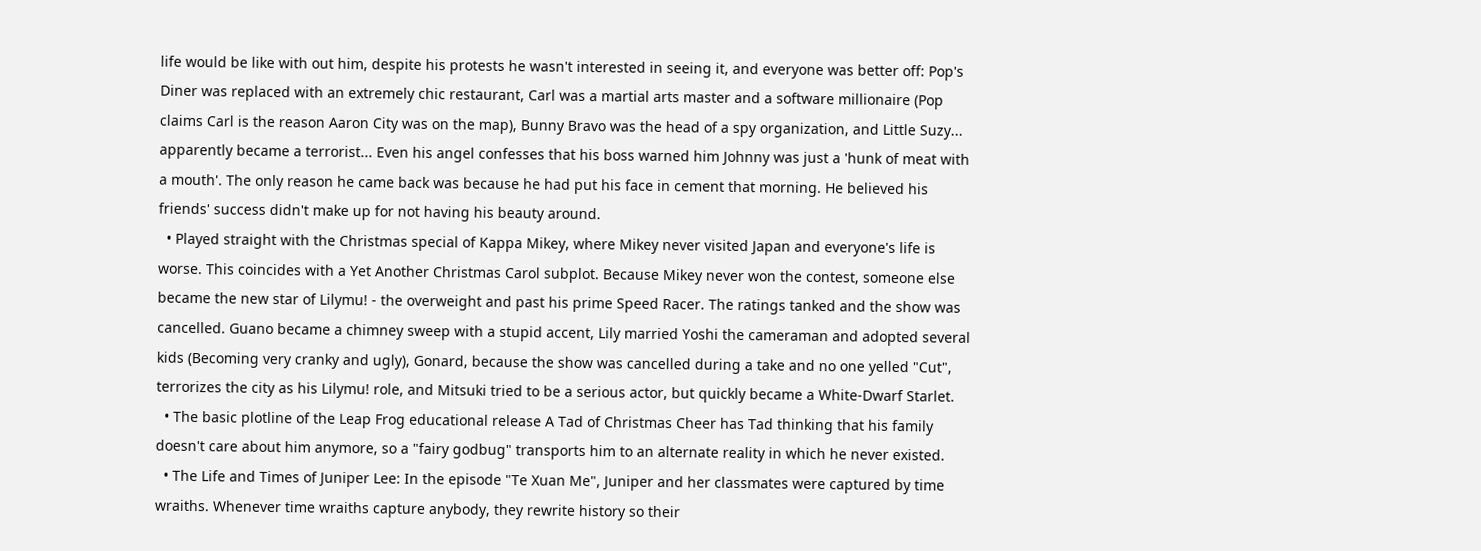life would be like with out him, despite his protests he wasn't interested in seeing it, and everyone was better off: Pop's Diner was replaced with an extremely chic restaurant, Carl was a martial arts master and a software millionaire (Pop claims Carl is the reason Aaron City was on the map), Bunny Bravo was the head of a spy organization, and Little Suzy... apparently became a terrorist... Even his angel confesses that his boss warned him Johnny was just a 'hunk of meat with a mouth'. The only reason he came back was because he had put his face in cement that morning. He believed his friends' success didn't make up for not having his beauty around.
  • Played straight with the Christmas special of Kappa Mikey, where Mikey never visited Japan and everyone's life is worse. This coincides with a Yet Another Christmas Carol subplot. Because Mikey never won the contest, someone else became the new star of Lilymu! - the overweight and past his prime Speed Racer. The ratings tanked and the show was cancelled. Guano became a chimney sweep with a stupid accent, Lily married Yoshi the cameraman and adopted several kids (Becoming very cranky and ugly), Gonard, because the show was cancelled during a take and no one yelled "Cut", terrorizes the city as his Lilymu! role, and Mitsuki tried to be a serious actor, but quickly became a White-Dwarf Starlet.
  • The basic plotline of the Leap Frog educational release A Tad of Christmas Cheer has Tad thinking that his family doesn't care about him anymore, so a "fairy godbug" transports him to an alternate reality in which he never existed.
  • The Life and Times of Juniper Lee: In the episode "Te Xuan Me", Juniper and her classmates were captured by time wraiths. Whenever time wraiths capture anybody, they rewrite history so their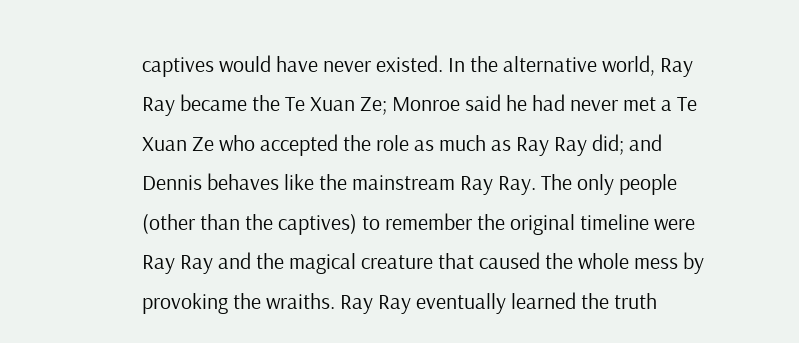captives would have never existed. In the alternative world, Ray Ray became the Te Xuan Ze; Monroe said he had never met a Te Xuan Ze who accepted the role as much as Ray Ray did; and Dennis behaves like the mainstream Ray Ray. The only people (other than the captives) to remember the original timeline were Ray Ray and the magical creature that caused the whole mess by provoking the wraiths. Ray Ray eventually learned the truth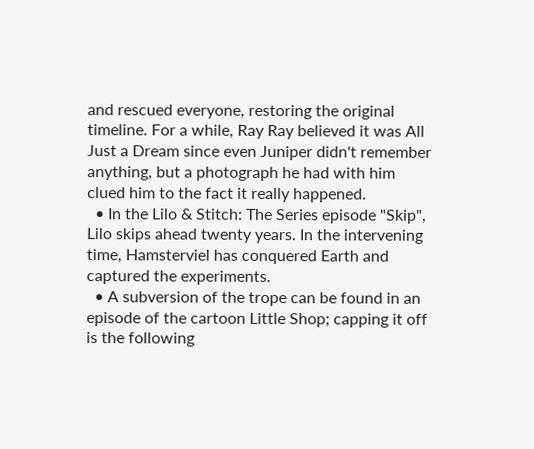and rescued everyone, restoring the original timeline. For a while, Ray Ray believed it was All Just a Dream since even Juniper didn't remember anything, but a photograph he had with him clued him to the fact it really happened.
  • In the Lilo & Stitch: The Series episode "Skip", Lilo skips ahead twenty years. In the intervening time, Hamsterviel has conquered Earth and captured the experiments.
  • A subversion of the trope can be found in an episode of the cartoon Little Shop; capping it off is the following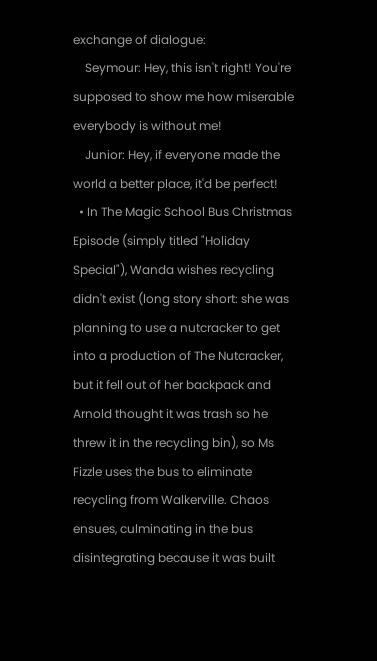exchange of dialogue:
    Seymour: Hey, this isn't right! You're supposed to show me how miserable everybody is without me!
    Junior: Hey, if everyone made the world a better place, it'd be perfect!
  • In The Magic School Bus Christmas Episode (simply titled "Holiday Special"), Wanda wishes recycling didn't exist (long story short: she was planning to use a nutcracker to get into a production of The Nutcracker, but it fell out of her backpack and Arnold thought it was trash so he threw it in the recycling bin), so Ms Fizzle uses the bus to eliminate recycling from Walkerville. Chaos ensues, culminating in the bus disintegrating because it was built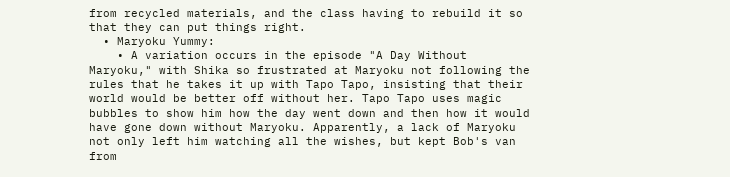from recycled materials, and the class having to rebuild it so that they can put things right.
  • Maryoku Yummy:
    • A variation occurs in the episode "A Day Without Maryoku," with Shika so frustrated at Maryoku not following the rules that he takes it up with Tapo Tapo, insisting that their world would be better off without her. Tapo Tapo uses magic bubbles to show him how the day went down and then how it would have gone down without Maryoku. Apparently, a lack of Maryoku not only left him watching all the wishes, but kept Bob's van from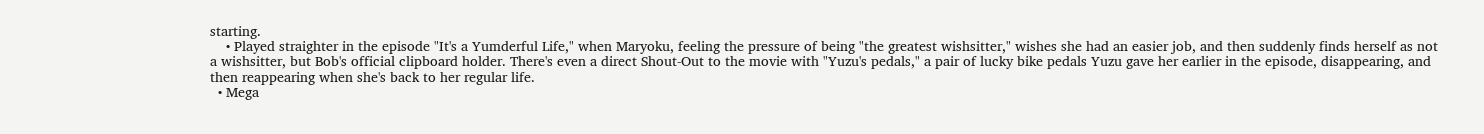starting.
    • Played straighter in the episode "It's a Yumderful Life," when Maryoku, feeling the pressure of being "the greatest wishsitter," wishes she had an easier job, and then suddenly finds herself as not a wishsitter, but Bob's official clipboard holder. There's even a direct Shout-Out to the movie with "Yuzu's pedals," a pair of lucky bike pedals Yuzu gave her earlier in the episode, disappearing, and then reappearing when she's back to her regular life.
  • Mega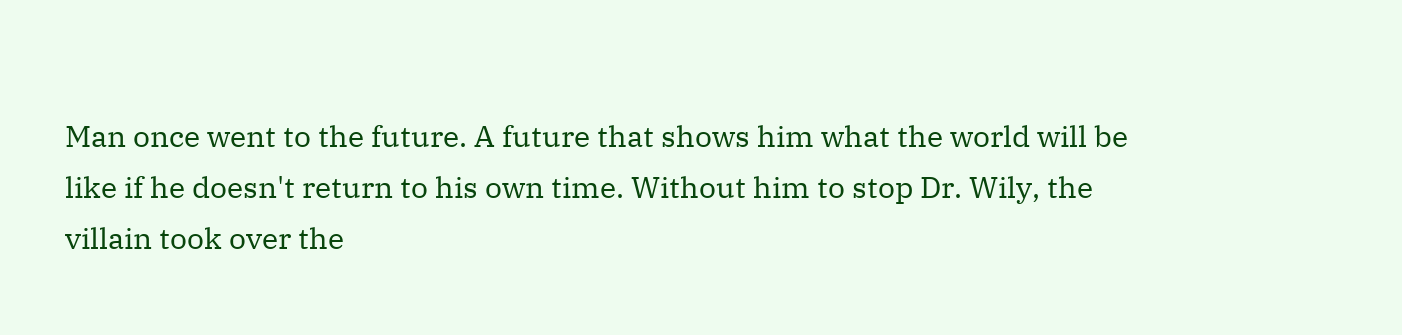Man once went to the future. A future that shows him what the world will be like if he doesn't return to his own time. Without him to stop Dr. Wily, the villain took over the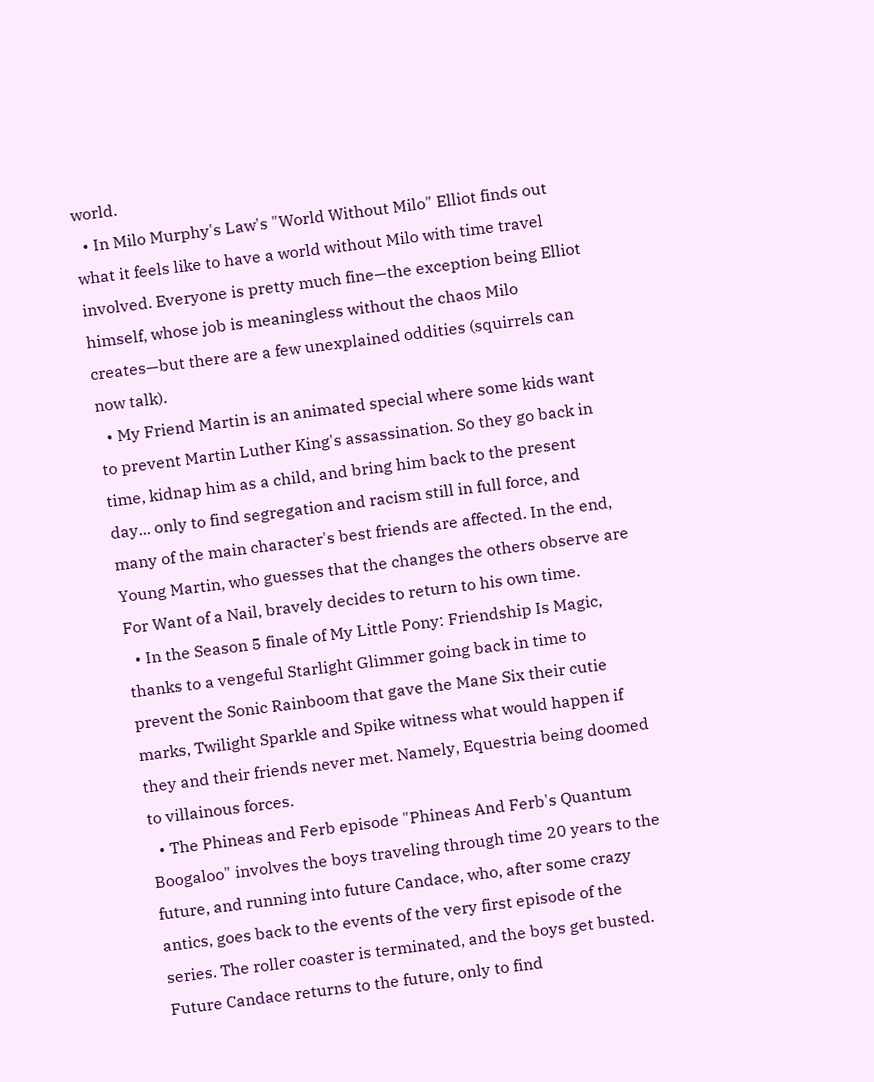world.
  • In Milo Murphy's Law's "World Without Milo" Elliot finds out what it feels like to have a world without Milo with time travel involved. Everyone is pretty much fine—the exception being Elliot himself, whose job is meaningless without the chaos Milo creates—but there are a few unexplained oddities (squirrels can now talk).
  • My Friend Martin is an animated special where some kids want to prevent Martin Luther King's assassination. So they go back in time, kidnap him as a child, and bring him back to the present day... only to find segregation and racism still in full force, and many of the main character's best friends are affected. In the end, Young Martin, who guesses that the changes the others observe are For Want of a Nail, bravely decides to return to his own time.
  • In the Season 5 finale of My Little Pony: Friendship Is Magic, thanks to a vengeful Starlight Glimmer going back in time to prevent the Sonic Rainboom that gave the Mane Six their cutie marks, Twilight Sparkle and Spike witness what would happen if they and their friends never met. Namely, Equestria being doomed to villainous forces.
  • The Phineas and Ferb episode "Phineas And Ferb's Quantum Boogaloo" involves the boys traveling through time 20 years to the future, and running into future Candace, who, after some crazy antics, goes back to the events of the very first episode of the series. The roller coaster is terminated, and the boys get busted. Future Candace returns to the future, only to find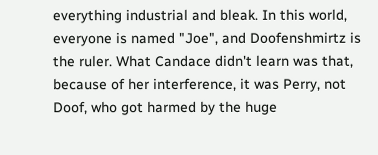everything industrial and bleak. In this world, everyone is named "Joe", and Doofenshmirtz is the ruler. What Candace didn't learn was that, because of her interference, it was Perry, not Doof, who got harmed by the huge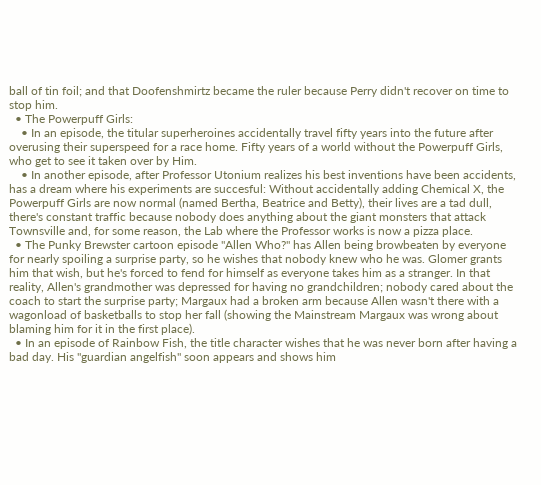ball of tin foil; and that Doofenshmirtz became the ruler because Perry didn't recover on time to stop him.
  • The Powerpuff Girls:
    • In an episode, the titular superheroines accidentally travel fifty years into the future after overusing their superspeed for a race home. Fifty years of a world without the Powerpuff Girls, who get to see it taken over by Him.
    • In another episode, after Professor Utonium realizes his best inventions have been accidents, has a dream where his experiments are succesful: Without accidentally adding Chemical X, the Powerpuff Girls are now normal (named Bertha, Beatrice and Betty), their lives are a tad dull, there's constant traffic because nobody does anything about the giant monsters that attack Townsville and, for some reason, the Lab where the Professor works is now a pizza place.
  • The Punky Brewster cartoon episode "Allen Who?" has Allen being browbeaten by everyone for nearly spoiling a surprise party, so he wishes that nobody knew who he was. Glomer grants him that wish, but he's forced to fend for himself as everyone takes him as a stranger. In that reality, Allen's grandmother was depressed for having no grandchildren; nobody cared about the coach to start the surprise party; Margaux had a broken arm because Allen wasn't there with a wagonload of basketballs to stop her fall (showing the Mainstream Margaux was wrong about blaming him for it in the first place).
  • In an episode of Rainbow Fish, the title character wishes that he was never born after having a bad day. His "guardian angelfish" soon appears and shows him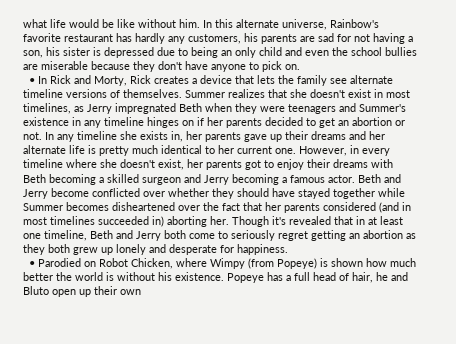what life would be like without him. In this alternate universe, Rainbow's favorite restaurant has hardly any customers, his parents are sad for not having a son, his sister is depressed due to being an only child and even the school bullies are miserable because they don't have anyone to pick on.
  • In Rick and Morty, Rick creates a device that lets the family see alternate timeline versions of themselves. Summer realizes that she doesn't exist in most timelines, as Jerry impregnated Beth when they were teenagers and Summer's existence in any timeline hinges on if her parents decided to get an abortion or not. In any timeline she exists in, her parents gave up their dreams and her alternate life is pretty much identical to her current one. However, in every timeline where she doesn't exist, her parents got to enjoy their dreams with Beth becoming a skilled surgeon and Jerry becoming a famous actor. Beth and Jerry become conflicted over whether they should have stayed together while Summer becomes disheartened over the fact that her parents considered (and in most timelines succeeded in) aborting her. Though it's revealed that in at least one timeline, Beth and Jerry both come to seriously regret getting an abortion as they both grew up lonely and desperate for happiness.
  • Parodied on Robot Chicken, where Wimpy (from Popeye) is shown how much better the world is without his existence. Popeye has a full head of hair, he and Bluto open up their own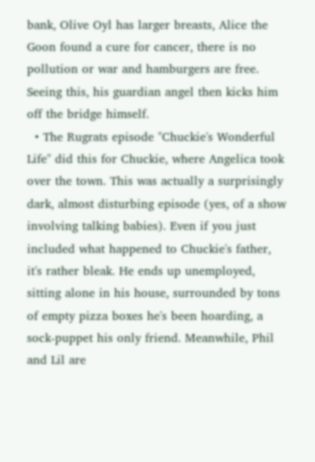bank, Olive Oyl has larger breasts, Alice the Goon found a cure for cancer, there is no pollution or war and hamburgers are free. Seeing this, his guardian angel then kicks him off the bridge himself.
  • The Rugrats episode "Chuckie's Wonderful Life" did this for Chuckie, where Angelica took over the town. This was actually a surprisingly dark, almost disturbing episode (yes, of a show involving talking babies). Even if you just included what happened to Chuckie's father, it's rather bleak. He ends up unemployed, sitting alone in his house, surrounded by tons of empty pizza boxes he's been hoarding, a sock-puppet his only friend. Meanwhile, Phil and Lil are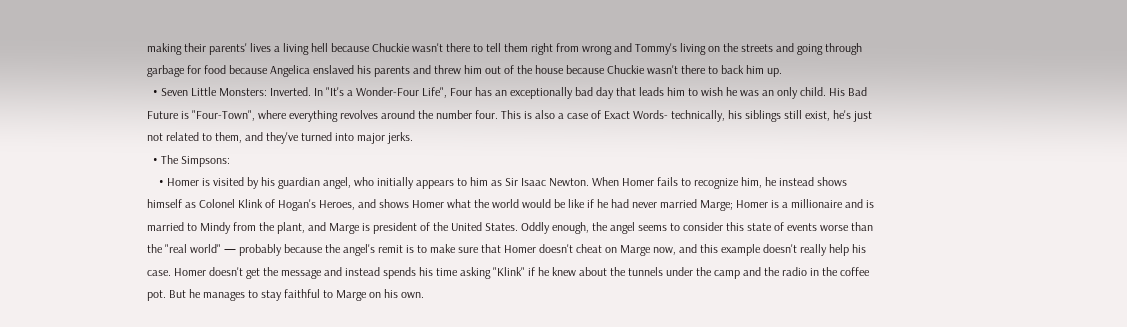making their parents' lives a living hell because Chuckie wasn't there to tell them right from wrong and Tommy's living on the streets and going through garbage for food because Angelica enslaved his parents and threw him out of the house because Chuckie wasn't there to back him up.
  • Seven Little Monsters: Inverted. In "It's a Wonder-Four Life", Four has an exceptionally bad day that leads him to wish he was an only child. His Bad Future is "Four-Town", where everything revolves around the number four. This is also a case of Exact Words- technically, his siblings still exist, he's just not related to them, and they've turned into major jerks.
  • The Simpsons:
    • Homer is visited by his guardian angel, who initially appears to him as Sir Isaac Newton. When Homer fails to recognize him, he instead shows himself as Colonel Klink of Hogan's Heroes, and shows Homer what the world would be like if he had never married Marge; Homer is a millionaire and is married to Mindy from the plant, and Marge is president of the United States. Oddly enough, the angel seems to consider this state of events worse than the "real world" — probably because the angel's remit is to make sure that Homer doesn't cheat on Marge now, and this example doesn't really help his case. Homer doesn't get the message and instead spends his time asking "Klink" if he knew about the tunnels under the camp and the radio in the coffee pot. But he manages to stay faithful to Marge on his own.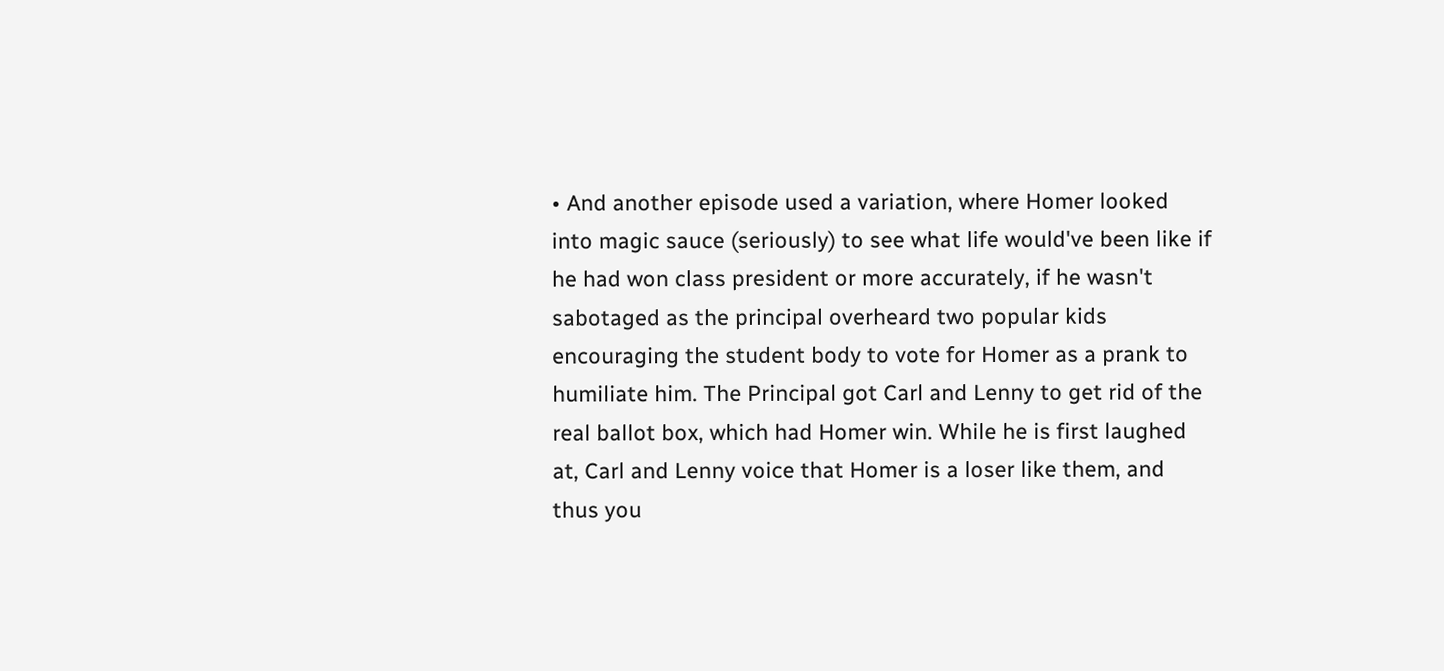• And another episode used a variation, where Homer looked into magic sauce (seriously) to see what life would've been like if he had won class president or more accurately, if he wasn't sabotaged as the principal overheard two popular kids encouraging the student body to vote for Homer as a prank to humiliate him. The Principal got Carl and Lenny to get rid of the real ballot box, which had Homer win. While he is first laughed at, Carl and Lenny voice that Homer is a loser like them, and thus you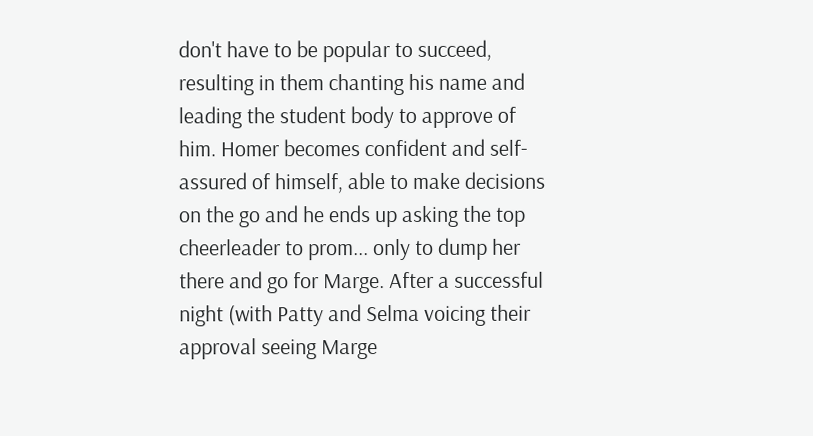don't have to be popular to succeed, resulting in them chanting his name and leading the student body to approve of him. Homer becomes confident and self-assured of himself, able to make decisions on the go and he ends up asking the top cheerleader to prom... only to dump her there and go for Marge. After a successful night (with Patty and Selma voicing their approval seeing Marge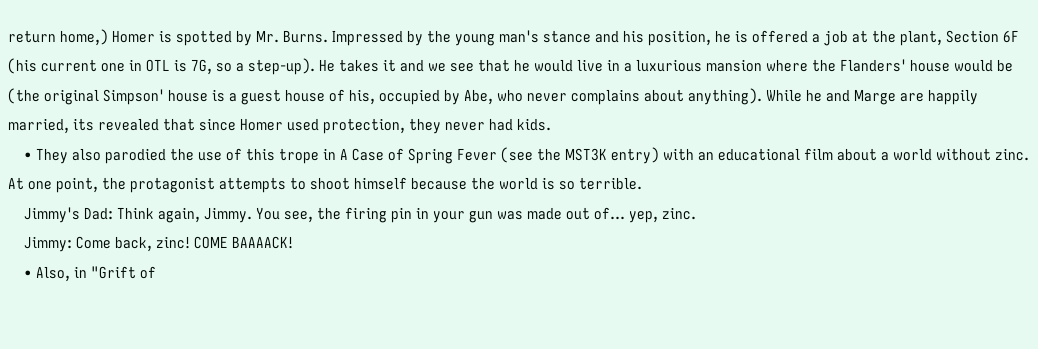return home,) Homer is spotted by Mr. Burns. Impressed by the young man's stance and his position, he is offered a job at the plant, Section 6F (his current one in OTL is 7G, so a step-up). He takes it and we see that he would live in a luxurious mansion where the Flanders' house would be (the original Simpson' house is a guest house of his, occupied by Abe, who never complains about anything). While he and Marge are happily married, its revealed that since Homer used protection, they never had kids.
    • They also parodied the use of this trope in A Case of Spring Fever (see the MST3K entry) with an educational film about a world without zinc. At one point, the protagonist attempts to shoot himself because the world is so terrible.
    Jimmy's Dad: Think again, Jimmy. You see, the firing pin in your gun was made out of... yep, zinc.
    Jimmy: Come back, zinc! COME BAAAACK!
    • Also, in "Grift of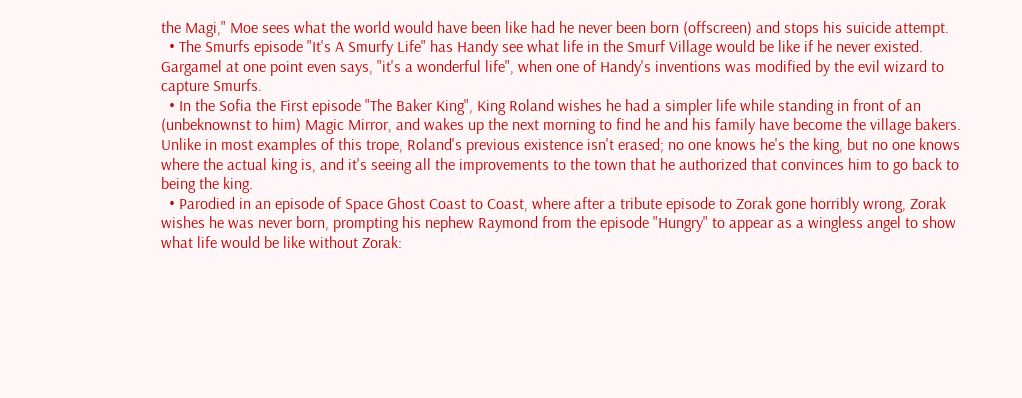the Magi," Moe sees what the world would have been like had he never been born (offscreen) and stops his suicide attempt.
  • The Smurfs episode "It's A Smurfy Life" has Handy see what life in the Smurf Village would be like if he never existed. Gargamel at one point even says, "it's a wonderful life", when one of Handy's inventions was modified by the evil wizard to capture Smurfs.
  • In the Sofia the First episode "The Baker King", King Roland wishes he had a simpler life while standing in front of an (unbeknownst to him) Magic Mirror, and wakes up the next morning to find he and his family have become the village bakers. Unlike in most examples of this trope, Roland's previous existence isn't erased; no one knows he's the king, but no one knows where the actual king is, and it's seeing all the improvements to the town that he authorized that convinces him to go back to being the king.
  • Parodied in an episode of Space Ghost Coast to Coast, where after a tribute episode to Zorak gone horribly wrong, Zorak wishes he was never born, prompting his nephew Raymond from the episode "Hungry" to appear as a wingless angel to show what life would be like without Zorak: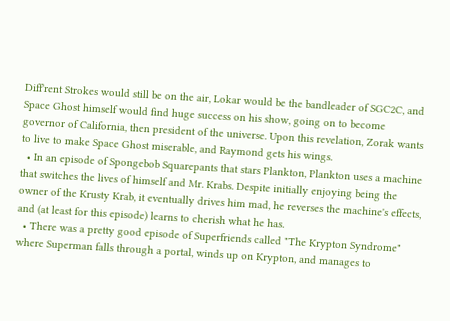Diff'rent Strokes would still be on the air, Lokar would be the bandleader of SGC2C, and Space Ghost himself would find huge success on his show, going on to become governor of California, then president of the universe. Upon this revelation, Zorak wants to live to make Space Ghost miserable, and Raymond gets his wings.
  • In an episode of Spongebob Squarepants that stars Plankton, Plankton uses a machine that switches the lives of himself and Mr. Krabs. Despite initially enjoying being the owner of the Krusty Krab, it eventually drives him mad, he reverses the machine's effects, and (at least for this episode) learns to cherish what he has.
  • There was a pretty good episode of Superfriends called "The Krypton Syndrome" where Superman falls through a portal, winds up on Krypton, and manages to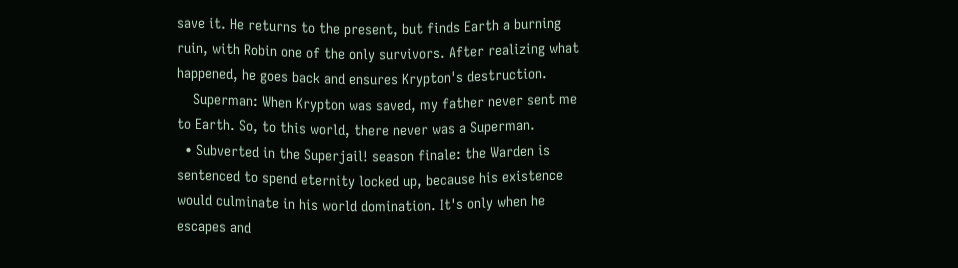save it. He returns to the present, but finds Earth a burning ruin, with Robin one of the only survivors. After realizing what happened, he goes back and ensures Krypton's destruction.
    Superman: When Krypton was saved, my father never sent me to Earth. So, to this world, there never was a Superman.
  • Subverted in the Superjail! season finale: the Warden is sentenced to spend eternity locked up, because his existence would culminate in his world domination. It's only when he escapes and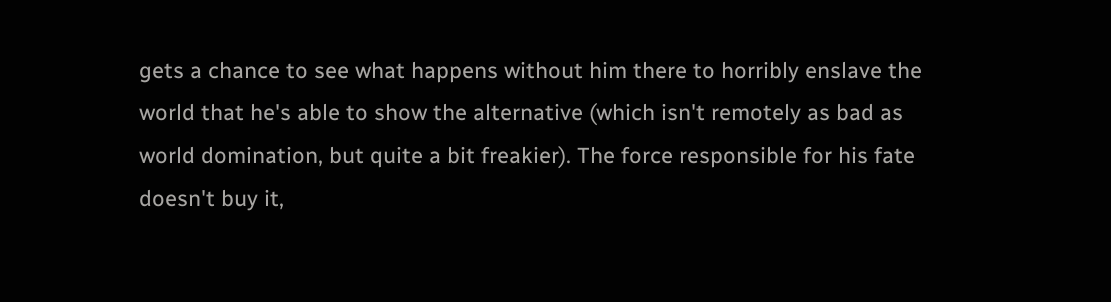gets a chance to see what happens without him there to horribly enslave the world that he's able to show the alternative (which isn't remotely as bad as world domination, but quite a bit freakier). The force responsible for his fate doesn't buy it,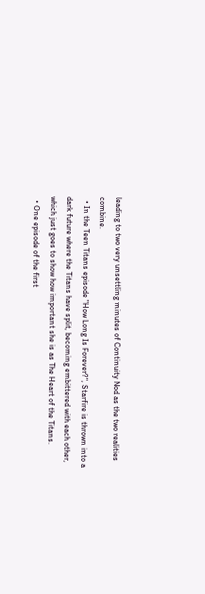leading to two very unsettling minutes of Continuity Nod as the two realities combine.
  • In the Teen Titans episode "How Long Is Forever?", Starfire is thrown into a dark future where the Titans have split, becoming embittered with each other, which just goes to show how important she is as The Heart of the Titans.
  • One episode of the first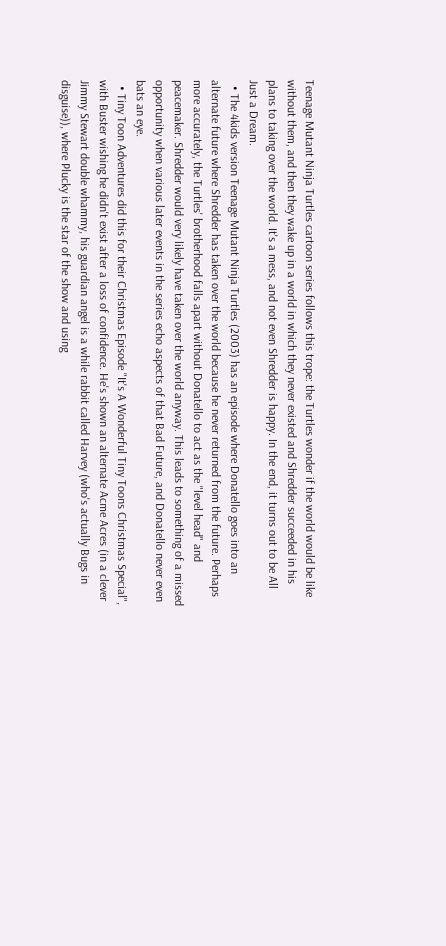Teenage Mutant Ninja Turtles cartoon series follows this trope: the Turtles wonder if the world would be like without them, and then they wake up in a world in which they never existed and Shredder succeeded in his plans to taking over the world. It's a mess, and not even Shredder is happy. In the end, it turns out to be All Just a Dream.
  • The 4kids version Teenage Mutant Ninja Turtles (2003) has an episode where Donatello goes into an alternate future where Shredder has taken over the world because he never returned from the future. Perhaps more accurately, the Turtles' brotherhood falls apart without Donatello to act as the "level head" and peacemaker. Shredder would very likely have taken over the world anyway. This leads to something of a missed opportunity when various later events in the series echo aspects of that Bad Future, and Donatello never even bats an eye.
  • Tiny Toon Adventures did this for their Christmas Episode "It's A Wonderful Tiny Toons Christmas Special", with Buster wishing he didn't exist after a loss of confidence. He's shown an alternate Acme Acres (in a clever Jimmy Stewart double whammy, his guardian angel is a while rabbit called Harvey (who's actually Bugs in disguise)), where Plucky is the star of the show and using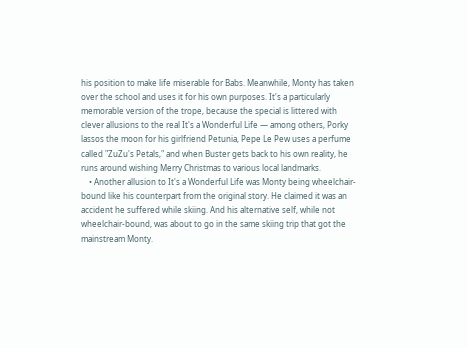his position to make life miserable for Babs. Meanwhile, Monty has taken over the school and uses it for his own purposes. It's a particularly memorable version of the trope, because the special is littered with clever allusions to the real It's a Wonderful Life — among others, Porky lassos the moon for his girlfriend Petunia, Pepe Le Pew uses a perfume called "ZuZu's Petals," and when Buster gets back to his own reality, he runs around wishing Merry Christmas to various local landmarks.
    • Another allusion to It's a Wonderful Life was Monty being wheelchair-bound like his counterpart from the original story. He claimed it was an accident he suffered while skiing. And his alternative self, while not wheelchair-bound, was about to go in the same skiing trip that got the mainstream Monty.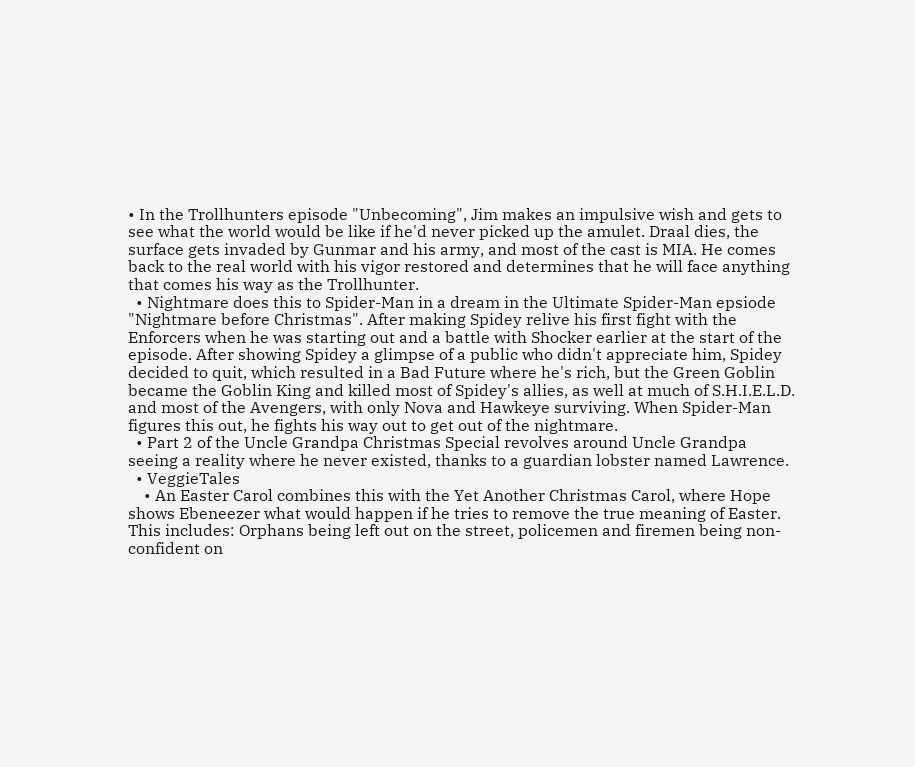• In the Trollhunters episode "Unbecoming", Jim makes an impulsive wish and gets to see what the world would be like if he'd never picked up the amulet. Draal dies, the surface gets invaded by Gunmar and his army, and most of the cast is MIA. He comes back to the real world with his vigor restored and determines that he will face anything that comes his way as the Trollhunter.
  • Nightmare does this to Spider-Man in a dream in the Ultimate Spider-Man epsiode "Nightmare before Christmas". After making Spidey relive his first fight with the Enforcers when he was starting out and a battle with Shocker earlier at the start of the episode. After showing Spidey a glimpse of a public who didn't appreciate him, Spidey decided to quit, which resulted in a Bad Future where he's rich, but the Green Goblin became the Goblin King and killed most of Spidey's allies, as well at much of S.H.I.E.L.D. and most of the Avengers, with only Nova and Hawkeye surviving. When Spider-Man figures this out, he fights his way out to get out of the nightmare.
  • Part 2 of the Uncle Grandpa Christmas Special revolves around Uncle Grandpa seeing a reality where he never existed, thanks to a guardian lobster named Lawrence.
  • VeggieTales
    • An Easter Carol combines this with the Yet Another Christmas Carol, where Hope shows Ebeneezer what would happen if he tries to remove the true meaning of Easter. This includes: Orphans being left out on the street, policemen and firemen being non-confident on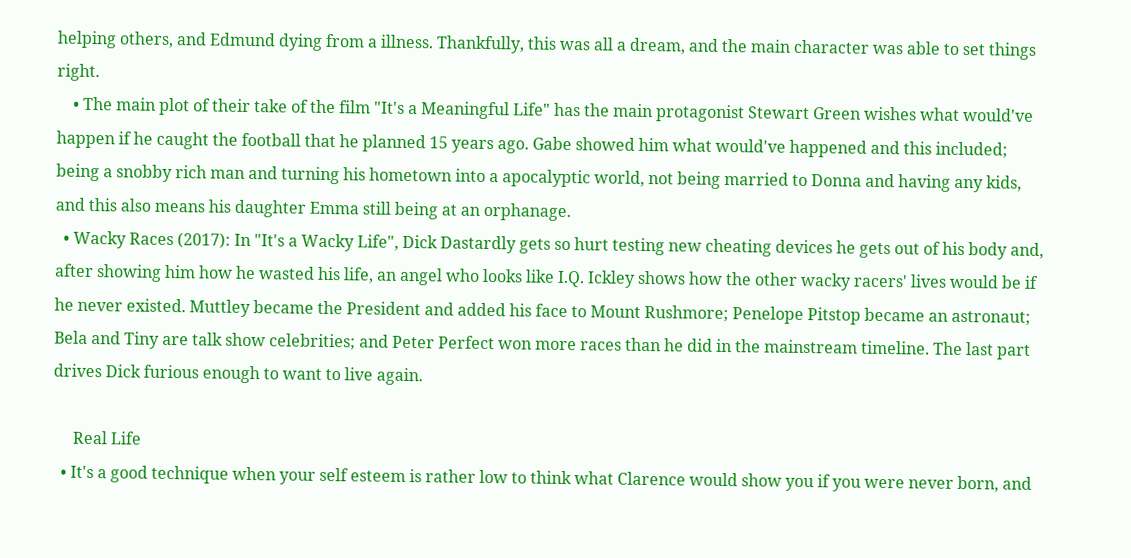helping others, and Edmund dying from a illness. Thankfully, this was all a dream, and the main character was able to set things right.
    • The main plot of their take of the film "It's a Meaningful Life" has the main protagonist Stewart Green wishes what would've happen if he caught the football that he planned 15 years ago. Gabe showed him what would've happened and this included; being a snobby rich man and turning his hometown into a apocalyptic world, not being married to Donna and having any kids, and this also means his daughter Emma still being at an orphanage.
  • Wacky Races (2017): In "It's a Wacky Life", Dick Dastardly gets so hurt testing new cheating devices he gets out of his body and, after showing him how he wasted his life, an angel who looks like I.Q. Ickley shows how the other wacky racers' lives would be if he never existed. Muttley became the President and added his face to Mount Rushmore; Penelope Pitstop became an astronaut; Bela and Tiny are talk show celebrities; and Peter Perfect won more races than he did in the mainstream timeline. The last part drives Dick furious enough to want to live again.

     Real Life
  • It's a good technique when your self esteem is rather low to think what Clarence would show you if you were never born, and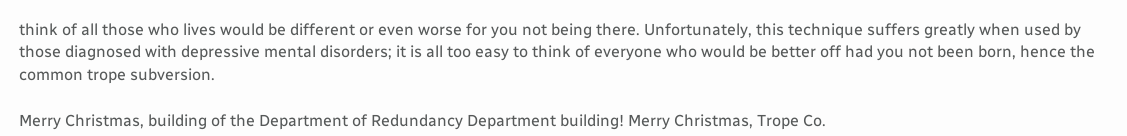think of all those who lives would be different or even worse for you not being there. Unfortunately, this technique suffers greatly when used by those diagnosed with depressive mental disorders; it is all too easy to think of everyone who would be better off had you not been born, hence the common trope subversion.

Merry Christmas, building of the Department of Redundancy Department building! Merry Christmas, Trope Co.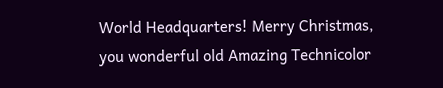World Headquarters! Merry Christmas, you wonderful old Amazing Technicolor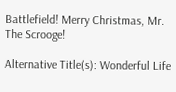Battlefield! Merry Christmas, Mr. The Scrooge!

Alternative Title(s): Wonderful Life